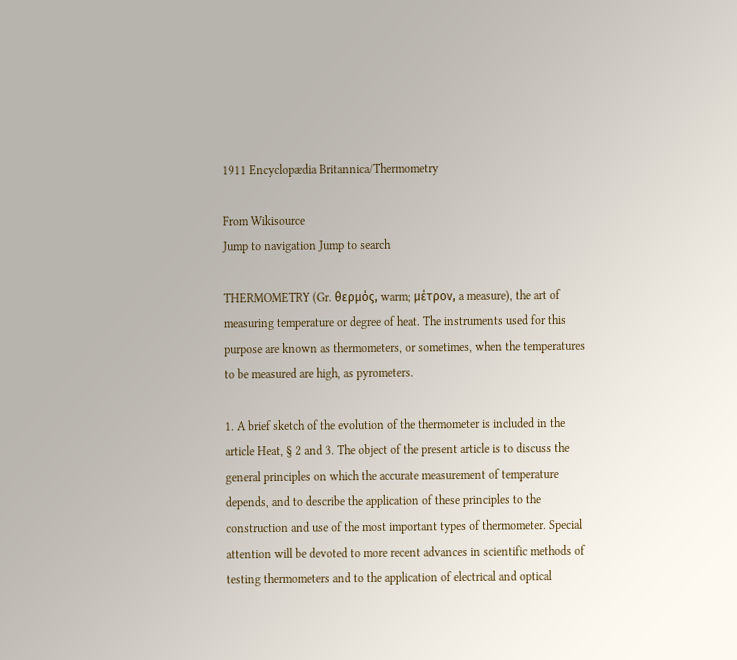1911 Encyclopædia Britannica/Thermometry

From Wikisource
Jump to navigation Jump to search

THERMOMETRY (Gr. θερμός, warm; μέτρον, a measure), the art of measuring temperature or degree of heat. The instruments used for this purpose are known as thermometers, or sometimes, when the temperatures to be measured are high, as pyrometers.

1. A brief sketch of the evolution of the thermometer is included in the article Heat, § 2 and 3. The object of the present article is to discuss the general principles on which the accurate measurement of temperature depends, and to describe the application of these principles to the construction and use of the most important types of thermometer. Special attention will be devoted to more recent advances in scientific methods of testing thermometers and to the application of electrical and optical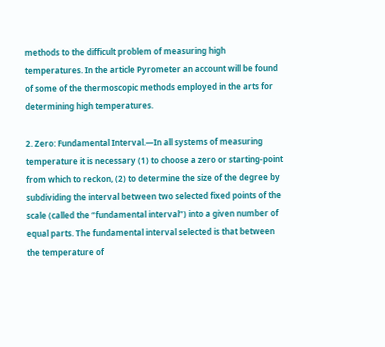methods to the difficult problem of measuring high temperatures. In the article Pyrometer an account will be found of some of the thermoscopic methods employed in the arts for determining high temperatures.

2. Zero: Fundamental Interval.—In all systems of measuring temperature it is necessary (1) to choose a zero or starting-point from which to reckon, (2) to determine the size of the degree by subdividing the interval between two selected fixed points of the scale (called the “fundamental interval”) into a given number of equal parts. The fundamental interval selected is that between the temperature of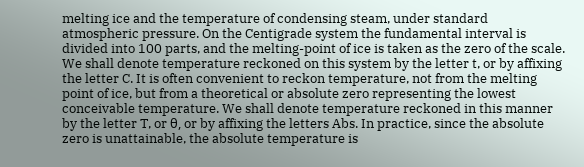melting ice and the temperature of condensing steam, under standard atmospheric pressure. On the Centigrade system the fundamental interval is divided into 100 parts, and the melting-point of ice is taken as the zero of the scale. We shall denote temperature reckoned on this system by the letter t, or by affixing the letter C. It is often convenient to reckon temperature, not from the melting point of ice, but from a theoretical or absolute zero representing the lowest conceivable temperature. We shall denote temperature reckoned in this manner by the letter T, or θ, or by affixing the letters Abs. In practice, since the absolute zero is unattainable, the absolute temperature is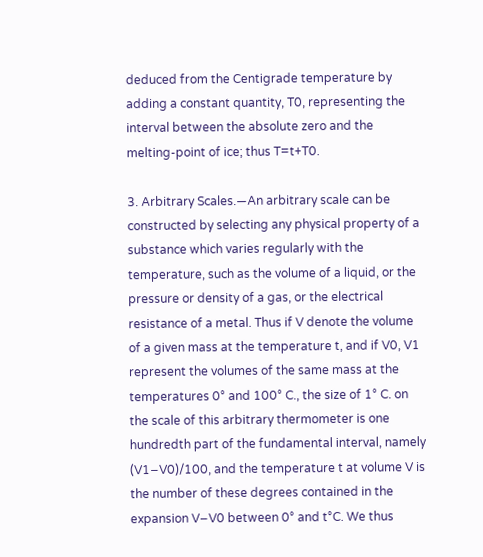deduced from the Centigrade temperature by adding a constant quantity, T0, representing the interval between the absolute zero and the melting-point of ice; thus T=t+T0.

3. Arbitrary Scales.—An arbitrary scale can be constructed by selecting any physical property of a substance which varies regularly with the temperature, such as the volume of a liquid, or the pressure or density of a gas, or the electrical resistance of a metal. Thus if V denote the volume of a given mass at the temperature t, and if V0, V1 represent the volumes of the same mass at the temperatures 0° and 100° C., the size of 1° C. on the scale of this arbitrary thermometer is one hundredth part of the fundamental interval, namely (V1−V0)/100, and the temperature t at volume V is the number of these degrees contained in the expansion V−V0 between 0° and t°C. We thus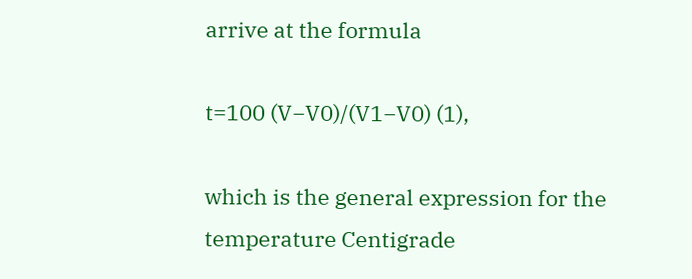arrive at the formula

t=100 (V−V0)/(V1−V0) (1),

which is the general expression for the temperature Centigrade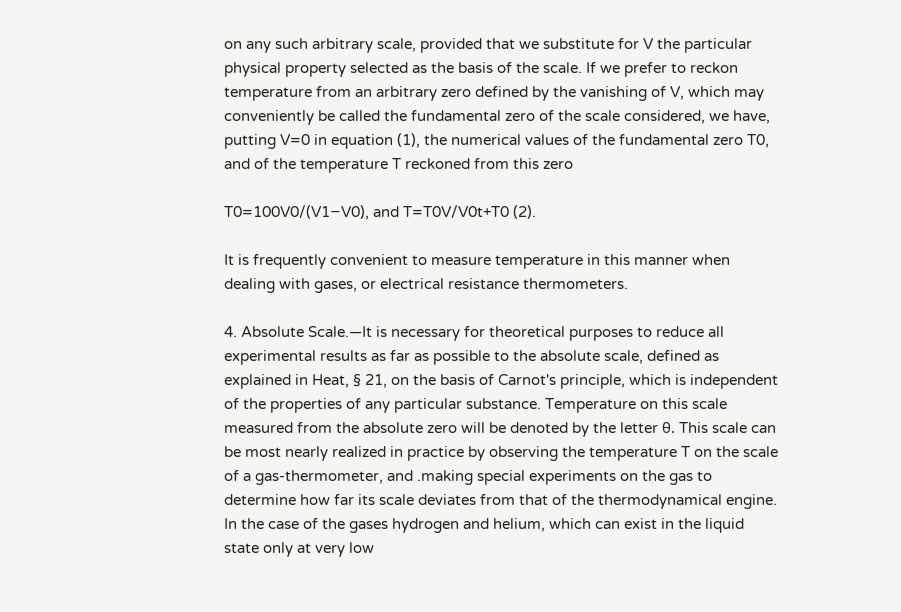on any such arbitrary scale, provided that we substitute for V the particular physical property selected as the basis of the scale. If we prefer to reckon temperature from an arbitrary zero defined by the vanishing of V, which may conveniently be called the fundamental zero of the scale considered, we have, putting V=0 in equation (1), the numerical values of the fundamental zero T0, and of the temperature T reckoned from this zero

T0=100V0/(V1−V0), and T=T0V/V0t+T0 (2).

It is frequently convenient to measure temperature in this manner when dealing with gases, or electrical resistance thermometers.

4. Absolute Scale.—It is necessary for theoretical purposes to reduce all experimental results as far as possible to the absolute scale, defined as explained in Heat, § 21, on the basis of Carnot's principle, which is independent of the properties of any particular substance. Temperature on this scale measured from the absolute zero will be denoted by the letter θ. This scale can be most nearly realized in practice by observing the temperature T on the scale of a gas-thermometer, and .making special experiments on the gas to determine how far its scale deviates from that of the thermodynamical engine. In the case of the gases hydrogen and helium, which can exist in the liquid state only at very low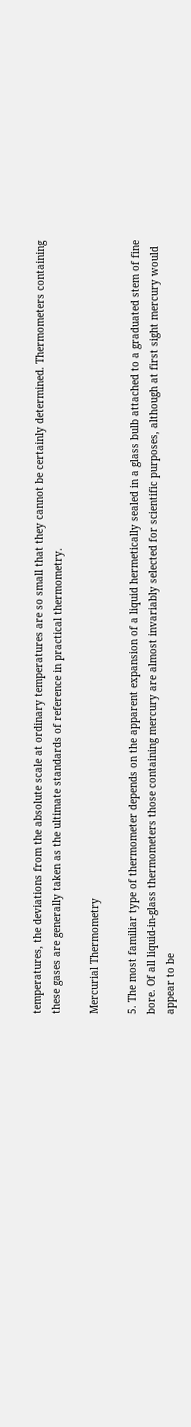temperatures, the deviations from the absolute scale at ordinary temperatures are so small that they cannot be certainly determined. Thermometers containing these gases are generally taken as the ultimate standards of reference in practical thermometry.

Mercurial Thermometry

5. The most familiar type of thermometer depends on the apparent expansion of a liquid hermetically sealed in a glass bulb attached to a graduated stem of fine bore. Of all liquid-in-glass thermometers those containing mercury are almost invariably selected for scientific purposes, although at first sight mercury would appear to be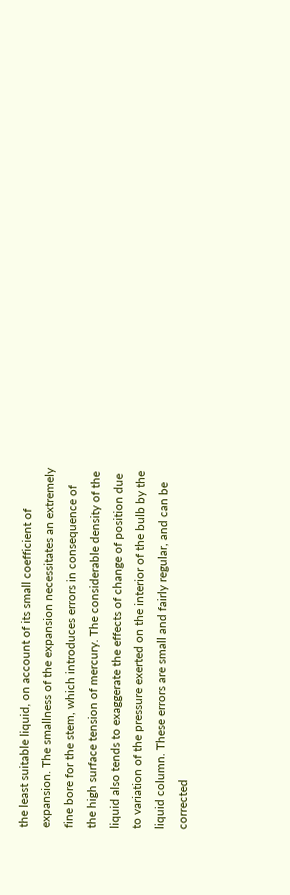the least suitable liquid, on account of its small coefficient of expansion. The smallness of the expansion necessitates an extremely fine bore for the stem, which introduces errors in consequence of the high surface tension of mercury. The considerable density of the liquid also tends to exaggerate the effects of change of position due to variation of the pressure exerted on the interior of the bulb by the liquid column. These errors are small and fairly regular, and can be corrected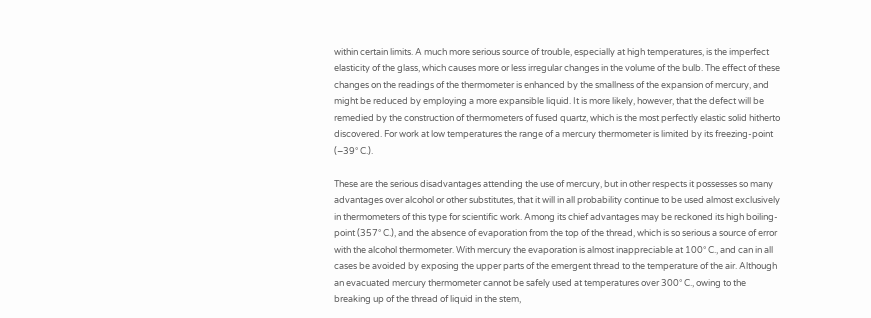within certain limits. A much more serious source of trouble, especially at high temperatures, is the imperfect elasticity of the glass, which causes more or less irregular changes in the volume of the bulb. The effect of these changes on the readings of the thermometer is enhanced by the smallness of the expansion of mercury, and might be reduced by employing a more expansible liquid. It is more likely, however, that the defect will be remedied by the construction of thermometers of fused quartz, which is the most perfectly elastic solid hitherto discovered. For work at low temperatures the range of a mercury thermometer is limited by its freezing-point (−39° C.).

These are the serious disadvantages attending the use of mercury, but in other respects it possesses so many advantages over alcohol or other substitutes, that it will in all probability continue to be used almost exclusively in thermometers of this type for scientific work. Among its chief advantages may be reckoned its high boiling-point (357° C.), and the absence of evaporation from the top of the thread, which is so serious a source of error with the alcohol thermometer. With mercury the evaporation is almost inappreciable at 100° C., and can in all cases be avoided by exposing the upper parts of the emergent thread to the temperature of the air. Although an evacuated mercury thermometer cannot be safely used at temperatures over 300° C., owing to the breaking up of the thread of liquid in the stem,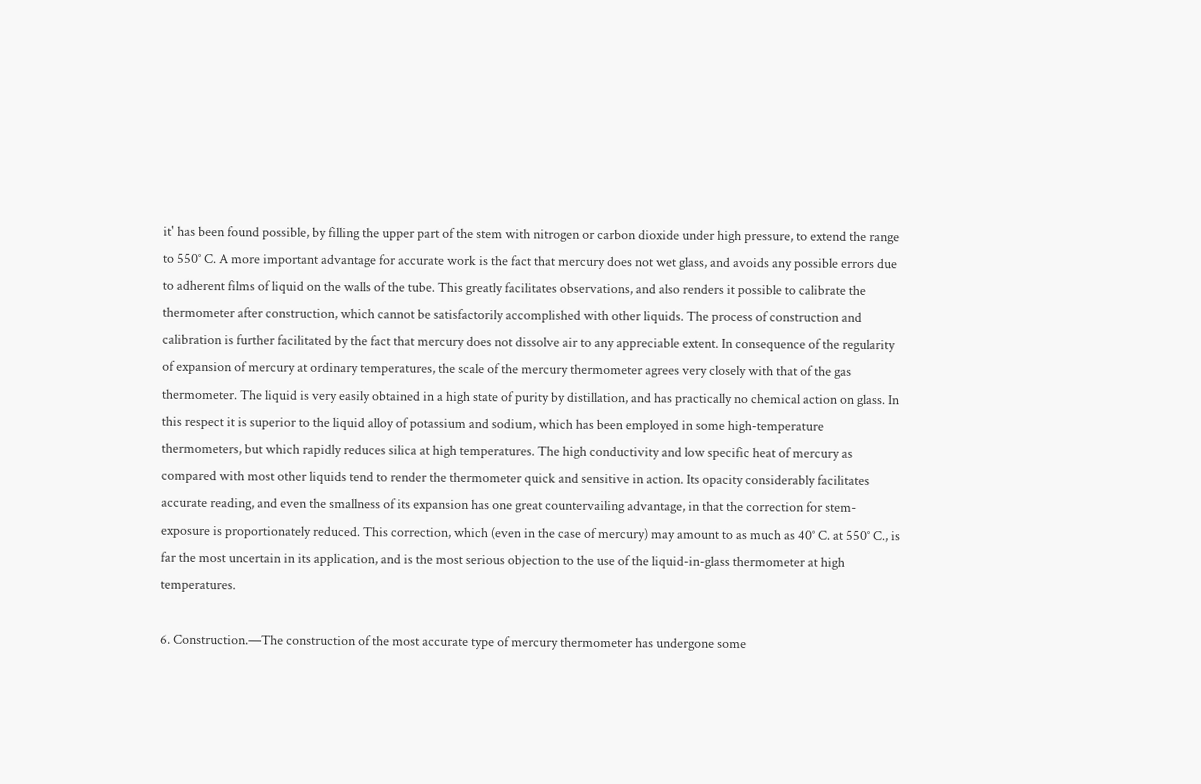it' has been found possible, by filling the upper part of the stem with nitrogen or carbon dioxide under high pressure, to extend the range to 550° C. A more important advantage for accurate work is the fact that mercury does not wet glass, and avoids any possible errors due to adherent films of liquid on the walls of the tube. This greatly facilitates observations, and also renders it possible to calibrate the thermometer after construction, which cannot be satisfactorily accomplished with other liquids. The process of construction and calibration is further facilitated by the fact that mercury does not dissolve air to any appreciable extent. In consequence of the regularity of expansion of mercury at ordinary temperatures, the scale of the mercury thermometer agrees very closely with that of the gas thermometer. The liquid is very easily obtained in a high state of purity by distillation, and has practically no chemical action on glass. In this respect it is superior to the liquid alloy of potassium and sodium, which has been employed in some high-temperature thermometers, but which rapidly reduces silica at high temperatures. The high conductivity and low specific heat of mercury as compared with most other liquids tend to render the thermometer quick and sensitive in action. Its opacity considerably facilitates accurate reading, and even the smallness of its expansion has one great countervailing advantage, in that the correction for stem-exposure is proportionately reduced. This correction, which (even in the case of mercury) may amount to as much as 40° C. at 550° C., is far the most uncertain in its application, and is the most serious objection to the use of the liquid-in-glass thermometer at high temperatures.

6. Construction.—The construction of the most accurate type of mercury thermometer has undergone some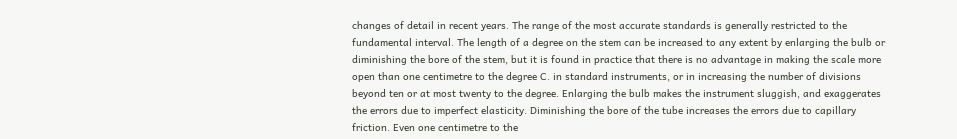changes of detail in recent years. The range of the most accurate standards is generally restricted to the fundamental interval. The length of a degree on the stem can be increased to any extent by enlarging the bulb or diminishing the bore of the stem, but it is found in practice that there is no advantage in making the scale more open than one centimetre to the degree C. in standard instruments, or in increasing the number of divisions beyond ten or at most twenty to the degree. Enlarging the bulb makes the instrument sluggish, and exaggerates the errors due to imperfect elasticity. Diminishing the bore of the tube increases the errors due to capillary friction. Even one centimetre to the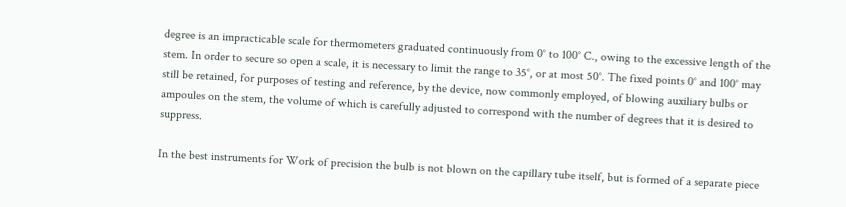degree is an impracticable scale for thermometers graduated continuously from 0° to 100° C., owing to the excessive length of the stem. In order to secure so open a scale, it is necessary to limit the range to 35°, or at most 50°. The fixed points 0° and 100° may still be retained, for purposes of testing and reference, by the device, now commonly employed, of blowing auxiliary bulbs or ampoules on the stem, the volume of which is carefully adjusted to correspond with the number of degrees that it is desired to suppress.

In the best instruments for Work of precision the bulb is not blown on the capillary tube itself, but is formed of a separate piece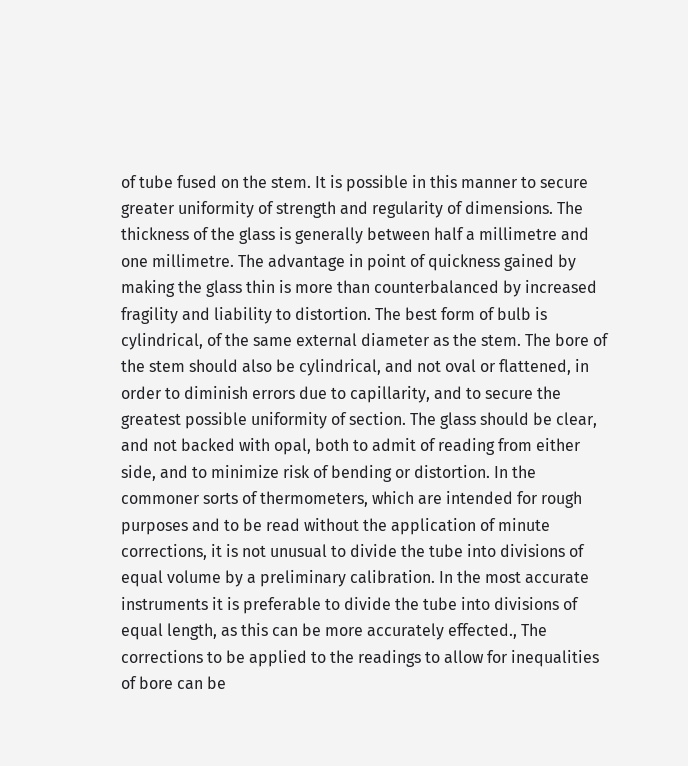of tube fused on the stem. It is possible in this manner to secure greater uniformity of strength and regularity of dimensions. The thickness of the glass is generally between half a millimetre and one millimetre. The advantage in point of quickness gained by making the glass thin is more than counterbalanced by increased fragility and liability to distortion. The best form of bulb is cylindrical, of the same external diameter as the stem. The bore of the stem should also be cylindrical, and not oval or flattened, in order to diminish errors due to capillarity, and to secure the greatest possible uniformity of section. The glass should be clear, and not backed with opal, both to admit of reading from either side, and to minimize risk of bending or distortion. In the commoner sorts of thermometers, which are intended for rough purposes and to be read without the application of minute corrections, it is not unusual to divide the tube into divisions of equal volume by a preliminary calibration. In the most accurate instruments it is preferable to divide the tube into divisions of equal length, as this can be more accurately effected., The corrections to be applied to the readings to allow for inequalities of bore can be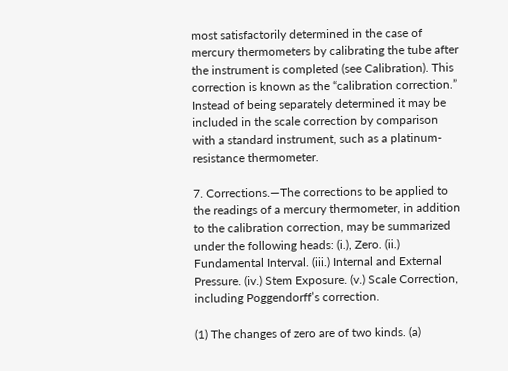most satisfactorily determined in the case of mercury thermometers by calibrating the tube after the instrument is completed (see Calibration). This correction is known as the “calibration correction.” Instead of being separately determined it may be included in the scale correction by comparison with a standard instrument, such as a platinum-resistance thermometer.

7. Corrections.—The corrections to be applied to the readings of a mercury thermometer, in addition to the calibration correction, may be summarized under the following heads: (i.), Zero. (ii.) Fundamental Interval. (iii.) Internal and External Pressure. (iv.) Stem Exposure. (v.) Scale Correction, including Poggendorff’s correction.

(1) The changes of zero are of two kinds. (a)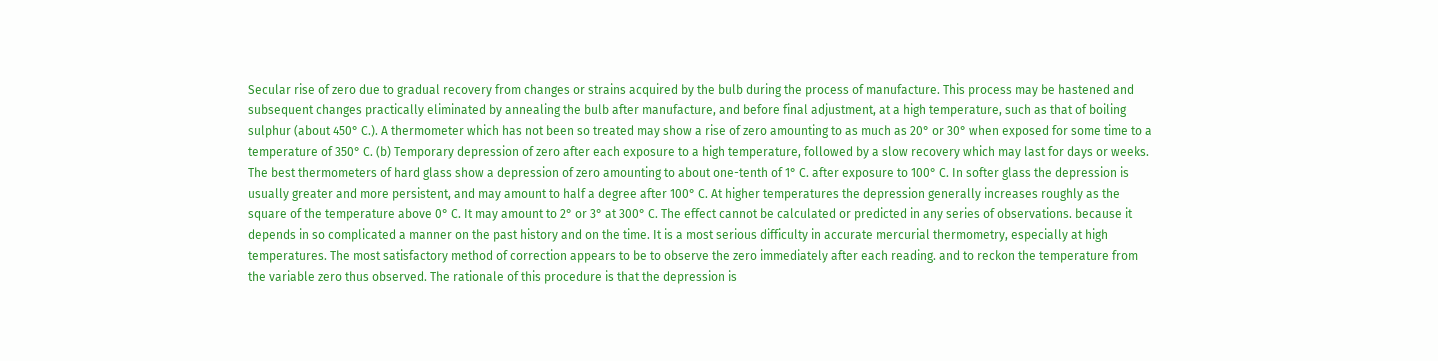Secular rise of zero due to gradual recovery from changes or strains acquired by the bulb during the process of manufacture. This process may be hastened and subsequent changes practically eliminated by annealing the bulb after manufacture, and before final adjustment, at a high temperature, such as that of boiling sulphur (about 450° C.). A thermometer which has not been so treated may show a rise of zero amounting to as much as 20° or 30° when exposed for some time to a temperature of 350° C. (b) Temporary depression of zero after each exposure to a high temperature, followed by a slow recovery which may last for days or weeks. The best thermometers of hard glass show a depression of zero amounting to about one-tenth of 1° C. after exposure to 100° C. In softer glass the depression is usually greater and more persistent, and may amount to half a degree after 100° C. At higher temperatures the depression generally increases roughly as the square of the temperature above 0° C. It may amount to 2° or 3° at 300° C. The effect cannot be calculated or predicted in any series of observations. because it depends in so complicated a manner on the past history and on the time. It is a most serious difficulty in accurate mercurial thermometry, especially at high temperatures. The most satisfactory method of correction appears to be to observe the zero immediately after each reading. and to reckon the temperature from the variable zero thus observed. The rationale of this procedure is that the depression is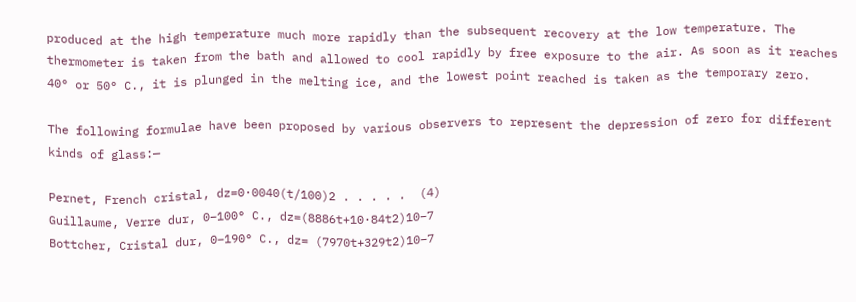produced at the high temperature much more rapidly than the subsequent recovery at the low temperature. The thermometer is taken from the bath and allowed to cool rapidly by free exposure to the air. As soon as it reaches 40° or 50° C., it is plunged in the melting ice, and the lowest point reached is taken as the temporary zero.

The following formulae have been proposed by various observers to represent the depression of zero for different kinds of glass:—

Pernet, French cristal, dz=0·0040(t/100)2 . . . . .  (4)
Guillaume, Verre dur, 0–100° C., dz=(8886t+10·84t2)10−7
Bottcher, Cristal dur, 0–190° C., dz= (7970t+329t2)10−7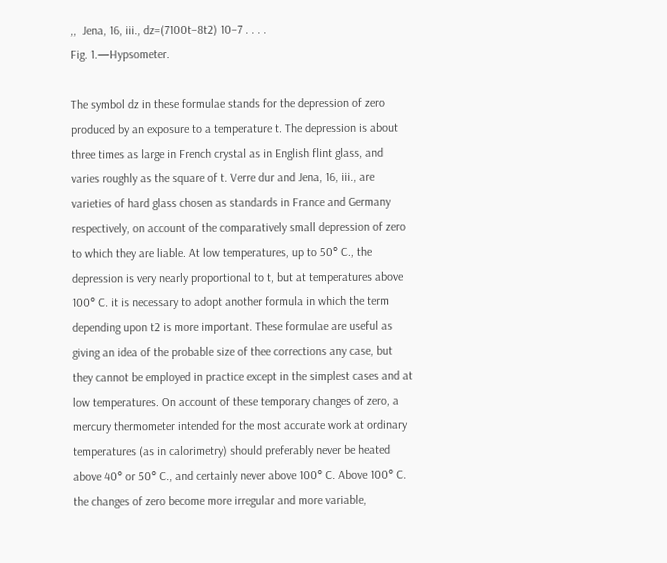,,  Jena, 16, iii., dz=(7100t−8t2) 10−7 . . . .
Fig. 1.—Hypsometer.

The symbol dz in these formulae stands for the depression of zero produced by an exposure to a temperature t. The depression is about three times as large in French crystal as in English flint glass, and varies roughly as the square of t. Verre dur and Jena, 16, iii., are varieties of hard glass chosen as standards in France and Germany respectively, on account of the comparatively small depression of zero to which they are liable. At low temperatures, up to 50° C., the depression is very nearly proportional to t, but at temperatures above 100° C. it is necessary to adopt another formula in which the term depending upon t2 is more important. These formulae are useful as giving an idea of the probable size of thee corrections any case, but they cannot be employed in practice except in the simplest cases and at low temperatures. On account of these temporary changes of zero, a mercury thermometer intended for the most accurate work at ordinary temperatures (as in calorimetry) should preferably never be heated above 40° or 50° C., and certainly never above 100° C. Above 100° C. the changes of zero become more irregular and more variable,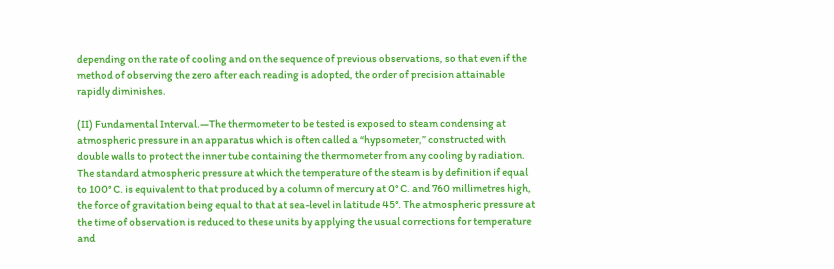depending on the rate of cooling and on the sequence of previous observations, so that even if the method of observing the zero after each reading is adopted, the order of precision attainable rapidly diminishes.

(II) Fundamental Interval.—The thermometer to be tested is exposed to steam condensing at atmospheric pressure in an apparatus which is often called a “hypsometer,” constructed with double walls to protect the inner tube containing the thermometer from any cooling by radiation. The standard atmospheric pressure at which the temperature of the steam is by definition if equal to 100° C. is equivalent to that produced by a column of mercury at 0° C. and 760 millimetres high, the force of gravitation being equal to that at sea-level in latitude 45°. The atmospheric pressure at the time of observation is reduced to these units by applying the usual corrections for temperature and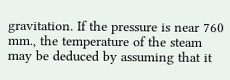gravitation. If the pressure is near 760 mm., the temperature of the steam may be deduced by assuming that it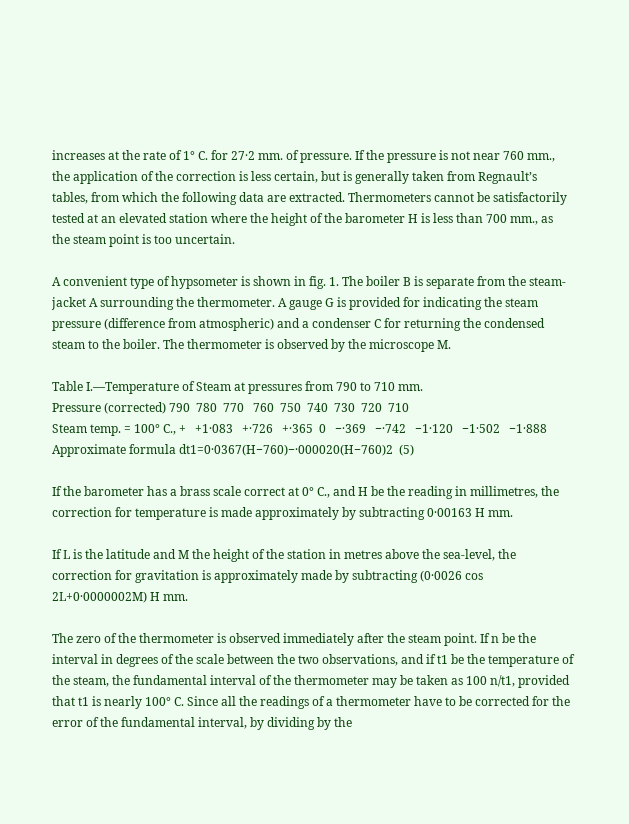increases at the rate of 1° C. for 27·2 mm. of pressure. If the pressure is not near 760 mm., the application of the correction is less certain, but is generally taken from Regnault’s tables, from which the following data are extracted. Thermometers cannot be satisfactorily tested at an elevated station where the height of the barometer H is less than 700 mm., as the steam point is too uncertain.

A convenient type of hypsometer is shown in fig. 1. The boiler B is separate from the steam-jacket A surrounding the thermometer. A gauge G is provided for indicating the steam pressure (difference from atmospheric) and a condenser C for returning the condensed steam to the boiler. The thermometer is observed by the microscope M.

Table I.—Temperature of Steam at pressures from 790 to 710 mm.
Pressure (corrected) 790  780  770   760  750  740  730  720  710
Steam temp. = 100° C., +   +1·083   +·726   +·365  0   −·369   −·742   −1·120   −1·502   −1·888
Approximate formula dt1=0·0367(H−760)−·000020(H−760)2  (5)

If the barometer has a brass scale correct at 0° C., and H be the reading in millimetres, the correction for temperature is made approximately by subtracting 0·00163 H mm.

If L is the latitude and M the height of the station in metres above the sea-level, the correction for gravitation is approximately made by subtracting (0·0026 cos 2L+0·0000002M) H mm.

The zero of the thermometer is observed immediately after the steam point. If n be the interval in degrees of the scale between the two observations, and if t1 be the temperature of the steam, the fundamental interval of the thermometer may be taken as 100 n/t1, provided that t1 is nearly 100° C. Since all the readings of a thermometer have to be corrected for the error of the fundamental interval, by dividing by the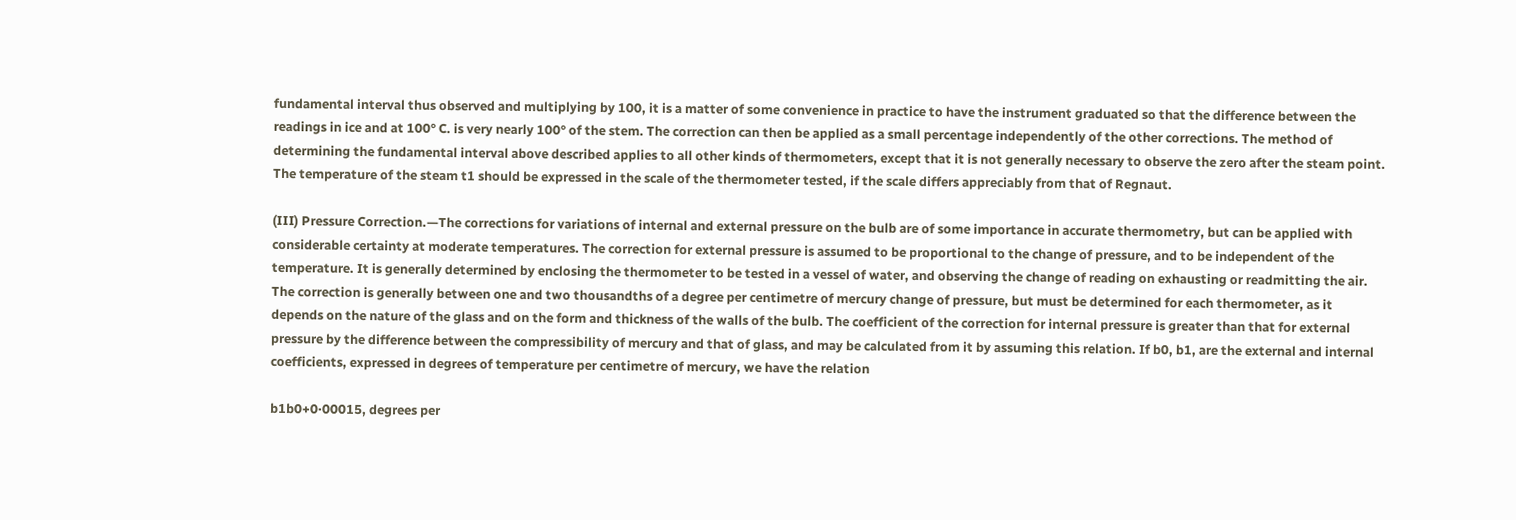fundamental interval thus observed and multiplying by 100, it is a matter of some convenience in practice to have the instrument graduated so that the difference between the readings in ice and at 100° C. is very nearly 100° of the stem. The correction can then be applied as a small percentage independently of the other corrections. The method of determining the fundamental interval above described applies to all other kinds of thermometers, except that it is not generally necessary to observe the zero after the steam point. The temperature of the steam t1 should be expressed in the scale of the thermometer tested, if the scale differs appreciably from that of Regnaut.

(III) Pressure Correction.—The corrections for variations of internal and external pressure on the bulb are of some importance in accurate thermometry, but can be applied with considerable certainty at moderate temperatures. The correction for external pressure is assumed to be proportional to the change of pressure, and to be independent of the temperature. It is generally determined by enclosing the thermometer to be tested in a vessel of water, and observing the change of reading on exhausting or readmitting the air. The correction is generally between one and two thousandths of a degree per centimetre of mercury change of pressure, but must be determined for each thermometer, as it depends on the nature of the glass and on the form and thickness of the walls of the bulb. The coefficient of the correction for internal pressure is greater than that for external pressure by the difference between the compressibility of mercury and that of glass, and may be calculated from it by assuming this relation. If b0, b1, are the external and internal coefficients, expressed in degrees of temperature per centimetre of mercury, we have the relation

b1b0+0·00015, degrees per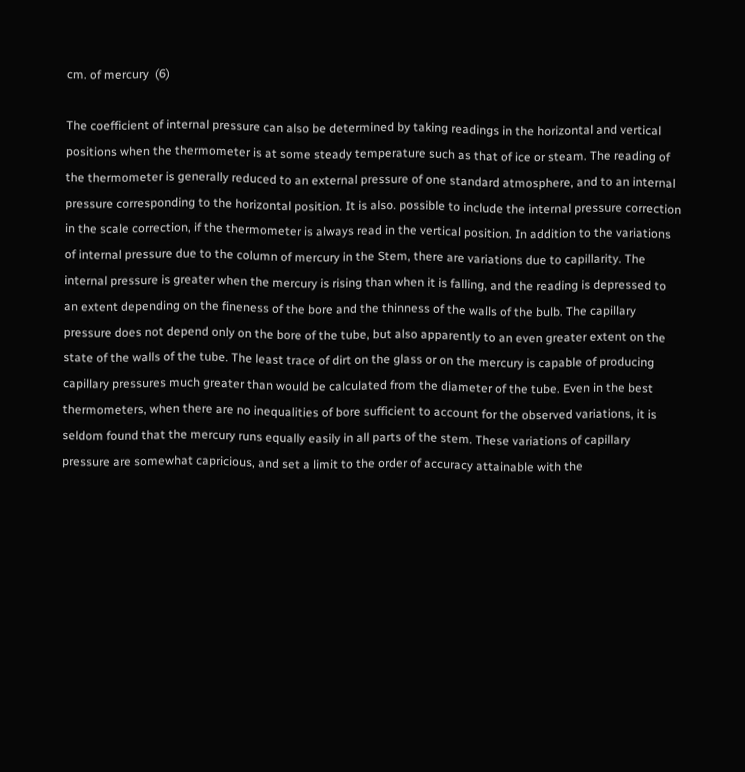cm. of mercury  (6)

The coefficient of internal pressure can also be determined by taking readings in the horizontal and vertical positions when the thermometer is at some steady temperature such as that of ice or steam. The reading of the thermometer is generally reduced to an external pressure of one standard atmosphere, and to an internal pressure corresponding to the horizontal position. It is also. possible to include the internal pressure correction in the scale correction, if the thermometer is always read in the vertical position. In addition to the variations of internal pressure due to the column of mercury in the Stem, there are variations due to capillarity. The internal pressure is greater when the mercury is rising than when it is falling, and the reading is depressed to an extent depending on the fineness of the bore and the thinness of the walls of the bulb. The capillary pressure does not depend only on the bore of the tube, but also apparently to an even greater extent on the state of the walls of the tube. The least trace of dirt on the glass or on the mercury is capable of producing capillary pressures much greater than would be calculated from the diameter of the tube. Even in the best thermometers, when there are no inequalities of bore sufficient to account for the observed variations, it is seldom found that the mercury runs equally easily in all parts of the stem. These variations of capillary pressure are somewhat capricious, and set a limit to the order of accuracy attainable with the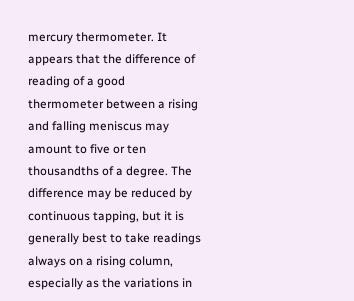mercury thermometer. It appears that the difference of reading of a good thermometer between a rising and falling meniscus may amount to five or ten thousandths of a degree. The difference may be reduced by continuous tapping, but it is generally best to take readings always on a rising column, especially as the variations in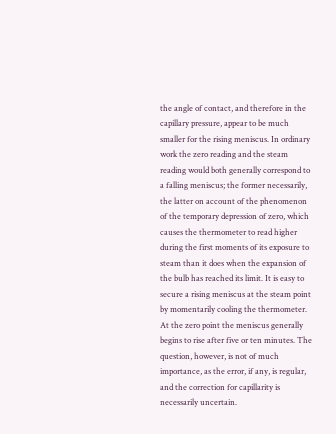the angle of contact, and therefore in the capillary pressure, appear to be much smaller for the rising meniscus. In ordinary work the zero reading and the steam reading would both generally correspond to a falling meniscus; the former necessarily, the latter on account of the phenomenon of the temporary depression of zero, which causes the thermometer to read higher during the first moments of its exposure to steam than it does when the expansion of the bulb has reached its limit. It is easy to secure a rising meniscus at the steam point by momentarily cooling the thermometer. At the zero point the meniscus generally begins to rise after five or ten minutes. The question, however, is not of much importance, as the error, if any, is regular, and the correction for capillarity is necessarily uncertain.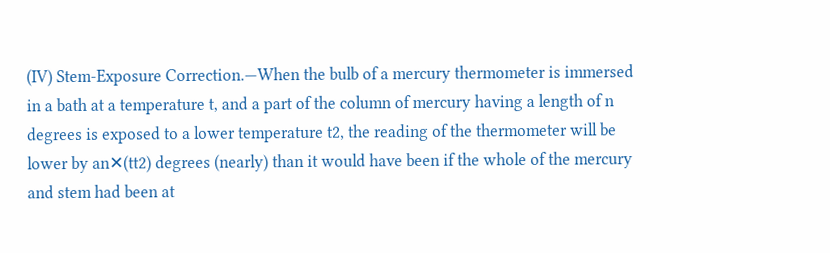(IV) Stem-Exposure Correction.—When the bulb of a mercury thermometer is immersed in a bath at a temperature t, and a part of the column of mercury having a length of n degrees is exposed to a lower temperature t2, the reading of the thermometer will be lower by an✕(tt2) degrees (nearly) than it would have been if the whole of the mercury and stem had been at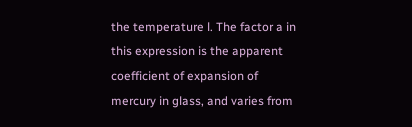the temperature l. The factor a in this expression is the apparent coefficient of expansion of mercury in glass, and varies from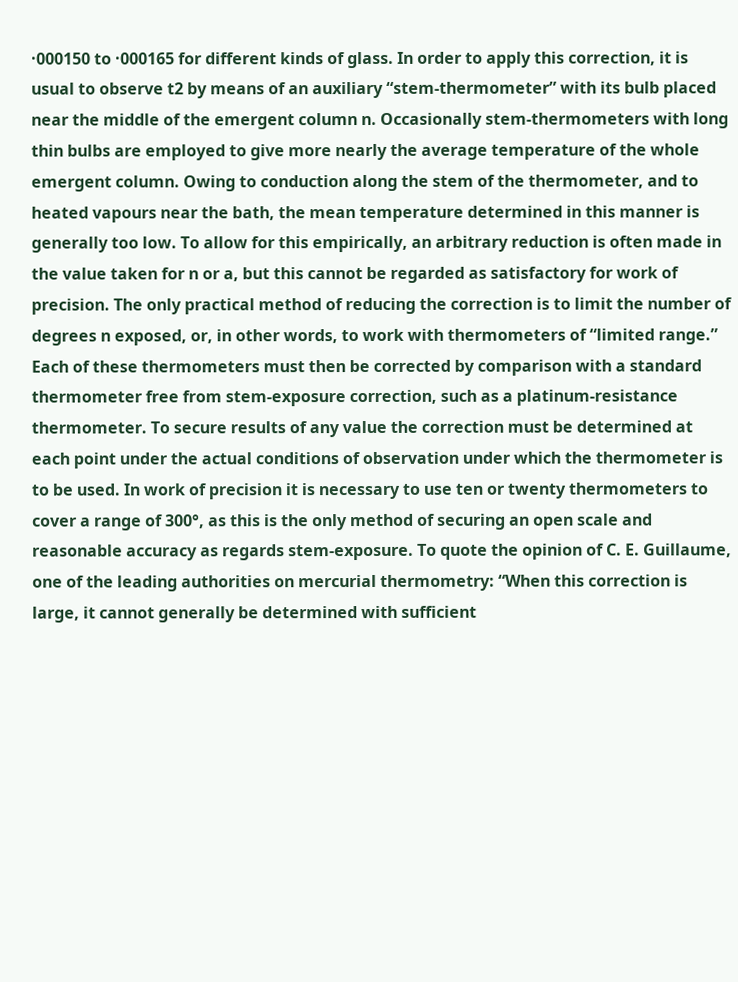·000150 to ·000165 for different kinds of glass. In order to apply this correction, it is usual to observe t2 by means of an auxiliary “stem-thermometer” with its bulb placed near the middle of the emergent column n. Occasionally stem-thermometers with long thin bulbs are employed to give more nearly the average temperature of the whole emergent column. Owing to conduction along the stem of the thermometer, and to heated vapours near the bath, the mean temperature determined in this manner is generally too low. To allow for this empirically, an arbitrary reduction is often made in the value taken for n or a, but this cannot be regarded as satisfactory for work of precision. The only practical method of reducing the correction is to limit the number of degrees n exposed, or, in other words, to work with thermometers of “limited range.” Each of these thermometers must then be corrected by comparison with a standard thermometer free from stem-exposure correction, such as a platinum-resistance thermometer. To secure results of any value the correction must be determined at each point under the actual conditions of observation under which the thermometer is to be used. In work of precision it is necessary to use ten or twenty thermometers to cover a range of 300°, as this is the only method of securing an open scale and reasonable accuracy as regards stem-exposure. To quote the opinion of C. E. Guillaume, one of the leading authorities on mercurial thermometry: “When this correction is large, it cannot generally be determined with sufficient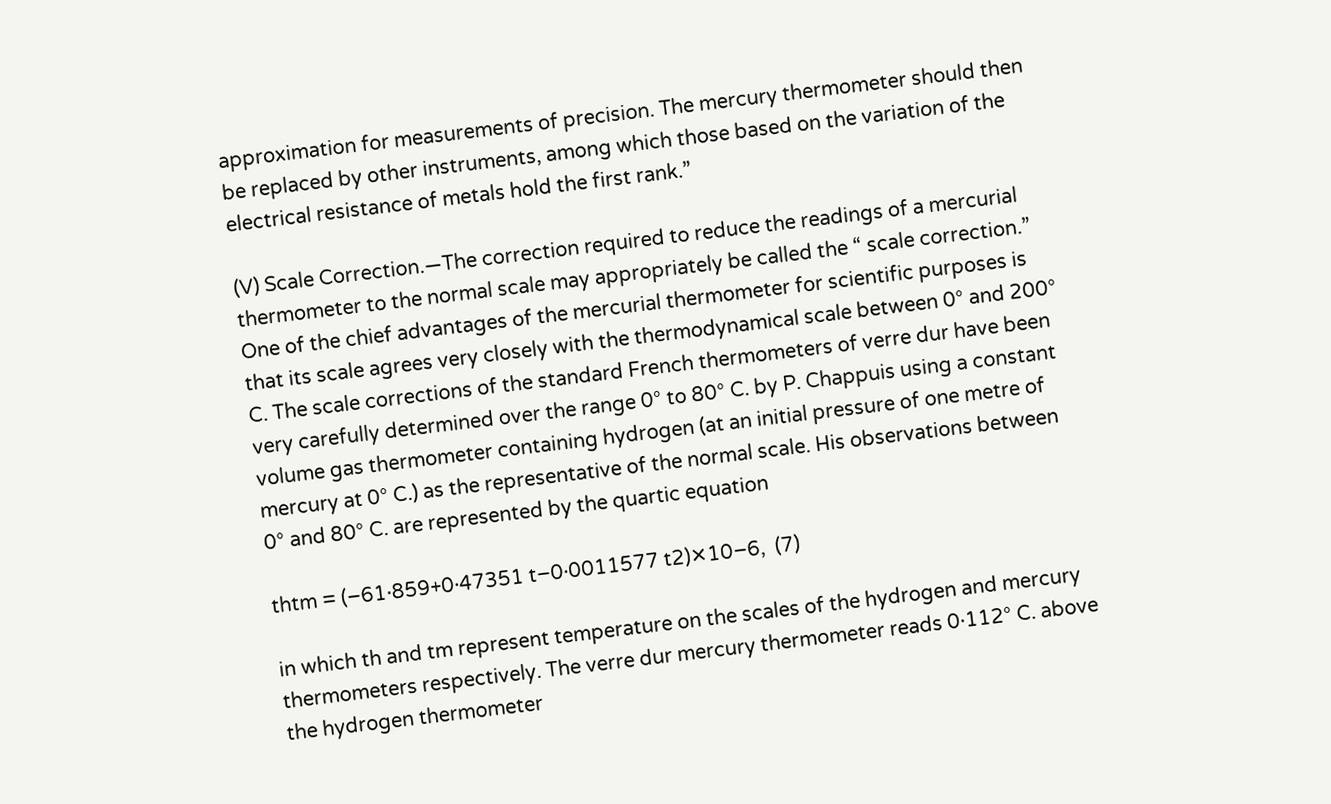approximation for measurements of precision. The mercury thermometer should then be replaced by other instruments, among which those based on the variation of the electrical resistance of metals hold the first rank.”

(V) Scale Correction.—The correction required to reduce the readings of a mercurial thermometer to the normal scale may appropriately be called the “ scale correction.” One of the chief advantages of the mercurial thermometer for scientific purposes is that its scale agrees very closely with the thermodynamical scale between 0° and 200° C. The scale corrections of the standard French thermometers of verre dur have been very carefully determined over the range 0° to 80° C. by P. Chappuis using a constant volume gas thermometer containing hydrogen (at an initial pressure of one metre of mercury at 0° C.) as the representative of the normal scale. His observations between 0° and 80° C. are represented by the quartic equation

thtm = (−61·859+0·47351 t−0·0011577 t2)✕10−6,  (7)

in which th and tm represent temperature on the scales of the hydrogen and mercury thermometers respectively. The verre dur mercury thermometer reads 0·112° C. above the hydrogen thermometer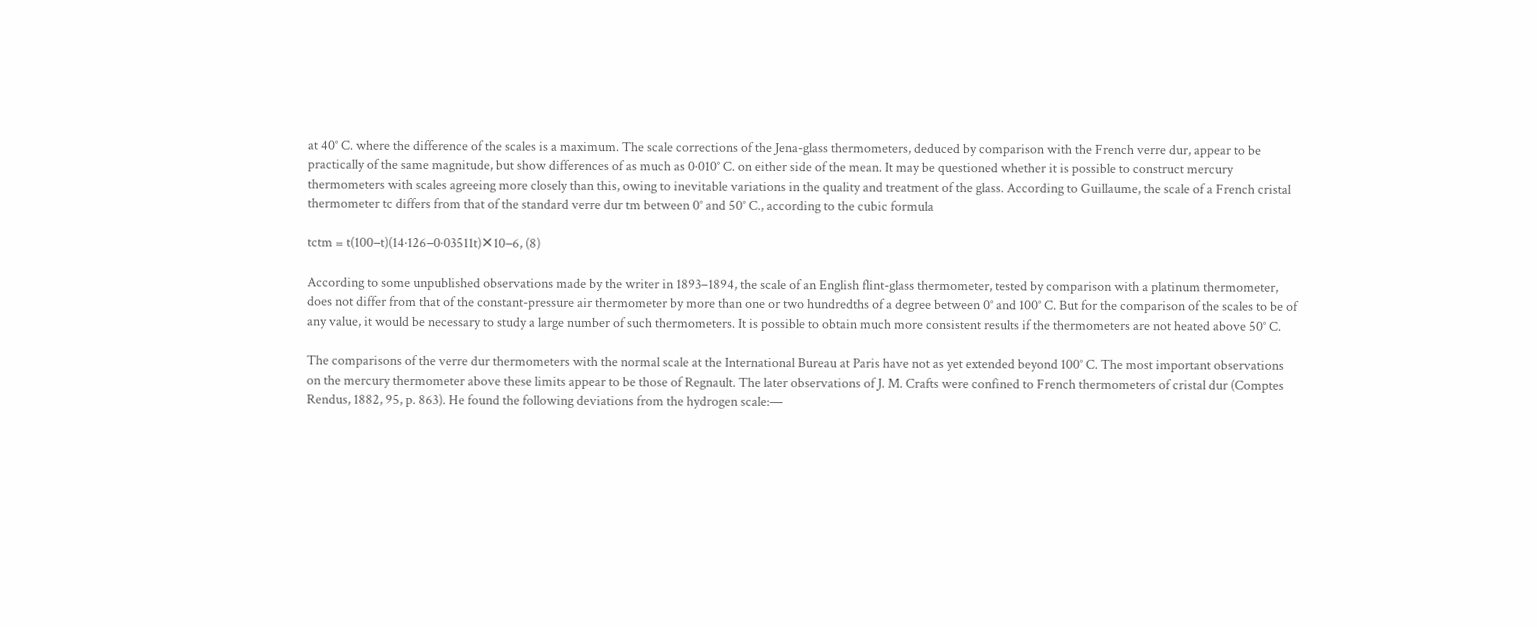at 40° C. where the difference of the scales is a maximum. The scale corrections of the Jena-glass thermometers, deduced by comparison with the French verre dur, appear to be practically of the same magnitude, but show differences of as much as 0·010° C. on either side of the mean. It may be questioned whether it is possible to construct mercury thermometers with scales agreeing more closely than this, owing to inevitable variations in the quality and treatment of the glass. According to Guillaume, the scale of a French cristal thermometer tc differs from that of the standard verre dur tm between 0° and 50° C., according to the cubic formula

tctm = t(100−t)(14·126−0·03511t)✕10−6, (8)

According to some unpublished observations made by the writer in 1893–1894, the scale of an English flint-glass thermometer, tested by comparison with a platinum thermometer, does not differ from that of the constant-pressure air thermometer by more than one or two hundredths of a degree between 0° and 100° C. But for the comparison of the scales to be of any value, it would be necessary to study a large number of such thermometers. It is possible to obtain much more consistent results if the thermometers are not heated above 50° C.

The comparisons of the verre dur thermometers with the normal scale at the International Bureau at Paris have not as yet extended beyond 100° C. The most important observations on the mercury thermometer above these limits appear to be those of Regnault. The later observations of J. M. Crafts were confined to French thermometers of cristal dur (Comptes Rendus, 1882, 95, p. 863). He found the following deviations from the hydrogen scale:—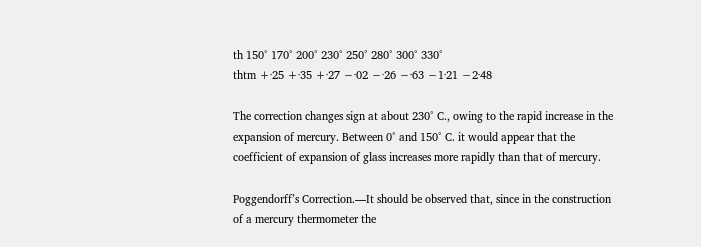th 150° 170° 200° 230° 250° 280° 300° 330°
thtm +·25 +·35 +·27 −·02 −·26 −·63 −1·21 −2·48

The correction changes sign at about 230° C., owing to the rapid increase in the expansion of mercury. Between 0° and 150° C. it would appear that the coefficient of expansion of glass increases more rapidly than that of mercury.

Poggendorff’s Correction.—It should be observed that, since in the construction of a mercury thermometer the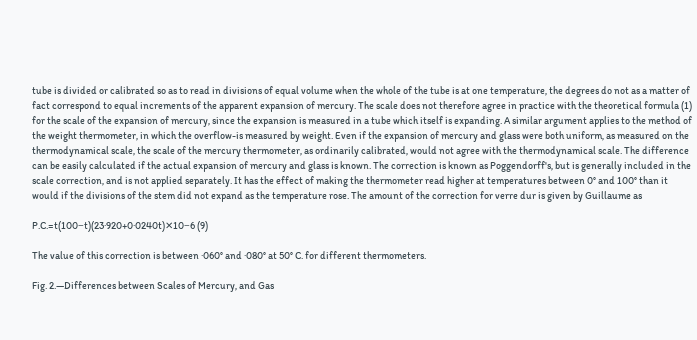tube is divided or calibrated so as to read in divisions of equal volume when the whole of the tube is at one temperature, the degrees do not as a matter of fact correspond to equal increments of the apparent expansion of mercury. The scale does not therefore agree in practice with the theoretical formula (1) for the scale of the expansion of mercury, since the expansion is measured in a tube which itself is expanding. A similar argument applies to the method of the weight thermometer, in which the overflow-is measured by weight. Even if the expansion of mercury and glass were both uniform, as measured on the thermodynamical scale, the scale of the mercury thermometer, as ordinarily calibrated, would not agree with the thermodynamical scale. The difference can be easily calculated if the actual expansion of mercury and glass is known. The correction is known as Poggendorff's, but is generally included in the scale correction, and is not applied separately. It has the effect of making the thermometer read higher at temperatures between 0° and 100° than it would if the divisions of the stem did not expand as the temperature rose. The amount of the correction for verre dur is given by Guillaume as

P.C.=t(100−t)(23·920+0·0240t)✕10−6 (9)

The value of this correction is between ·060° and ·080° at 50° C. for different thermometers.

Fig. 2.—Differences between Scales of Mercury, and Gas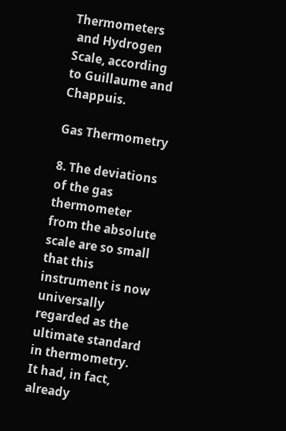Thermometers
 and Hydrogen Scale, according to Guillaume and Chappuis.

Gas Thermometry

8. The deviations of the gas thermometer from the absolute scale are so small that this instrument is now universally regarded as the ultimate standard in thermometry. It had, in fact, already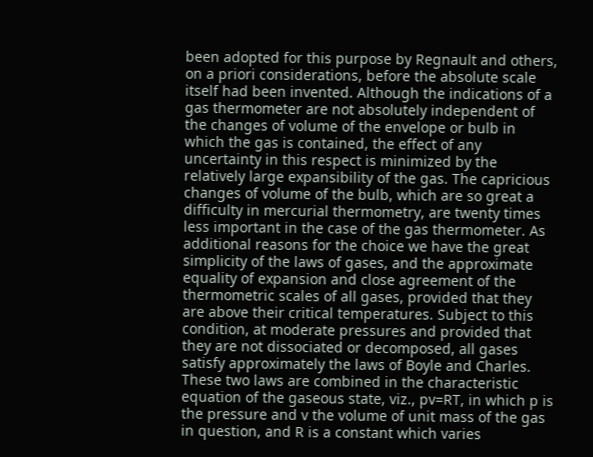been adopted for this purpose by Regnault and others, on a priori considerations, before the absolute scale itself had been invented. Although the indications of a gas thermometer are not absolutely independent of the changes of volume of the envelope or bulb in which the gas is contained, the effect of any uncertainty in this respect is minimized by the relatively large expansibility of the gas. The capricious changes of volume of the bulb, which are so great a difficulty in mercurial thermometry, are twenty times less important in the case of the gas thermometer. As additional reasons for the choice we have the great simplicity of the laws of gases, and the approximate equality of expansion and close agreement of the thermometric scales of all gases, provided that they are above their critical temperatures. Subject to this condition, at moderate pressures and provided that they are not dissociated or decomposed, all gases satisfy approximately the laws of Boyle and Charles. These two laws are combined in the characteristic equation of the gaseous state, viz., pv=RT, in which p is the pressure and v the volume of unit mass of the gas in question, and R is a constant which varies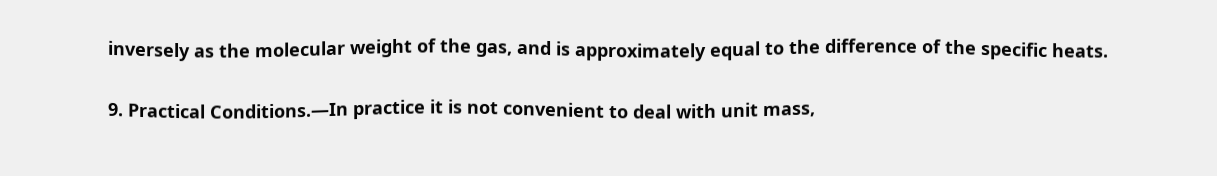inversely as the molecular weight of the gas, and is approximately equal to the difference of the specific heats.

9. Practical Conditions.—In practice it is not convenient to deal with unit mass,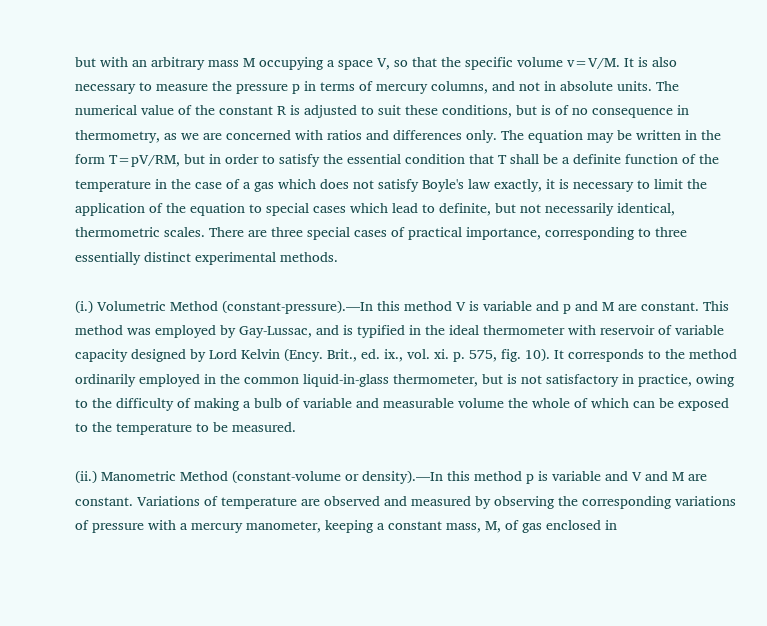but with an arbitrary mass M occupying a space V, so that the specific volume v=V/M. It is also necessary to measure the pressure p in terms of mercury columns, and not in absolute units. The numerical value of the constant R is adjusted to suit these conditions, but is of no consequence in thermometry, as we are concerned with ratios and differences only. The equation may be written in the form T=pV/RM, but in order to satisfy the essential condition that T shall be a definite function of the temperature in the case of a gas which does not satisfy Boyle's law exactly, it is necessary to limit the application of the equation to special cases which lead to definite, but not necessarily identical, thermometric scales. There are three special cases of practical importance, corresponding to three essentially distinct experimental methods.

(i.) Volumetric Method (constant-pressure).—In this method V is variable and p and M are constant. This method was employed by Gay-Lussac, and is typified in the ideal thermometer with reservoir of variable capacity designed by Lord Kelvin (Ency. Brit., ed. ix., vol. xi. p. 575, fig. 10). It corresponds to the method ordinarily employed in the common liquid-in-glass thermometer, but is not satisfactory in practice, owing to the difficulty of making a bulb of variable and measurable volume the whole of which can be exposed to the temperature to be measured.

(ii.) Manometric Method (constant-volume or density).—In this method p is variable and V and M are constant. Variations of temperature are observed and measured by observing the corresponding variations of pressure with a mercury manometer, keeping a constant mass, M, of gas enclosed in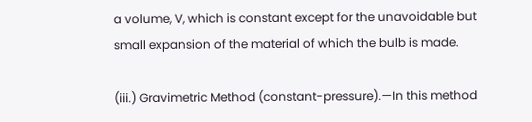a volume, V, which is constant except for the unavoidable but small expansion of the material of which the bulb is made.

(iii.) Gravimetric Method (constant-pressure).—In this method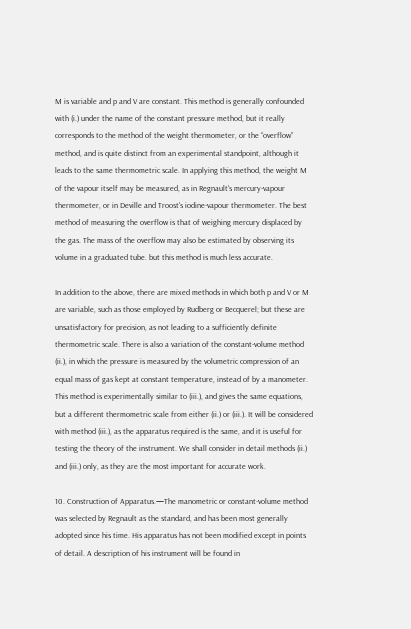M is variable and p and V are constant. This method is generally confounded with (i.) under the name of the constant pressure method, but it really corresponds to the method of the weight thermometer, or the “overflow” method, and is quite distinct from an experimental standpoint, although it leads to the same thermometric scale. In applying this method, the weight M of the vapour itself may be measured, as in Regnault's mercury-vapour thermometer, or in Deville and Troost's iodine-vapour thermometer. The best method of measuring the overflow is that of weighing mercury displaced by the gas. The mass of the overflow may also be estimated by observing its volume in a graduated tube. but this method is much less accurate.

In addition to the above, there are mixed methods in which both p and V or M are variable, such as those employed by Rudberg or Becquerel; but these are unsatisfactory for precision, as not leading to a sufficiently definite thermometric scale. There is also a variation of the constant-volume method (ii.), in which the pressure is measured by the volumetric compression of an equal mass of gas kept at constant temperature, instead of by a manometer. This method is experimentally similar to (iii.), and gives the same equations, but a different thermometric scale from either (ii.) or (iii.). It will be considered with method (iii.), as the apparatus required is the same, and it is useful for testing the theory of the instrument. We shall consider in detail methods (ii.) and (iii.) only, as they are the most important for accurate work.

10. Construction of Apparatus.—The manometric or constant-volume method was selected by Regnault as the standard, and has been most generally adopted since his time. His apparatus has not been modified except in points of detail. A description of his instrument will be found in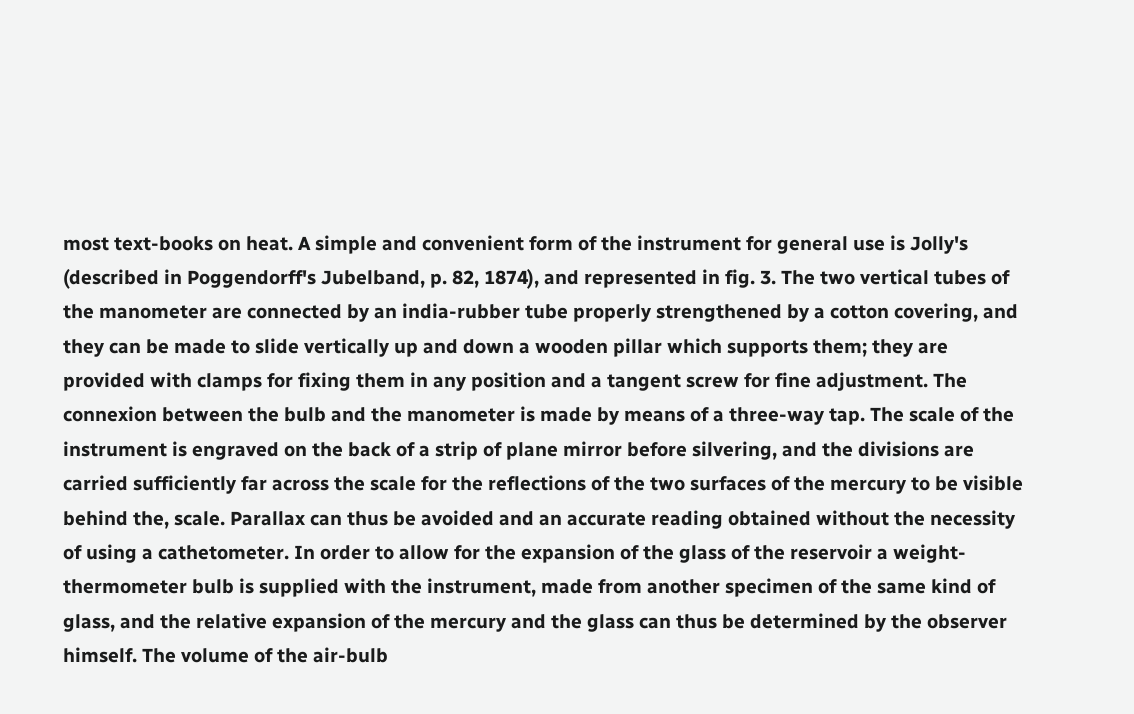most text-books on heat. A simple and convenient form of the instrument for general use is Jolly's (described in Poggendorff's Jubelband, p. 82, 1874), and represented in fig. 3. The two vertical tubes of the manometer are connected by an india-rubber tube properly strengthened by a cotton covering, and they can be made to slide vertically up and down a wooden pillar which supports them; they are provided with clamps for fixing them in any position and a tangent screw for fine adjustment. The connexion between the bulb and the manometer is made by means of a three-way tap. The scale of the instrument is engraved on the back of a strip of plane mirror before silvering, and the divisions are carried sufficiently far across the scale for the reflections of the two surfaces of the mercury to be visible behind the, scale. Parallax can thus be avoided and an accurate reading obtained without the necessity of using a cathetometer. In order to allow for the expansion of the glass of the reservoir a weight-thermometer bulb is supplied with the instrument, made from another specimen of the same kind of glass, and the relative expansion of the mercury and the glass can thus be determined by the observer himself. The volume of the air-bulb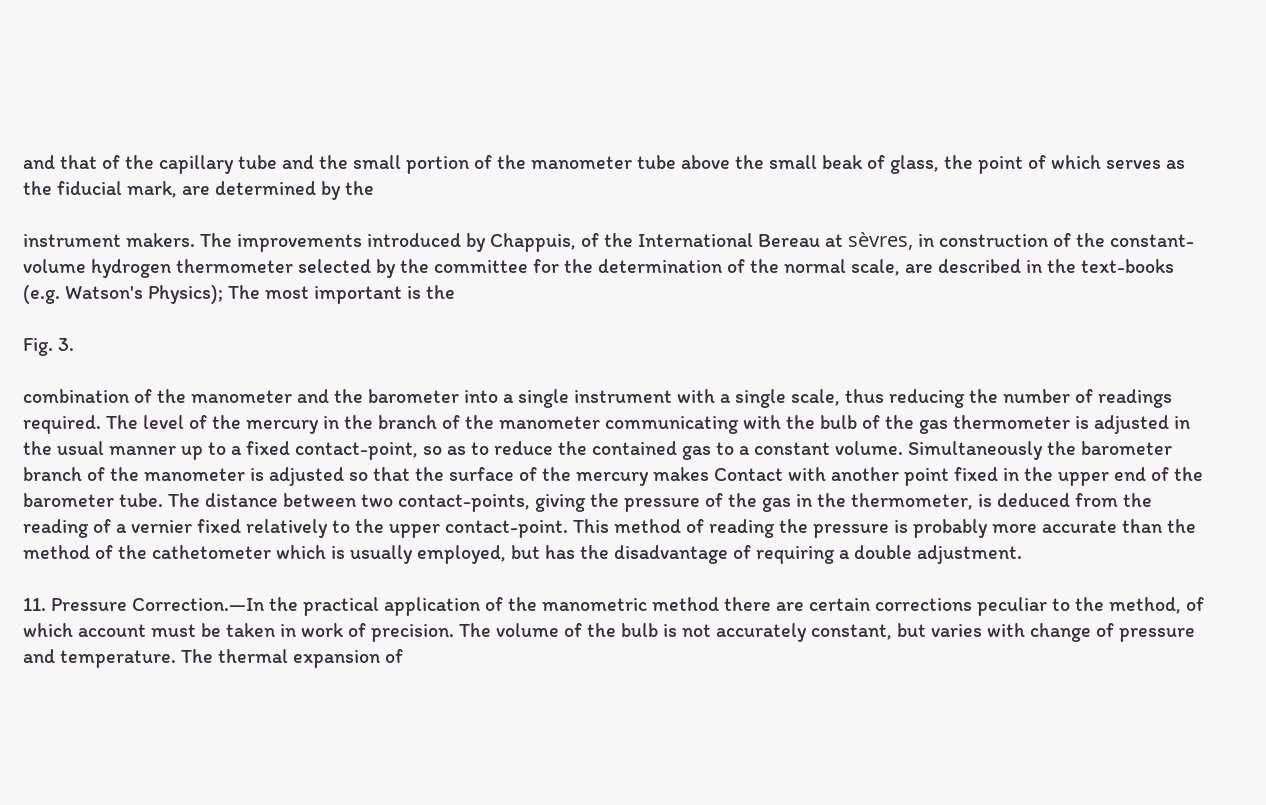and that of the capillary tube and the small portion of the manometer tube above the small beak of glass, the point of which serves as the fiducial mark, are determined by the

instrument makers. The improvements introduced by Chappuis, of the International Bereau at sèvres, in construction of the constant-volume hydrogen thermometer selected by the committee for the determination of the normal scale, are described in the text-books (e.g. Watson's Physics); The most important is the

Fig. 3.

combination of the manometer and the barometer into a single instrument with a single scale, thus reducing the number of readings required. The level of the mercury in the branch of the manometer communicating with the bulb of the gas thermometer is adjusted in the usual manner up to a fixed contact-point, so as to reduce the contained gas to a constant volume. Simultaneously the barometer branch of the manometer is adjusted so that the surface of the mercury makes Contact with another point fixed in the upper end of the barometer tube. The distance between two contact-points, giving the pressure of the gas in the thermometer, is deduced from the reading of a vernier fixed relatively to the upper contact-point. This method of reading the pressure is probably more accurate than the method of the cathetometer which is usually employed, but has the disadvantage of requiring a double adjustment.

11. Pressure Correction.—In the practical application of the manometric method there are certain corrections peculiar to the method, of which account must be taken in work of precision. The volume of the bulb is not accurately constant, but varies with change of pressure and temperature. The thermal expansion of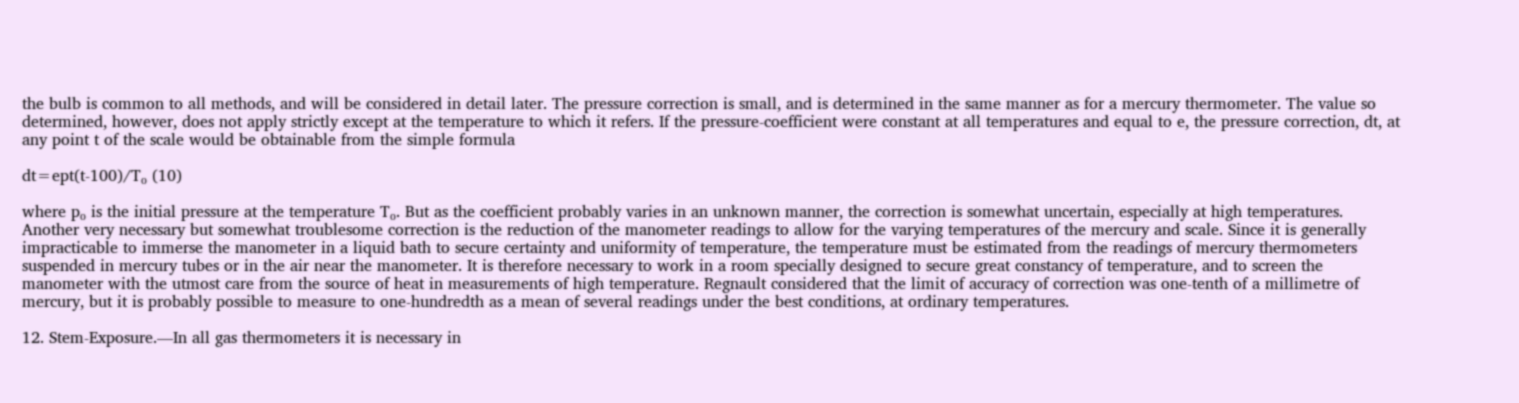the bulb is common to all methods, and will be considered in detail later. The pressure correction is small, and is determined in the same manner as for a mercury thermometer. The value so determined, however, does not apply strictly except at the temperature to which it refers. If the pressure-coefficient were constant at all temperatures and equal to e, the pressure correction, dt, at any point t of the scale would be obtainable from the simple formula

dt=ept(t-100)/T₀ (10)

where p₀ is the initial pressure at the temperature T₀. But as the coefficient probably varies in an unknown manner, the correction is somewhat uncertain, especially at high temperatures. Another very necessary but somewhat troublesome correction is the reduction of the manometer readings to allow for the varying temperatures of the mercury and scale. Since it is generally impracticable to immerse the manometer in a liquid bath to secure certainty and uniformity of temperature, the temperature must be estimated from the readings of mercury thermometers suspended in mercury tubes or in the air near the manometer. It is therefore necessary to work in a room specially designed to secure great constancy of temperature, and to screen the manometer with the utmost care from the source of heat in measurements of high temperature. Regnault considered that the limit of accuracy of correction was one-tenth of a millimetre of mercury, but it is probably possible to measure to one-hundredth as a mean of several readings under the best conditions, at ordinary temperatures.

12. Stem-Exposure.—In all gas thermometers it is necessary in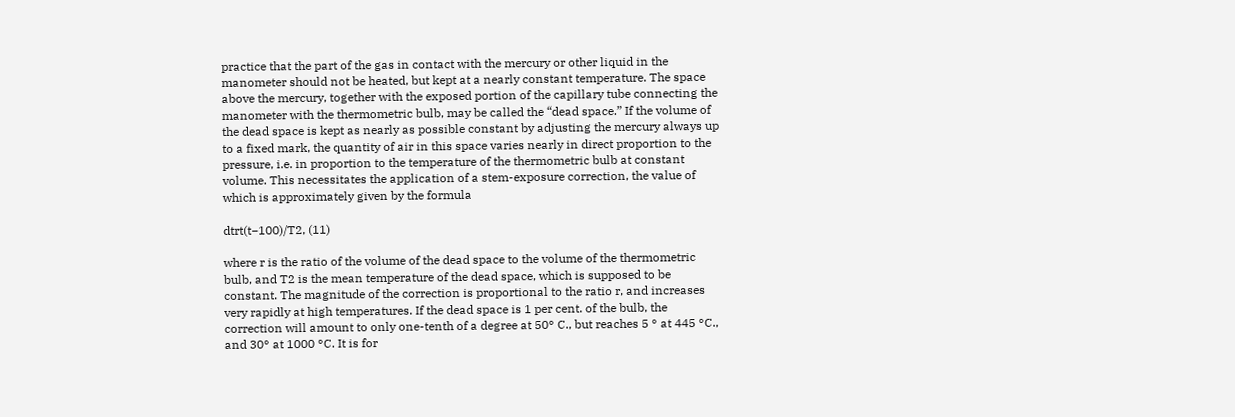practice that the part of the gas in contact with the mercury or other liquid in the manometer should not be heated, but kept at a nearly constant temperature. The space above the mercury, together with the exposed portion of the capillary tube connecting the manometer with the thermometric bulb, may be called the “dead space.” If the volume of the dead space is kept as nearly as possible constant by adjusting the mercury always up to a fixed mark, the quantity of air in this space varies nearly in direct proportion to the pressure, i.e. in proportion to the temperature of the thermometric bulb at constant volume. This necessitates the application of a stem-exposure correction, the value of which is approximately given by the formula

dtrt(t−100)/T2, (11)

where r is the ratio of the volume of the dead space to the volume of the thermometric bulb, and T2 is the mean temperature of the dead space, which is supposed to be constant. The magnitude of the correction is proportional to the ratio r, and increases very rapidly at high temperatures. If the dead space is 1 per cent. of the bulb, the correction will amount to only one-tenth of a degree at 50° C., but reaches 5 ° at 445 °C., and 30° at 1000 °C. It is for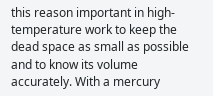this reason important in high-temperature work to keep the dead space as small as possible and to know its volume accurately. With a mercury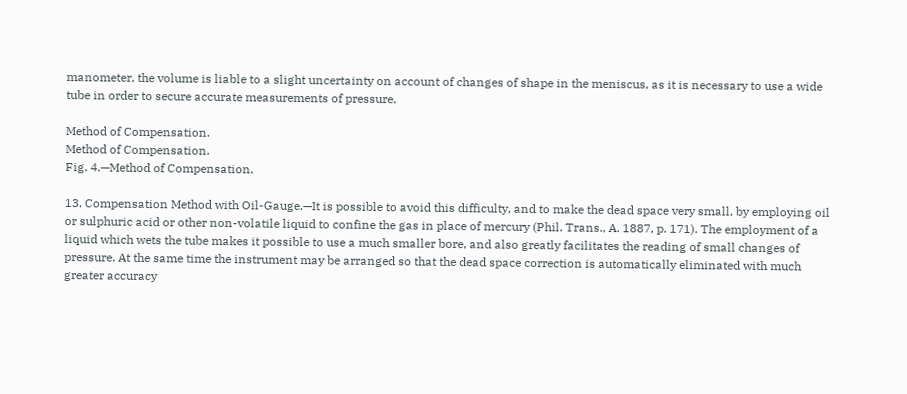manometer, the volume is liable to a slight uncertainty on account of changes of shape in the meniscus, as it is necessary to use a wide tube in order to secure accurate measurements of pressure.

Method of Compensation.
Method of Compensation.
Fig. 4.—Method of Compensation.

13. Compensation Method with Oil-Gauge.—It is possible to avoid this difficulty, and to make the dead space very small, by employing oil or sulphuric acid or other non-volatile liquid to confine the gas in place of mercury (Phil. Trans., A. 1887, p. 171). The employment of a liquid which wets the tube makes it possible to use a much smaller bore, and also greatly facilitates the reading of small changes of pressure. At the same time the instrument may be arranged so that the dead space correction is automatically eliminated with much greater accuracy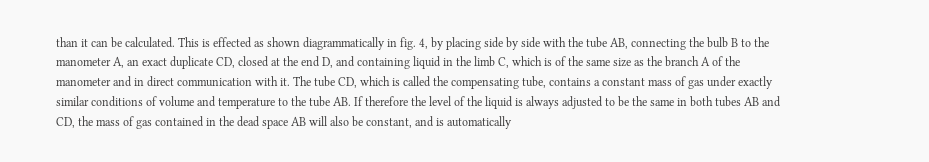than it can be calculated. This is effected as shown diagrammatically in fig. 4, by placing side by side with the tube AB, connecting the bulb B to the manometer A, an exact duplicate CD, closed at the end D, and containing liquid in the limb C, which is of the same size as the branch A of the manometer and in direct communication with it. The tube CD, which is called the compensating tube, contains a constant mass of gas under exactly similar conditions of volume and temperature to the tube AB. If therefore the level of the liquid is always adjusted to be the same in both tubes AB and CD, the mass of gas contained in the dead space AB will also be constant, and is automatically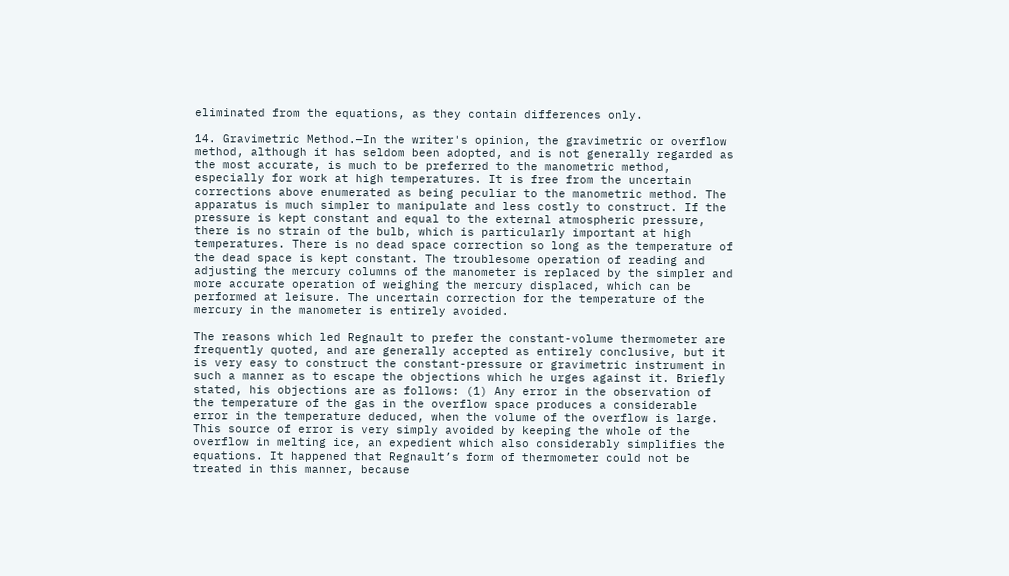eliminated from the equations, as they contain differences only.

14. Gravimetric Method.—In the writer's opinion, the gravimetric or overflow method, although it has seldom been adopted, and is not generally regarded as the most accurate, is much to be preferred to the manometric method, especially for work at high temperatures. It is free from the uncertain corrections above enumerated as being peculiar to the manometric method. The apparatus is much simpler to manipulate and less costly to construct. If the pressure is kept constant and equal to the external atmospheric pressure, there is no strain of the bulb, which is particularly important at high temperatures. There is no dead space correction so long as the temperature of the dead space is kept constant. The troublesome operation of reading and adjusting the mercury columns of the manometer is replaced by the simpler and more accurate operation of weighing the mercury displaced, which can be performed at leisure. The uncertain correction for the temperature of the mercury in the manometer is entirely avoided.

The reasons which led Regnault to prefer the constant-volume thermometer are frequently quoted, and are generally accepted as entirely conclusive, but it is very easy to construct the constant-pressure or gravimetric instrument in such a manner as to escape the objections which he urges against it. Briefly stated, his objections are as follows: (1) Any error in the observation of the temperature of the gas in the overflow space produces a considerable error in the temperature deduced, when the volume of the overflow is large. This source of error is very simply avoided by keeping the whole of the overflow in melting ice, an expedient which also considerably simplifies the equations. It happened that Regnault’s form of thermometer could not be treated in this manner, because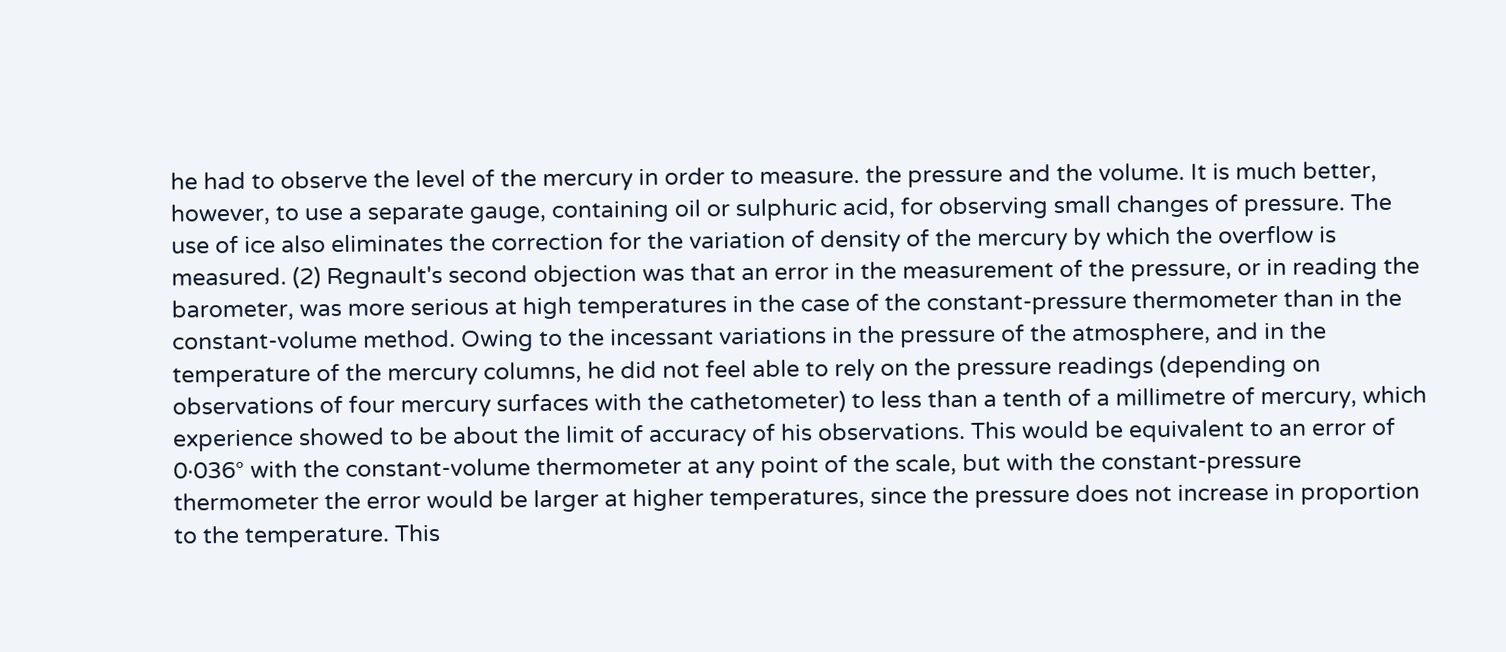he had to observe the level of the mercury in order to measure. the pressure and the volume. It is much better, however, to use a separate gauge, containing oil or sulphuric acid, for observing small changes of pressure. The use of ice also eliminates the correction for the variation of density of the mercury by which the overflow is measured. (2) Regnault's second objection was that an error in the measurement of the pressure, or in reading the barometer, was more serious at high temperatures in the case of the constant-pressure thermometer than in the constant-volume method. Owing to the incessant variations in the pressure of the atmosphere, and in the temperature of the mercury columns, he did not feel able to rely on the pressure readings (depending on observations of four mercury surfaces with the cathetometer) to less than a tenth of a millimetre of mercury, which experience showed to be about the limit of accuracy of his observations. This would be equivalent to an error of 0·036° with the constant-volume thermometer at any point of the scale, but with the constant-pressure thermometer the error would be larger at higher temperatures, since the pressure does not increase in proportion to the temperature. This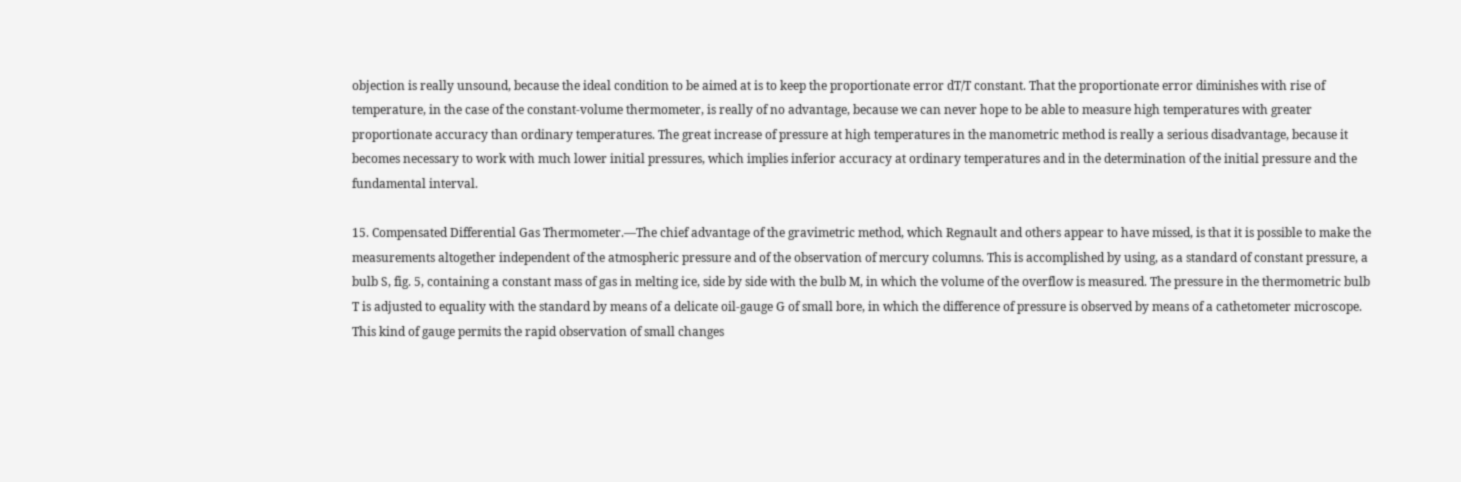objection is really unsound, because the ideal condition to be aimed at is to keep the proportionate error dT/T constant. That the proportionate error diminishes with rise of temperature, in the case of the constant-volume thermometer, is really of no advantage, because we can never hope to be able to measure high temperatures with greater proportionate accuracy than ordinary temperatures. The great increase of pressure at high temperatures in the manometric method is really a serious disadvantage, because it becomes necessary to work with much lower initial pressures, which implies inferior accuracy at ordinary temperatures and in the determination of the initial pressure and the fundamental interval.

15. Compensated Differential Gas Thermometer.—The chief advantage of the gravimetric method, which Regnault and others appear to have missed, is that it is possible to make the measurements altogether independent of the atmospheric pressure and of the observation of mercury columns. This is accomplished by using, as a standard of constant pressure, a bulb S, fig. 5, containing a constant mass of gas in melting ice, side by side with the bulb M, in which the volume of the overflow is measured. The pressure in the thermometric bulb T is adjusted to equality with the standard by means of a delicate oil-gauge G of small bore, in which the difference of pressure is observed by means of a cathetometer microscope. This kind of gauge permits the rapid observation of small changes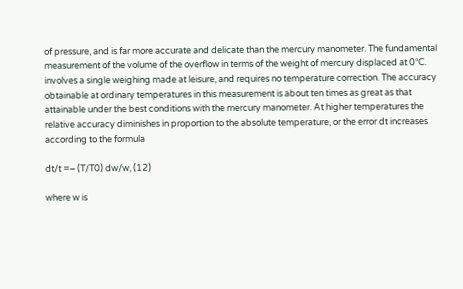of pressure, and is far more accurate and delicate than the mercury manometer. The fundamental measurement of the volume of the overflow in terms of the weight of mercury displaced at 0°C. involves a single weighing made at leisure, and requires no temperature correction. The accuracy obtainable at ordinary temperatures in this measurement is about ten times as great as that attainable under the best conditions with the mercury manometer. At higher temperatures the relative accuracy diminishes in proportion to the absolute temperature, or the error dt increases according to the formula

dt/t =− (T/T0) dw/w, (12)

where w is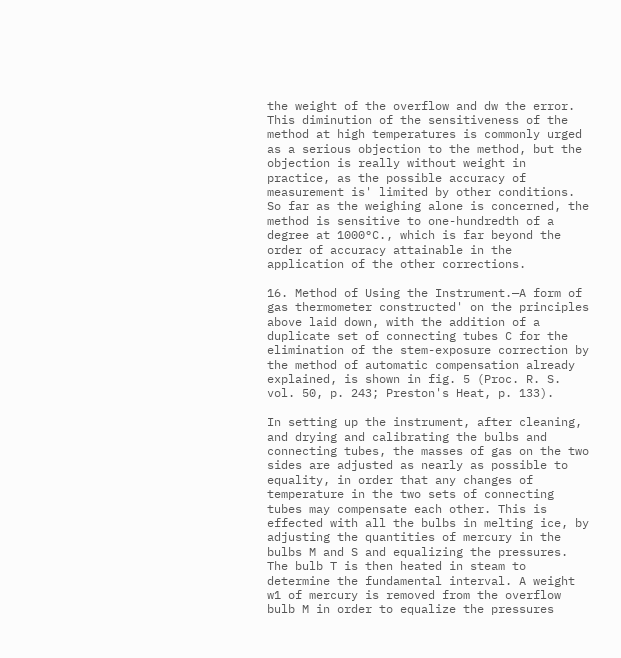the weight of the overflow and dw the error. This diminution of the sensitiveness of the method at high temperatures is commonly urged as a serious objection to the method, but the objection is really without weight in practice, as the possible accuracy of measurement is' limited by other conditions. So far as the weighing alone is concerned, the method is sensitive to one-hundredth of a degree at 1000°C., which is far beyond the order of accuracy attainable in the application of the other corrections.

16. Method of Using the Instrument.—A form of gas thermometer constructed' on the principles above laid down, with the addition of a duplicate set of connecting tubes C for the elimination of the stem-exposure correction by the method of automatic compensation already explained, is shown in fig. 5 (Proc. R. S. vol. 50, p. 243; Preston's Heat, p. 133).

In setting up the instrument, after cleaning, and drying and calibrating the bulbs and connecting tubes, the masses of gas on the two sides are adjusted as nearly as possible to equality, in order that any changes of temperature in the two sets of connecting tubes may compensate each other. This is effected with all the bulbs in melting ice, by adjusting the quantities of mercury in the bulbs M and S and equalizing the pressures. The bulb T is then heated in steam to determine the fundamental interval. A weight w1 of mercury is removed from the overflow bulb M in order to equalize the pressures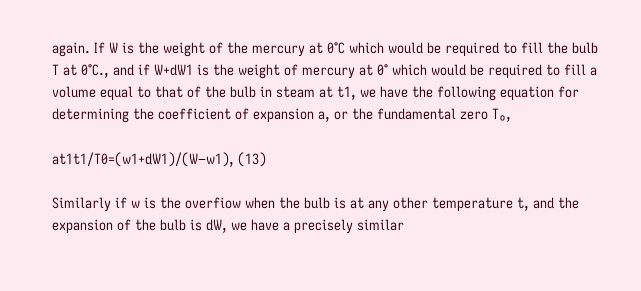again. If W is the weight of the mercury at 0°C which would be required to fill the bulb T at 0°C., and if W+dW1 is the weight of mercury at 0° which would be required to fill a volume equal to that of the bulb in steam at t1, we have the following equation for determining the coefficient of expansion a, or the fundamental zero Tₒ,

at1t1/T0=(w1+dW1)/(W−w1), (13)

Similarly if w is the overfiow when the bulb is at any other temperature t, and the expansion of the bulb is dW, we have a precisely similar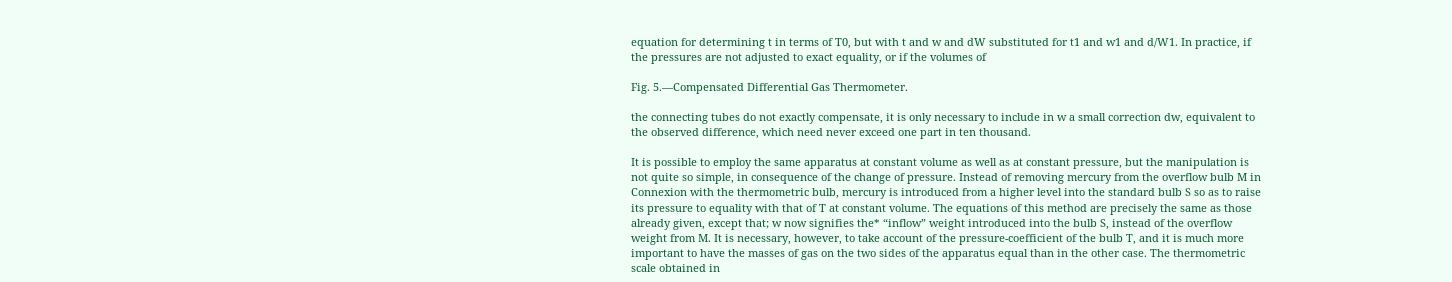equation for determining t in terms of T0, but with t and w and dW substituted for t1 and w1 and d/W1. In practice, if the pressures are not adjusted to exact equality, or if the volumes of

Fig. 5.—Compensated Differential Gas Thermometer.

the connecting tubes do not exactly compensate, it is only necessary to include in w a small correction dw, equivalent to the observed difference, which need never exceed one part in ten thousand.

It is possible to employ the same apparatus at constant volume as well as at constant pressure, but the manipulation is not quite so simple, in consequence of the change of pressure. Instead of removing mercury from the overflow bulb M in Connexion with the thermometric bulb, mercury is introduced from a higher level into the standard bulb S so as to raise its pressure to equality with that of T at constant volume. The equations of this method are precisely the same as those already given, except that; w now signifies the* “inflow” weight introduced into the bulb S, instead of the overflow weight from M. It is necessary, however, to take account of the pressure-coefficient of the bulb T, and it is much more important to have the masses of gas on the two sides of the apparatus equal than in the other case. The thermometric scale obtained in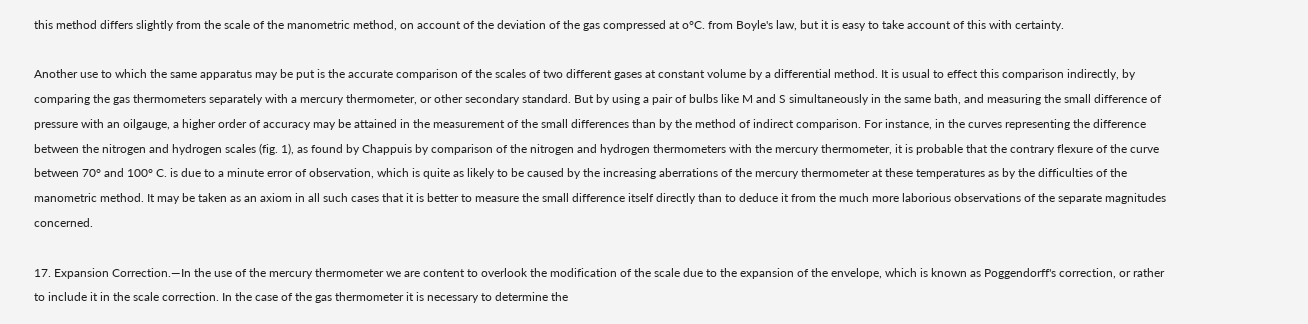this method differs slightly from the scale of the manometric method, on account of the deviation of the gas compressed at o°C. from Boyle's law, but it is easy to take account of this with certainty.

Another use to which the same apparatus may be put is the accurate comparison of the scales of two different gases at constant volume by a differential method. It is usual to effect this comparison indirectly, by comparing the gas thermometers separately with a mercury thermometer, or other secondary standard. But by using a pair of bulbs like M and S simultaneously in the same bath, and measuring the small difference of pressure with an oilgauge, a higher order of accuracy may be attained in the measurement of the small differences than by the method of indirect comparison. For instance, in the curves representing the difference between the nitrogen and hydrogen scales (fig. 1), as found by Chappuis by comparison of the nitrogen and hydrogen thermometers with the mercury thermometer, it is probable that the contrary flexure of the curve between 70° and 100° C. is due to a minute error of observation, which is quite as likely to be caused by the increasing aberrations of the mercury thermometer at these temperatures as by the difficulties of the manometric method. It may be taken as an axiom in all such cases that it is better to measure the small difference itself directly than to deduce it from the much more laborious observations of the separate magnitudes concerned.

17. Expansion Correction.—In the use of the mercury thermometer we are content to overlook the modification of the scale due to the expansion of the envelope, which is known as Poggendorff's correction, or rather to include it in the scale correction. In the case of the gas thermometer it is necessary to determine the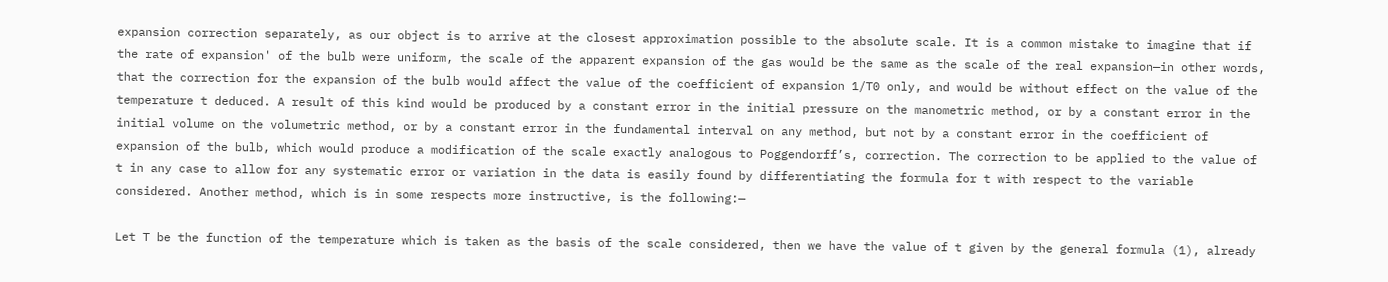expansion correction separately, as our object is to arrive at the closest approximation possible to the absolute scale. It is a common mistake to imagine that if the rate of expansion' of the bulb were uniform, the scale of the apparent expansion of the gas would be the same as the scale of the real expansion—in other words, that the correction for the expansion of the bulb would affect the value of the coefficient of expansion 1/T0 only, and would be without effect on the value of the temperature t deduced. A result of this kind would be produced by a constant error in the initial pressure on the manometric method, or by a constant error in the initial volume on the volumetric method, or by a constant error in the fundamental interval on any method, but not by a constant error in the coefficient of expansion of the bulb, which would produce a modification of the scale exactly analogous to Poggendorff’s, correction. The correction to be applied to the value of t in any case to allow for any systematic error or variation in the data is easily found by differentiating the formula for t with respect to the variable considered. Another method, which is in some respects more instructive, is the following:—

Let T be the function of the temperature which is taken as the basis of the scale considered, then we have the value of t given by the general formula (1), already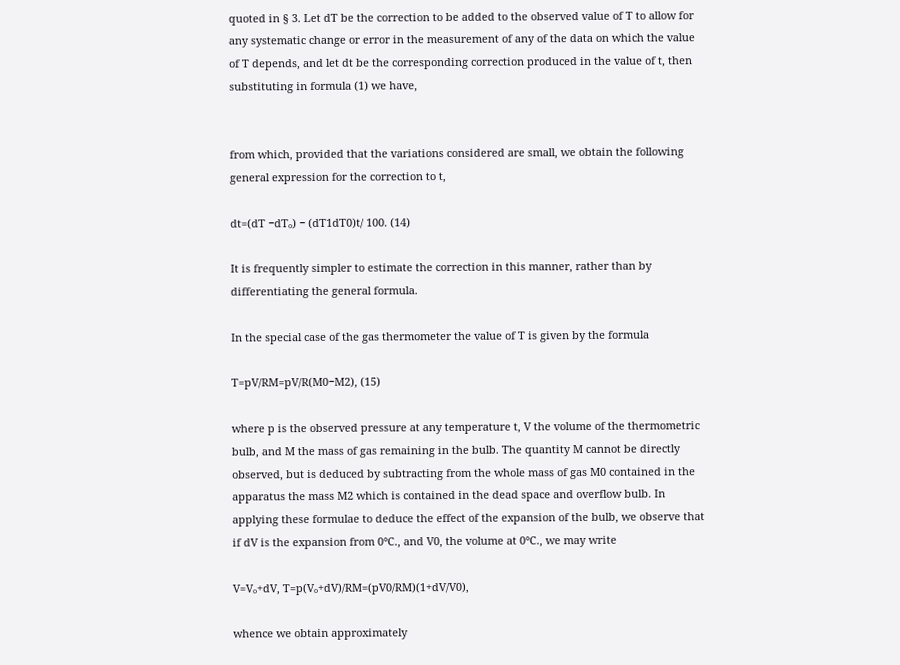quoted in § 3. Let dT be the correction to be added to the observed value of T to allow for any systematic change or error in the measurement of any of the data on which the value of T depends, and let dt be the corresponding correction produced in the value of t, then substituting in formula (1) we have,


from which, provided that the variations considered are small, we obtain the following general expression for the correction to t,

dt=(dT −dTₒ) − (dT1dT0)t/ 100. (14)

It is frequently simpler to estimate the correction in this manner, rather than by differentiating the general formula.

In the special case of the gas thermometer the value of T is given by the formula

T=pV/RM=pV/R(M0−M2), (15)

where p is the observed pressure at any temperature t, V the volume of the thermometric bulb, and M the mass of gas remaining in the bulb. The quantity M cannot be directly observed, but is deduced by subtracting from the whole mass of gas M0 contained in the apparatus the mass M2 which is contained in the dead space and overflow bulb. In applying these formulae to deduce the effect of the expansion of the bulb, we observe that if dV is the expansion from 0°C., and V0, the volume at 0°C., we may write

V=Vₒ+dV, T=p(Vₒ+dV)/RM=(pV0/RM)(1+dV/V0),

whence we obtain approximately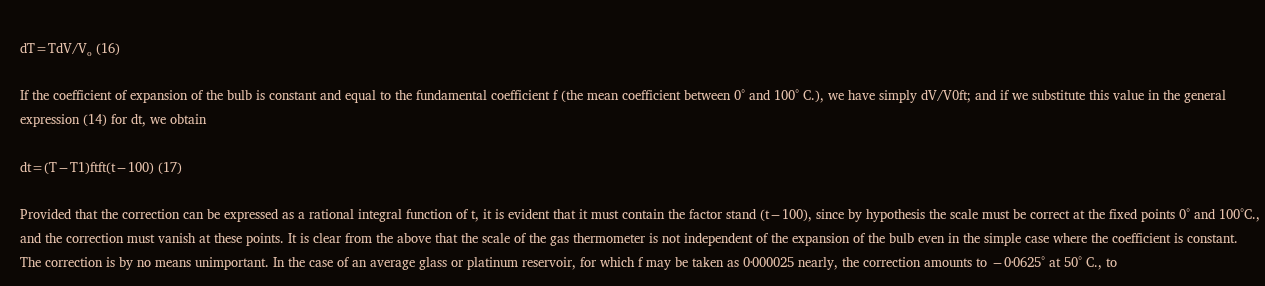dT=TdV/Vₒ (16)

If the coefficient of expansion of the bulb is constant and equal to the fundamental coefficient f (the mean coefficient between 0° and 100° C.), we have simply dV/V0ft; and if we substitute this value in the general expression (14) for dt, we obtain

dt=(T−T1)ftft(t−100) (17)

Provided that the correction can be expressed as a rational integral function of t, it is evident that it must contain the factor stand (t−100), since by hypothesis the scale must be correct at the fixed points 0° and 100°C., and the correction must vanish at these points. It is clear from the above that the scale of the gas thermometer is not independent of the expansion of the bulb even in the simple case where the coefficient is constant. The correction is by no means unimportant. In the case of an average glass or platinum reservoir, for which f may be taken as 0·000025 nearly, the correction amounts to −0·0625° at 50° C., to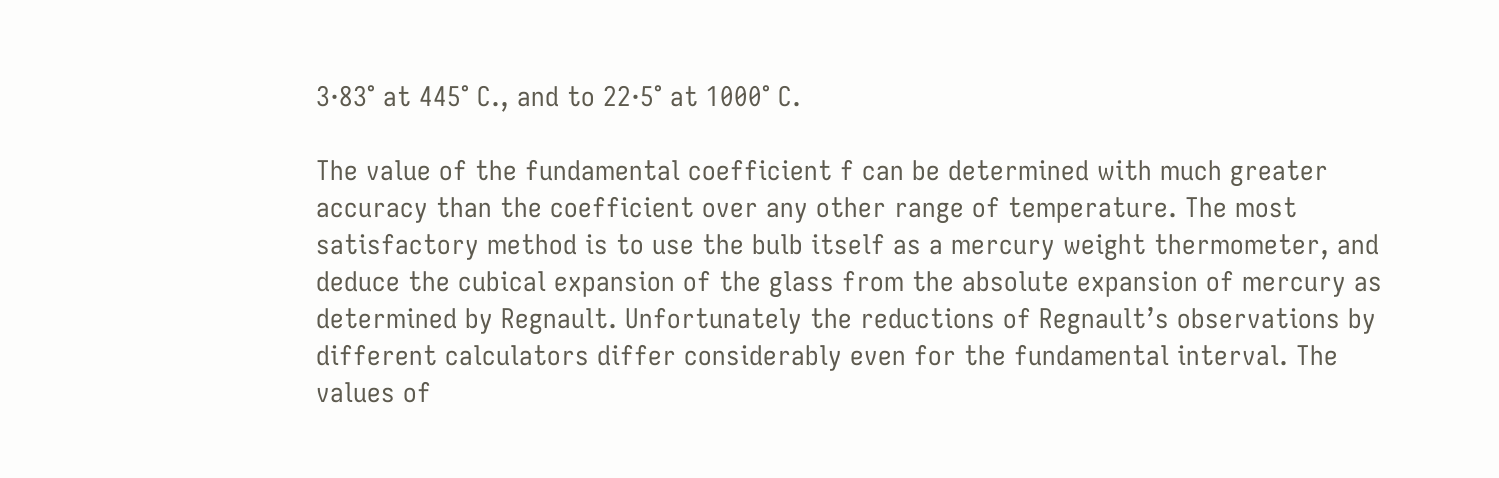3·83° at 445° C., and to 22·5° at 1000° C.

The value of the fundamental coefficient f can be determined with much greater accuracy than the coefficient over any other range of temperature. The most satisfactory method is to use the bulb itself as a mercury weight thermometer, and deduce the cubical expansion of the glass from the absolute expansion of mercury as determined by Regnault. Unfortunately the reductions of Regnault’s observations by different calculators differ considerably even for the fundamental interval. The values of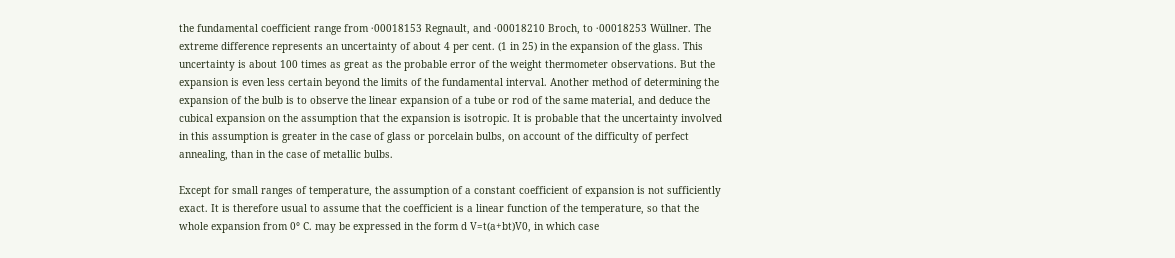the fundamental coefficient range from ·00018153 Regnault, and ·00018210 Broch, to ·00018253 Wüllner. The extreme difference represents an uncertainty of about 4 per cent. (1 in 25) in the expansion of the glass. This uncertainty is about 100 times as great as the probable error of the weight thermometer observations. But the expansion is even less certain beyond the limits of the fundamental interval. Another method of determining the expansion of the bulb is to observe the linear expansion of a tube or rod of the same material, and deduce the cubical expansion on the assumption that the expansion is isotropic. It is probable that the uncertainty involved in this assumption is greater in the case of glass or porcelain bulbs, on account of the difficulty of perfect annealing, than in the case of metallic bulbs.

Except for small ranges of temperature, the assumption of a constant coefficient of expansion is not sufficiently exact. It is therefore usual to assume that the coefficient is a linear function of the temperature, so that the whole expansion from 0° C. may be expressed in the form d V=t(a+bt)V0, in which case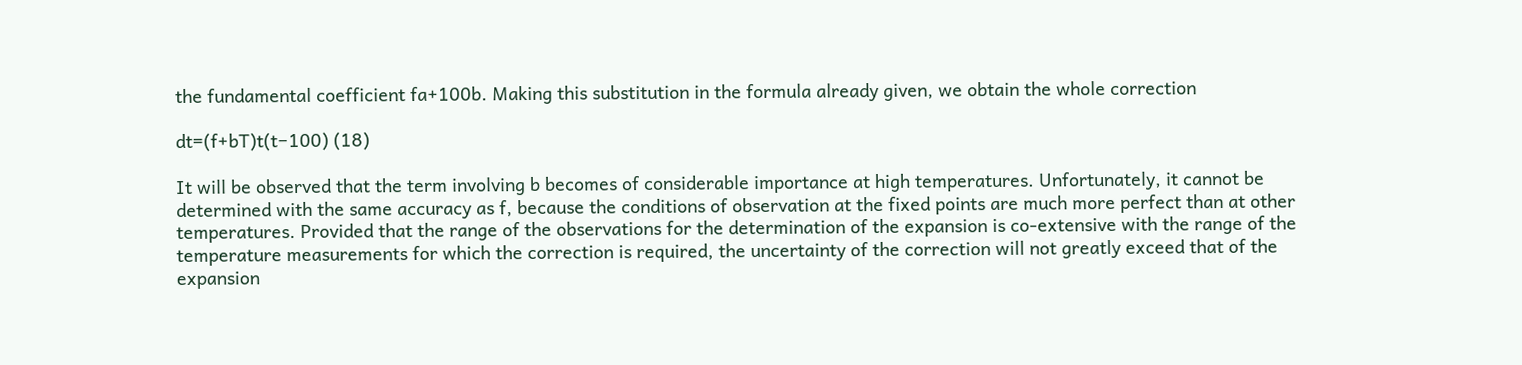the fundamental coefficient fa+100b. Making this substitution in the formula already given, we obtain the whole correction

dt=(f+bT)t(t−100) (18)

It will be observed that the term involving b becomes of considerable importance at high temperatures. Unfortunately, it cannot be determined with the same accuracy as f, because the conditions of observation at the fixed points are much more perfect than at other temperatures. Provided that the range of the observations for the determination of the expansion is co-extensive with the range of the temperature measurements for which the correction is required, the uncertainty of the correction will not greatly exceed that of the expansion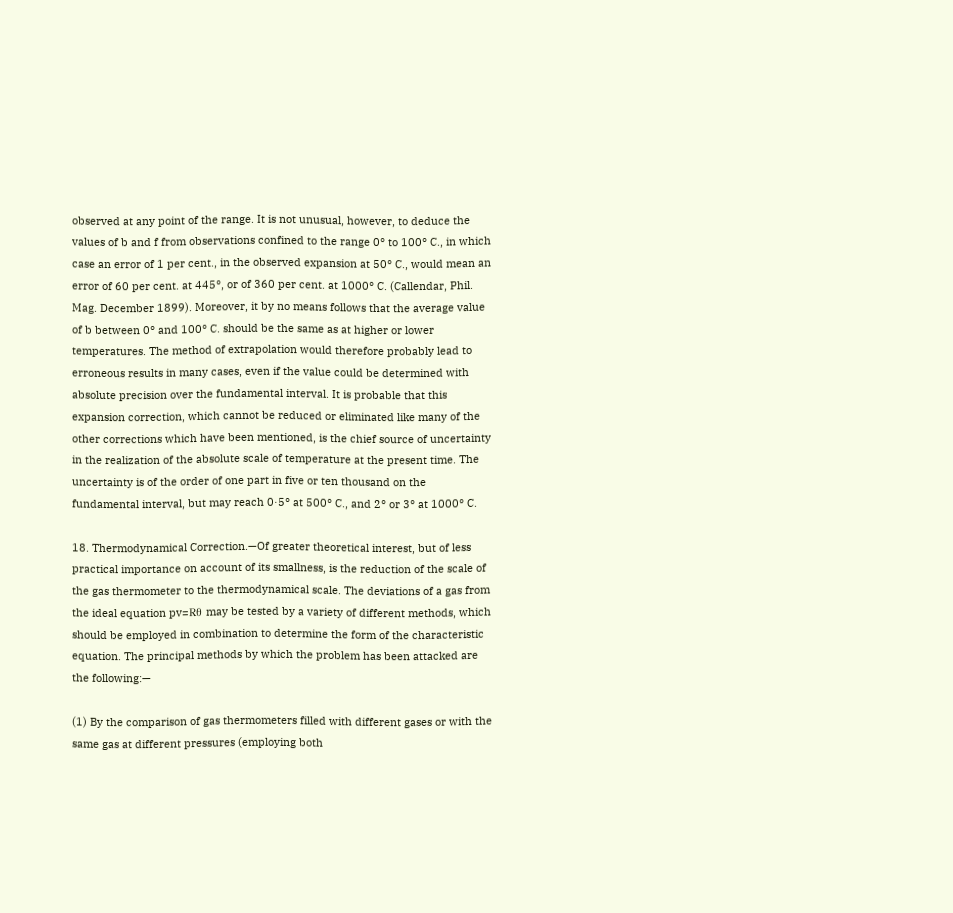observed at any point of the range. It is not unusual, however, to deduce the values of b and f from observations confined to the range 0° to 100° C., in which case an error of 1 per cent., in the observed expansion at 50° C., would mean an error of 60 per cent. at 445°, or of 360 per cent. at 1000° C. (Callendar, Phil. Mag. December 1899). Moreover, it by no means follows that the average value of b between 0° and 100° C. should be the same as at higher or lower temperatures. The method of extrapolation would therefore probably lead to erroneous results in many cases, even if the value could be determined with absolute precision over the fundamental interval. It is probable that this expansion correction, which cannot be reduced or eliminated like many of the other corrections which have been mentioned, is the chief source of uncertainty in the realization of the absolute scale of temperature at the present time. The uncertainty is of the order of one part in five or ten thousand on the fundamental interval, but may reach 0·5° at 500° C., and 2° or 3° at 1000° C.

18. Thermodynamical Correction.—Of greater theoretical interest, but of less practical importance on account of its smallness, is the reduction of the scale of the gas thermometer to the thermodynamical scale. The deviations of a gas from the ideal equation pv=Rθ may be tested by a variety of different methods, which should be employed in combination to determine the form of the characteristic equation. The principal methods by which the problem has been attacked are the following:—

(1) By the comparison of gas thermometers filled with different gases or with the same gas at different pressures (employing both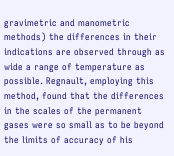gravimetric and manometric methods) the differences in their indications are observed through as wide a range of temperature as possible. Regnault, employing this method, found that the differences in the scales of the permanent gases were so small as to be beyond the limits of accuracy of his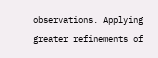observations. Applying greater refinements of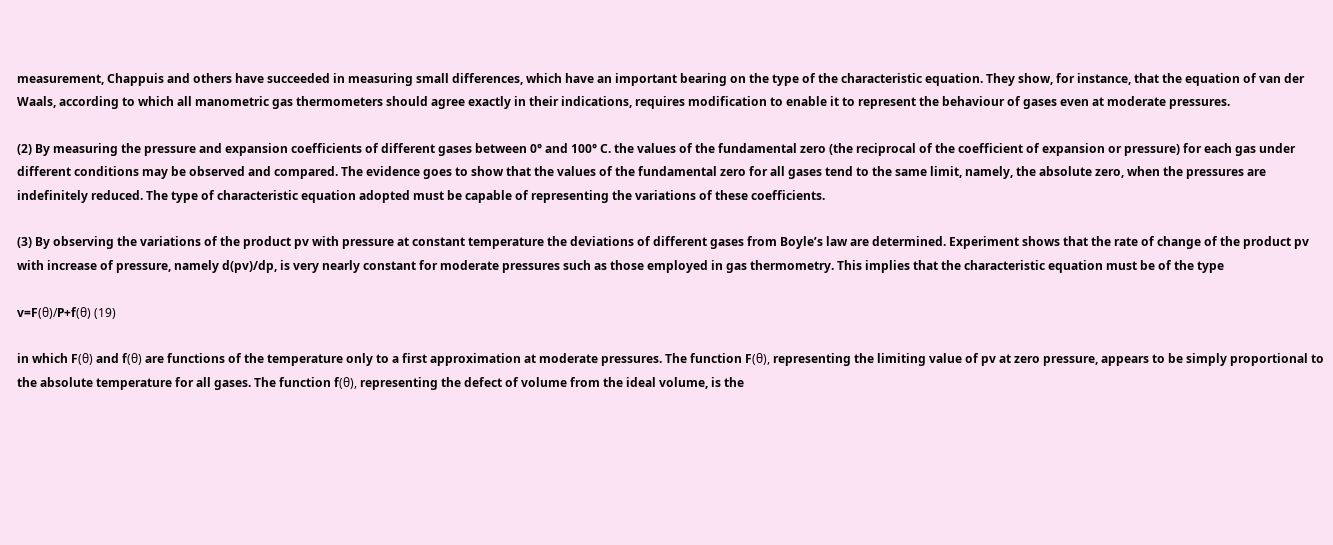measurement, Chappuis and others have succeeded in measuring small differences, which have an important bearing on the type of the characteristic equation. They show, for instance, that the equation of van der Waals, according to which all manometric gas thermometers should agree exactly in their indications, requires modification to enable it to represent the behaviour of gases even at moderate pressures.

(2) By measuring the pressure and expansion coefficients of different gases between 0° and 100° C. the values of the fundamental zero (the reciprocal of the coefficient of expansion or pressure) for each gas under different conditions may be observed and compared. The evidence goes to show that the values of the fundamental zero for all gases tend to the same limit, namely, the absolute zero, when the pressures are indefinitely reduced. The type of characteristic equation adopted must be capable of representing the variations of these coefficients.

(3) By observing the variations of the product pv with pressure at constant temperature the deviations of different gases from Boyle’s law are determined. Experiment shows that the rate of change of the product pv with increase of pressure, namely d(pv)/dp, is very nearly constant for moderate pressures such as those employed in gas thermometry. This implies that the characteristic equation must be of the type

v=F(θ)/P+f(θ) (19)

in which F(θ) and f(θ) are functions of the temperature only to a first approximation at moderate pressures. The function F(θ), representing the limiting value of pv at zero pressure, appears to be simply proportional to the absolute temperature for all gases. The function f(θ), representing the defect of volume from the ideal volume, is the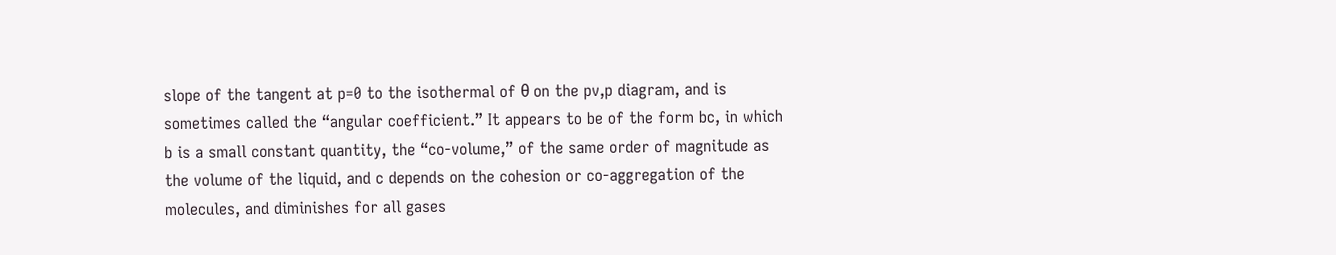slope of the tangent at p=0 to the isothermal of θ on the pv,p diagram, and is sometimes called the “angular coefficient.” It appears to be of the form bc, in which b is a small constant quantity, the “co-volume,” of the same order of magnitude as the volume of the liquid, and c depends on the cohesion or co-aggregation of the molecules, and diminishes for all gases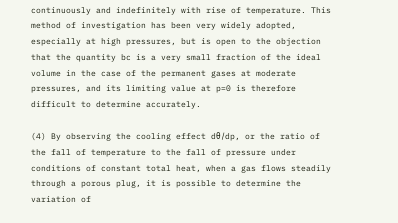continuously and indefinitely with rise of temperature. This method of investigation has been very widely adopted, especially at high pressures, but is open to the objection that the quantity bc is a very small fraction of the ideal volume in the case of the permanent gases at moderate pressures, and its limiting value at p=0 is therefore difficult to determine accurately.

(4) By observing the cooling effect dθ/dp, or the ratio of the fall of temperature to the fall of pressure under conditions of constant total heat, when a gas flows steadily through a porous plug, it is possible to determine the variation of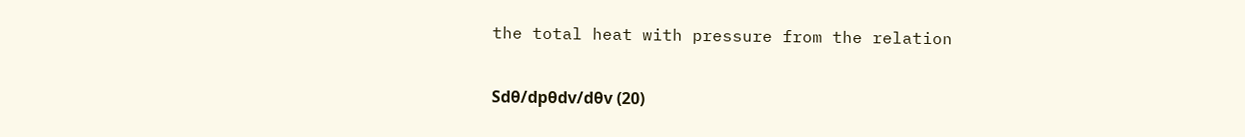the total heat with pressure from the relation

Sdθ/dpθdv/dθv (20)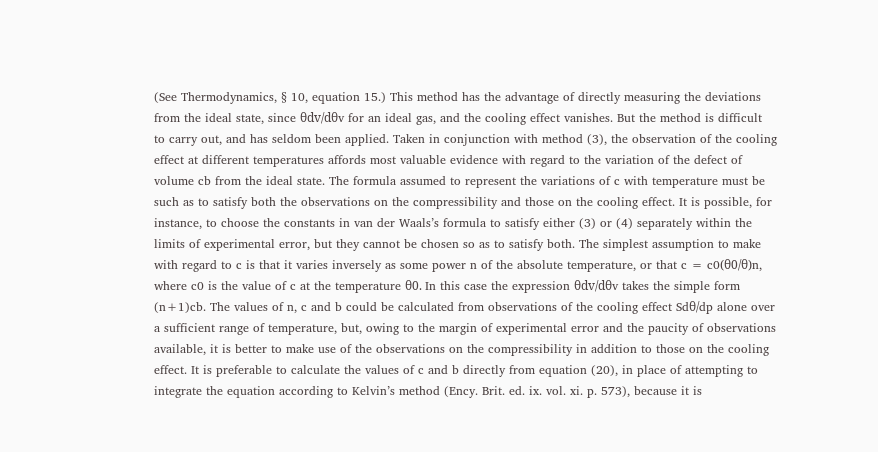(See Thermodynamics, § 10, equation 15.) This method has the advantage of directly measuring the deviations from the ideal state, since θdv/dθv for an ideal gas, and the cooling effect vanishes. But the method is difficult to carry out, and has seldom been applied. Taken in conjunction with method (3), the observation of the cooling effect at different temperatures affords most valuable evidence with regard to the variation of the defect of volume cb from the ideal state. The formula assumed to represent the variations of c with temperature must be such as to satisfy both the observations on the compressibility and those on the cooling effect. It is possible, for instance, to choose the constants in van der Waals’s formula to satisfy either (3) or (4) separately within the limits of experimental error, but they cannot be chosen so as to satisfy both. The simplest assumption to make with regard to c is that it varies inversely as some power n of the absolute temperature, or that c = c0(θ0/θ)n, where c0 is the value of c at the temperature θ0. In this case the expression θdv/dθv takes the simple form (n+1)cb. The values of n, c and b could be calculated from observations of the cooling effect Sdθ/dp alone over a sufficient range of temperature, but, owing to the margin of experimental error and the paucity of observations available, it is better to make use of the observations on the compressibility in addition to those on the cooling effect. It is preferable to calculate the values of c and b directly from equation (20), in place of attempting to integrate the equation according to Kelvin’s method (Ency. Brit. ed. ix. vol. xi. p. 573), because it is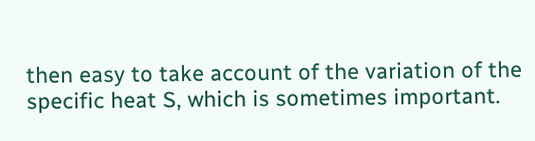then easy to take account of the variation of the specific heat S, which is sometimes important.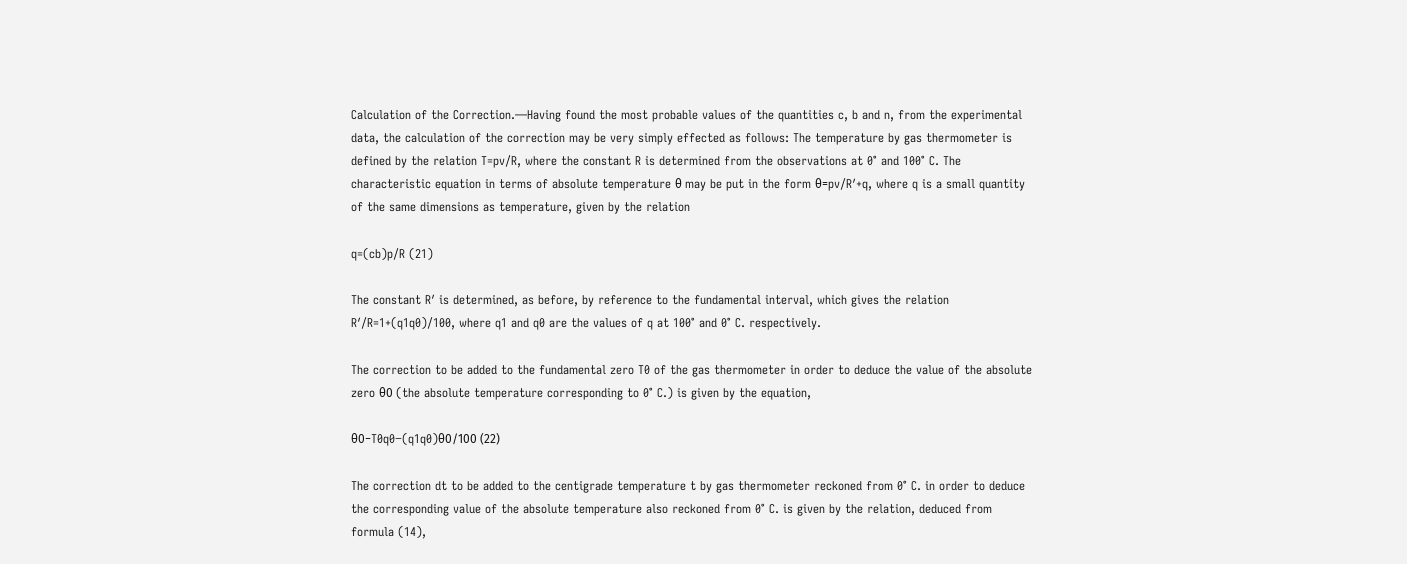Calculation of the Correction.—Having found the most probable values of the quantities c, b and n, from the experimental data, the calculation of the correction may be very simply effected as follows: The temperature by gas thermometer is defined by the relation T=pv/R, where the constant R is determined from the observations at 0° and 100° C. The characteristic equation in terms of absolute temperature θ may be put in the form θ=pv/R′+q, where q is a small quantity of the same dimensions as temperature, given by the relation

q=(cb)p/R (21)

The constant R′ is determined, as before, by reference to the fundamental interval, which gives the relation R′/R=1+(q1q0)/100, where q1 and q0 are the values of q at 100° and 0° C. respectively.

The correction to be added to the fundamental zero T0 of the gas thermometer in order to deduce the value of the absolute zero θ0 (the absolute temperature corresponding to 0° C.) is given by the equation,

θ0−T0q0−(q1q0)θ0/100 (22)

The correction dt to be added to the centigrade temperature t by gas thermometer reckoned from 0° C. in order to deduce the corresponding value of the absolute temperature also reckoned from 0° C. is given by the relation, deduced from formula (14),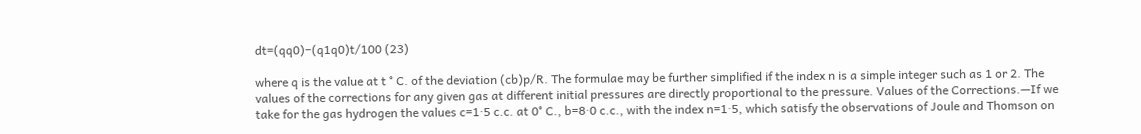dt=(qq0)−(q1q0)t/100 (23)

where q is the value at t ° C. of the deviation (cb)p/R. The formulae may be further simplified if the index n is a simple integer such as 1 or 2. The values of the corrections for any given gas at different initial pressures are directly proportional to the pressure. Values of the Corrections.—If we take for the gas hydrogen the values c=1·5 c.c. at 0° C., b=8·0 c.c., with the index n=1·5, which satisfy the observations of Joule and Thomson on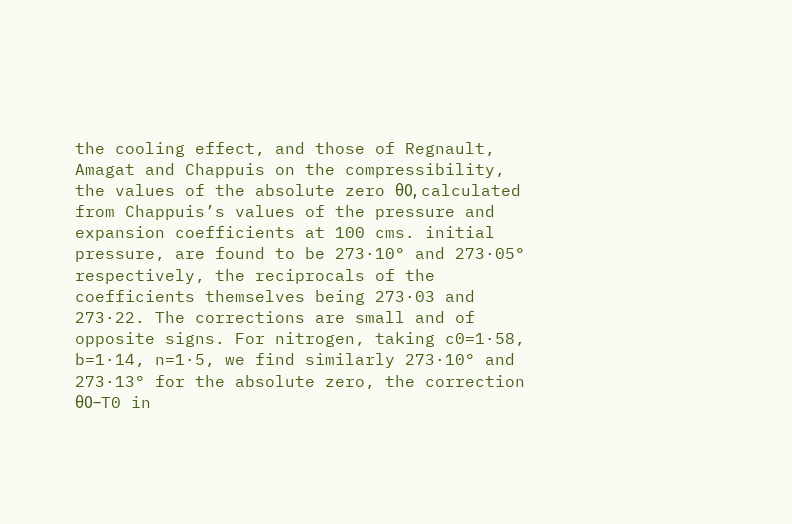the cooling effect, and those of Regnault, Amagat and Chappuis on the compressibility, the values of the absolute zero θ0, calculated from Chappuis’s values of the pressure and expansion coefficients at 100 cms. initial pressure, are found to be 273·10° and 273·05° respectively, the reciprocals of the coefficients themselves being 273·03 and 273·22. The corrections are small and of opposite signs. For nitrogen, taking c0=1·58, b=1·14, n=1·5, we find similarly 273·10° and 273·13° for the absolute zero, the correction θ0–T0 in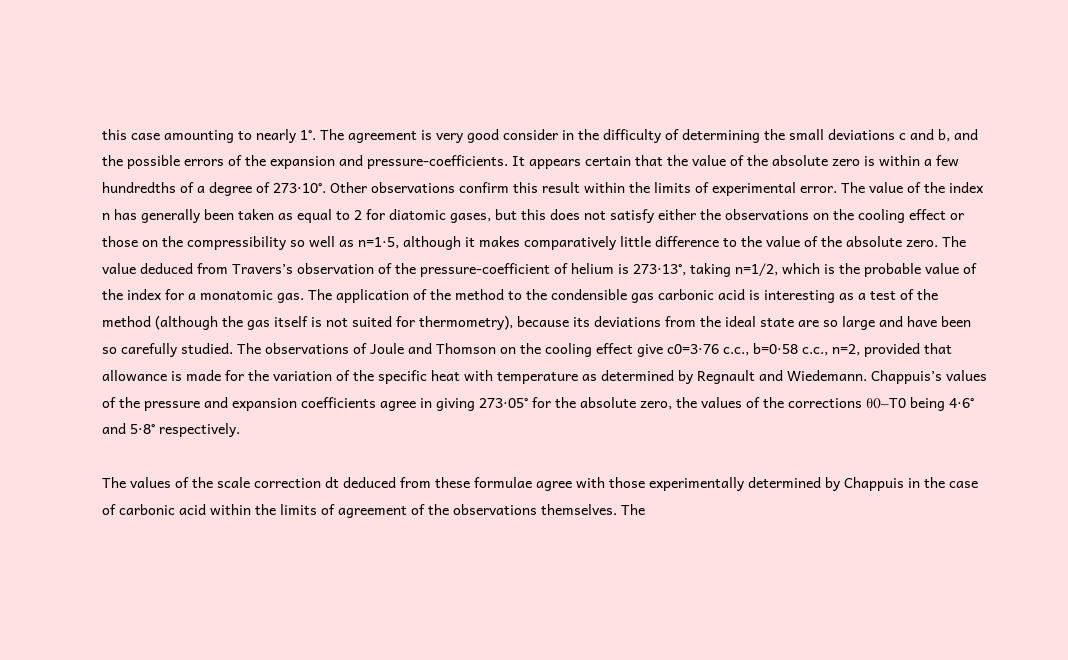this case amounting to nearly 1°. The agreement is very good consider in the difficulty of determining the small deviations c and b, and the possible errors of the expansion and pressure-coefficients. It appears certain that the value of the absolute zero is within a few hundredths of a degree of 273·10°. Other observations confirm this result within the limits of experimental error. The value of the index n has generally been taken as equal to 2 for diatomic gases, but this does not satisfy either the observations on the cooling effect or those on the compressibility so well as n=1·5, although it makes comparatively little difference to the value of the absolute zero. The value deduced from Travers’s observation of the pressure-coefficient of helium is 273·13°, taking n=1/2, which is the probable value of the index for a monatomic gas. The application of the method to the condensible gas carbonic acid is interesting as a test of the method (although the gas itself is not suited for thermometry), because its deviations from the ideal state are so large and have been so carefully studied. The observations of Joule and Thomson on the cooling effect give c0=3·76 c.c., b=0·58 c.c., n=2, provided that allowance is made for the variation of the specific heat with temperature as determined by Regnault and Wiedemann. Chappuis’s values of the pressure and expansion coefficients agree in giving 273·05° for the absolute zero, the values of the corrections θ0–T0 being 4·6° and 5·8° respectively.

The values of the scale correction dt deduced from these formulae agree with those experimentally determined by Chappuis in the case of carbonic acid within the limits of agreement of the observations themselves. The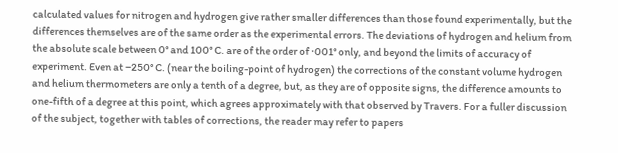calculated values for nitrogen and hydrogen give rather smaller differences than those found experimentally, but the differences themselves are of the same order as the experimental errors. The deviations of hydrogen and helium from the absolute scale between 0° and 100° C. are of the order of ·001° only, and beyond the limits of accuracy of experiment. Even at −250° C. (near the boiling-point of hydrogen) the corrections of the constant volume hydrogen and helium thermometers are only a tenth of a degree, but, as they are of opposite signs, the difference amounts to one-fifth of a degree at this point, which agrees approximately with that observed by Travers. For a fuller discussion of the subject, together with tables of corrections, the reader may refer to papers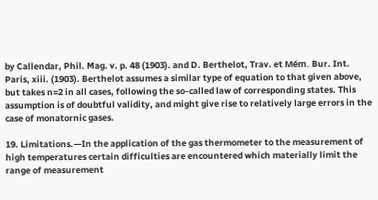by Callendar, Phil. Mag. v. p. 48 (1903). and D. Berthelot, Trav. et Mém. Bur. Int. Paris, xiii. (1903). Berthelot assumes a similar type of equation to that given above, but takes n=2 in all cases, following the so-called law of corresponding states. This assumption is of doubtful validity, and might give rise to relatively large errors in the case of monatornic gases.

19. Limitations.—In the application of the gas thermometer to the measurement of high temperatures certain difficulties are encountered which materially limit the range of measurement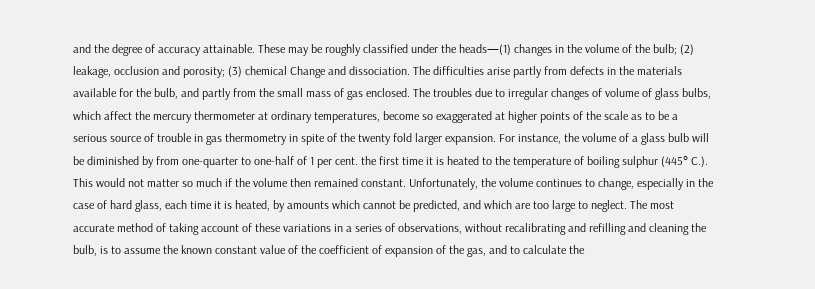and the degree of accuracy attainable. These may be roughly classified under the heads—(1) changes in the volume of the bulb; (2) leakage, occlusion and porosity; (3) chemical Change and dissociation. The difficulties arise partly from defects in the materials available for the bulb, and partly from the small mass of gas enclosed. The troubles due to irregular changes of volume of glass bulbs, which affect the mercury thermometer at ordinary temperatures, become so exaggerated at higher points of the scale as to be a serious source of trouble in gas thermometry in spite of the twenty fold larger expansion. For instance, the volume of a glass bulb will be diminished by from one-quarter to one-half of 1 per cent. the first time it is heated to the temperature of boiling sulphur (445° C.). This would not matter so much if the volume then remained constant. Unfortunately, the volume continues to change, especially in the case of hard glass, each time it is heated, by amounts which cannot be predicted, and which are too large to neglect. The most accurate method of taking account of these variations in a series of observations, without recalibrating and refilling and cleaning the bulb, is to assume the known constant value of the coefficient of expansion of the gas, and to calculate the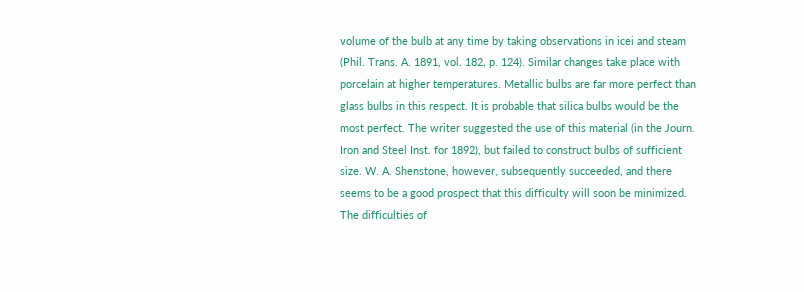volume of the bulb at any time by taking observations in icei and steam (Phil. Trans. A. 1891, vol. 182, p. 124). Similar changes take place with porcelain at higher temperatures. Metallic bulbs are far more perfect than glass bulbs in this respect. It is probable that silica bulbs would be the most perfect. The writer suggested the use of this material (in the Journ. Iron and Steel Inst. for 1892), but failed to construct bulbs of sufficient size. W. A. Shenstone, however, subsequently succeeded, and there seems to be a good prospect that this difficulty will soon be minimized. The difficulties of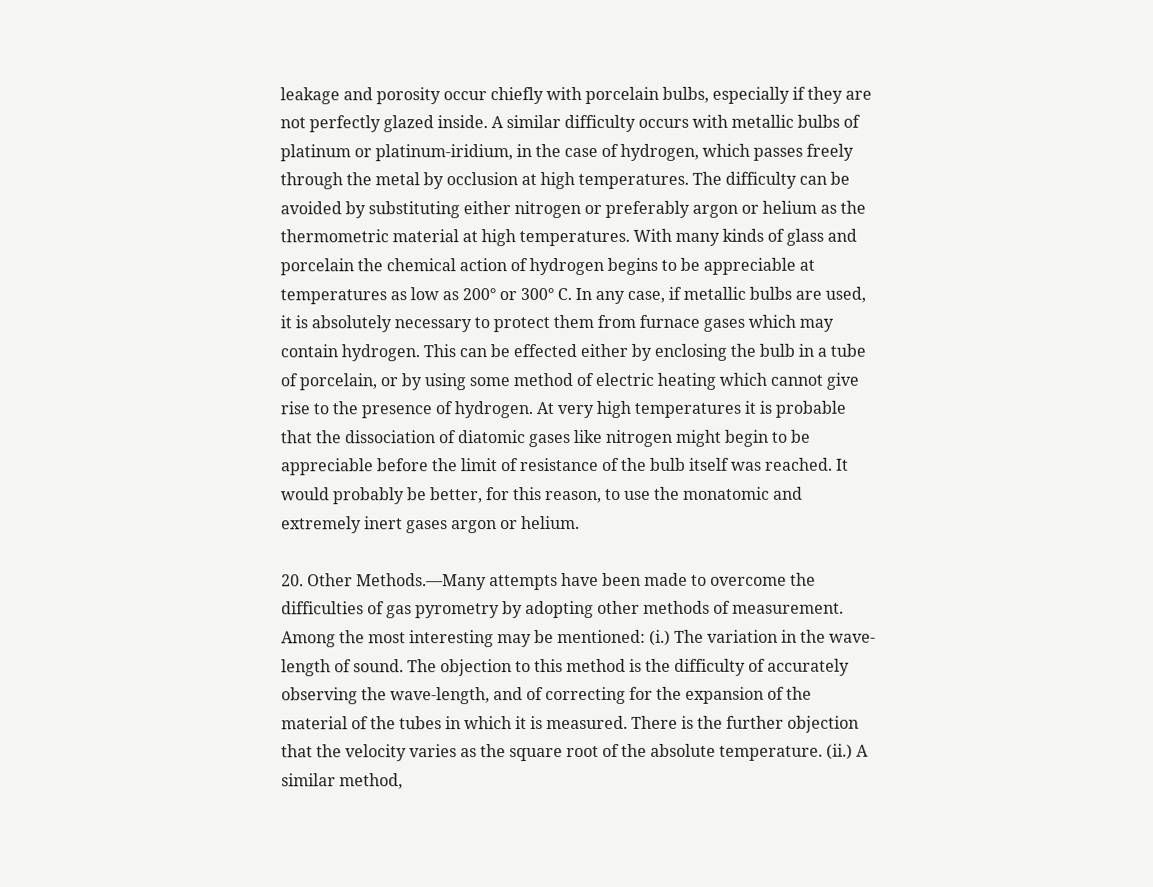leakage and porosity occur chiefly with porcelain bulbs, especially if they are not perfectly glazed inside. A similar difficulty occurs with metallic bulbs of platinum or platinum-iridium, in the case of hydrogen, which passes freely through the metal by occlusion at high temperatures. The difficulty can be avoided by substituting either nitrogen or preferably argon or helium as the thermometric material at high temperatures. With many kinds of glass and porcelain the chemical action of hydrogen begins to be appreciable at temperatures as low as 200° or 300° C. In any case, if metallic bulbs are used, it is absolutely necessary to protect them from furnace gases which may contain hydrogen. This can be effected either by enclosing the bulb in a tube of porcelain, or by using some method of electric heating which cannot give rise to the presence of hydrogen. At very high temperatures it is probable that the dissociation of diatomic gases like nitrogen might begin to be appreciable before the limit of resistance of the bulb itself was reached. It would probably be better, for this reason, to use the monatomic and extremely inert gases argon or helium.

20. Other Methods.—Many attempts have been made to overcome the difficulties of gas pyrometry by adopting other methods of measurement. Among the most interesting may be mentioned: (i.) The variation in the wave-length of sound. The objection to this method is the difficulty of accurately observing the wave-length, and of correcting for the expansion of the material of the tubes in which it is measured. There is the further objection that the velocity varies as the square root of the absolute temperature. (ii.) A similar method,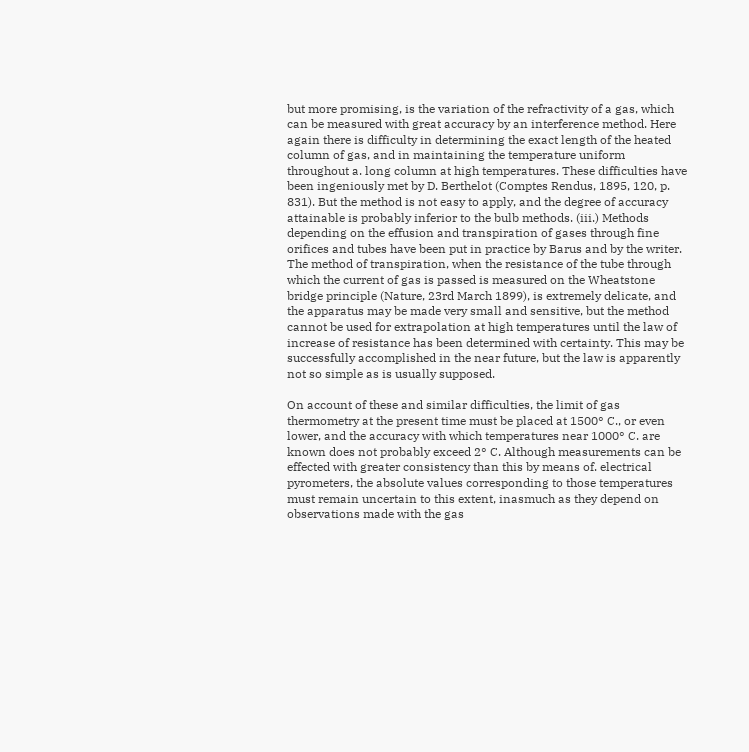but more promising, is the variation of the refractivity of a gas, which can be measured with great accuracy by an interference method. Here again there is difficulty in determining the exact length of the heated column of gas, and in maintaining the temperature uniform throughout a. long column at high temperatures. These difficulties have been ingeniously met by D. Berthelot (Comptes Rendus, 1895, 120, p. 831). But the method is not easy to apply, and the degree of accuracy attainable is probably inferior to the bulb methods. (iii.) Methods depending on the effusion and transpiration of gases through fine orifices and tubes have been put in practice by Barus and by the writer. The method of transpiration, when the resistance of the tube through which the current of gas is passed is measured on the Wheatstone bridge principle (Nature, 23rd March 1899), is extremely delicate, and the apparatus may be made very small and sensitive, but the method cannot be used for extrapolation at high temperatures until the law of increase of resistance has been determined with certainty. This may be successfully accomplished in the near future, but the law is apparently not so simple as is usually supposed.

On account of these and similar difficulties, the limit of gas thermometry at the present time must be placed at 1500° C., or even lower, and the accuracy with which temperatures near 1000° C. are known does not probably exceed 2° C. Although measurements can be effected with greater consistency than this by means of. electrical pyrometers, the absolute values corresponding to those temperatures must remain uncertain to this extent, inasmuch as they depend on observations made with the gas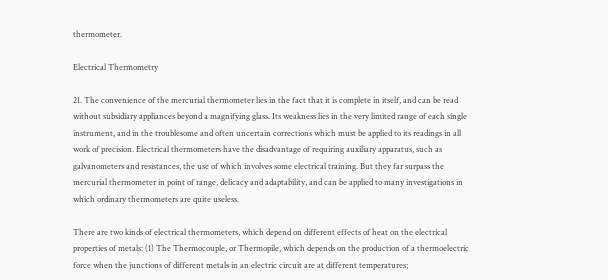thermometer.

Electrical Thermometry

21. The convenience of the mercurial thermometer lies in the fact that it is complete in itself, and can be read without subsidiary appliances beyond a magnifying glass. Its weakness lies in the very limited range of each single instrument, and in the troublesome and often uncertain corrections which must be applied to its readings in all work of precision. Electrical thermometers have the disadvantage of requiring auxiliary apparatus, such as galvanometers and resistances, the use of which involves some electrical training. But they far surpass the mercurial thermometer in point of range, delicacy and adaptability, and can be applied to many investigations in which ordinary thermometers are quite useless.

There are two kinds of electrical thermometers, which depend on different effects of heat on the electrical properties of metals: (1) The Thermocouple, or Thermopile, which depends on the production of a thermoelectric force when the junctions of different metals in an electric circuit are at different temperatures;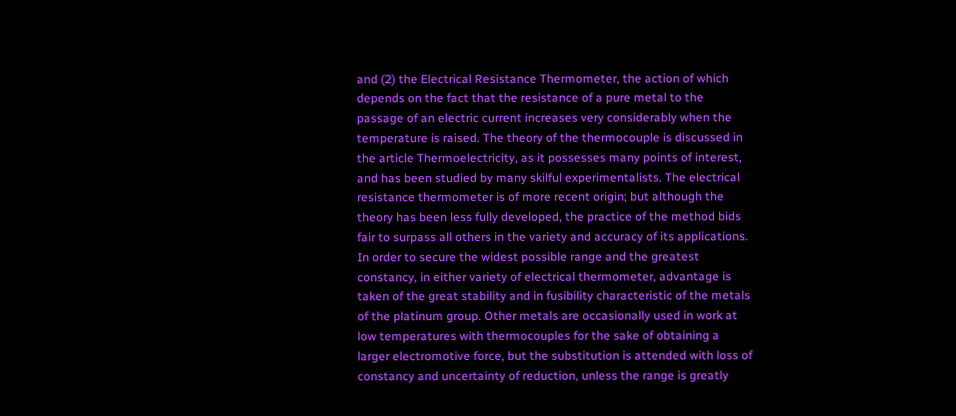and (2) the Electrical Resistance Thermometer, the action of which depends on the fact that the resistance of a pure metal to the passage of an electric current increases very considerably when the temperature is raised. The theory of the thermocouple is discussed in the article Thermoelectricity, as it possesses many points of interest, and has been studied by many skilful experimentalists. The electrical resistance thermometer is of more recent origin; but although the theory has been less fully developed, the practice of the method bids fair to surpass all others in the variety and accuracy of its applications. In order to secure the widest possible range and the greatest constancy, in either variety of electrical thermometer, advantage is taken of the great stability and in fusibility characteristic of the metals of the platinum group. Other metals are occasionally used in work at low temperatures with thermocouples for the sake of obtaining a larger electromotive force, but the substitution is attended with loss of constancy and uncertainty of reduction, unless the range is greatly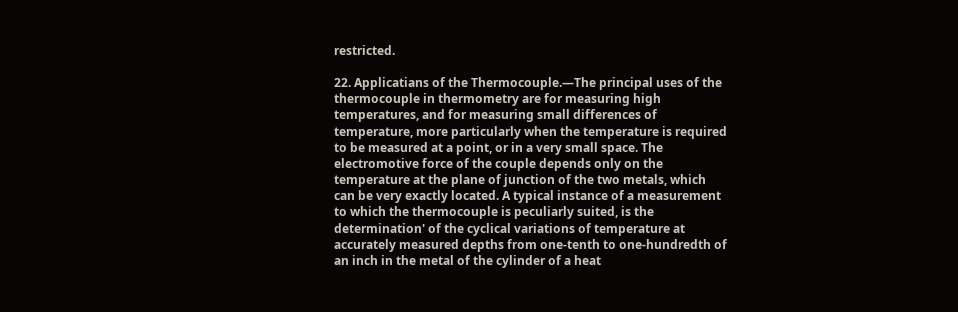restricted.

22. Applicatians of the Thermocouple.—The principal uses of the thermocouple in thermometry are for measuring high temperatures, and for measuring small differences of temperature, more particularly when the temperature is required to be measured at a point, or in a very small space. The electromotive force of the couple depends only on the temperature at the plane of junction of the two metals, which can be very exactly located. A typical instance of a measurement to which the thermocouple is peculiarly suited, is the determination' of the cyclical variations of temperature at accurately measured depths from one-tenth to one-hundredth of an inch in the metal of the cylinder of a heat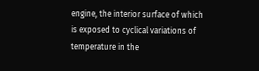engine, the interior surface of which is exposed to cyclical variations of temperature in the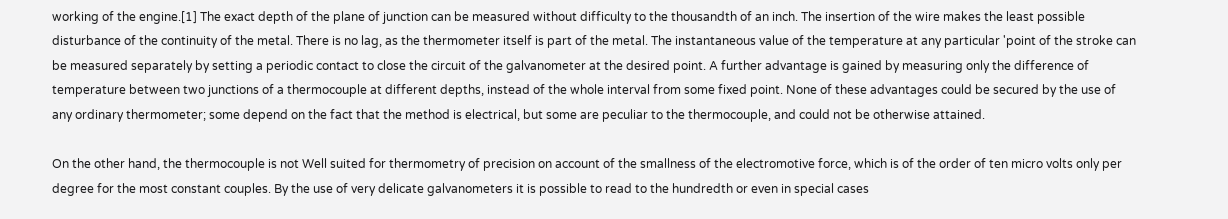working of the engine.[1] The exact depth of the plane of junction can be measured without difficulty to the thousandth of an inch. The insertion of the wire makes the least possible disturbance of the continuity of the metal. There is no lag, as the thermometer itself is part of the metal. The instantaneous value of the temperature at any particular 'point of the stroke can be measured separately by setting a periodic contact to close the circuit of the galvanometer at the desired point. A further advantage is gained by measuring only the difference of temperature between two junctions of a thermocouple at different depths, instead of the whole interval from some fixed point. None of these advantages could be secured by the use of any ordinary thermometer; some depend on the fact that the method is electrical, but some are peculiar to the thermocouple, and could not be otherwise attained.

On the other hand, the thermocouple is not Well suited for thermometry of precision on account of the smallness of the electromotive force, which is of the order of ten micro volts only per degree for the most constant couples. By the use of very delicate galvanometers it is possible to read to the hundredth or even in special cases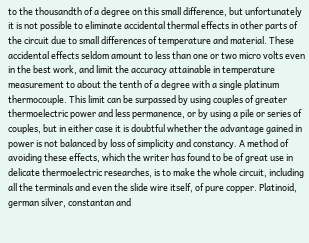to the thousandth of a degree on this small difference, but unfortunately it is not possible to eliminate accidental thermal effects in other parts of the circuit due to small differences of temperature and material. These accidental effects seldom amount to less than one or two micro volts even in the best work, and limit the accuracy attainable in temperature measurement to about the tenth of a degree with a single platinum thermocouple. This limit can be surpassed by using couples of greater thermoelectric power and less permanence, or by using a pile or series of couples, but in either case it is doubtful whether the advantage gained in power is not balanced by loss of simplicity and constancy. A method of avoiding these effects, which the writer has found to be of great use in delicate thermoelectric researches, is to make the whole circuit, including all the terminals and even the slide wire itself, of pure copper. Platinoid, german silver, constantan and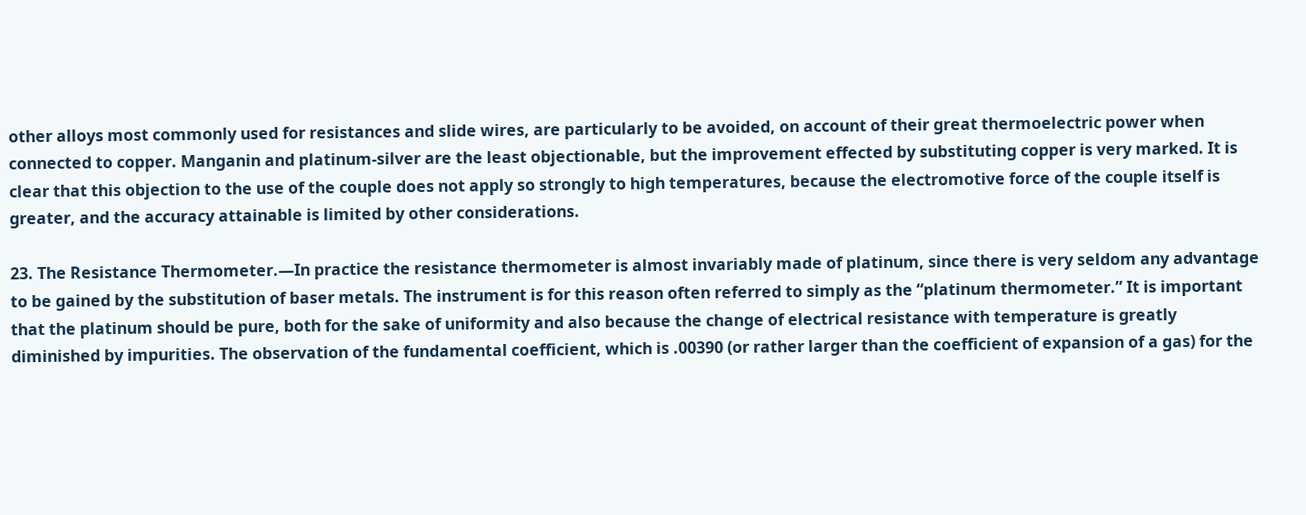other alloys most commonly used for resistances and slide wires, are particularly to be avoided, on account of their great thermoelectric power when connected to copper. Manganin and platinum-silver are the least objectionable, but the improvement effected by substituting copper is very marked. It is clear that this objection to the use of the couple does not apply so strongly to high temperatures, because the electromotive force of the couple itself is greater, and the accuracy attainable is limited by other considerations.

23. The Resistance Thermometer.—In practice the resistance thermometer is almost invariably made of platinum, since there is very seldom any advantage to be gained by the substitution of baser metals. The instrument is for this reason often referred to simply as the “platinum thermometer.” It is important that the platinum should be pure, both for the sake of uniformity and also because the change of electrical resistance with temperature is greatly diminished by impurities. The observation of the fundamental coefficient, which is .00390 (or rather larger than the coefficient of expansion of a gas) for the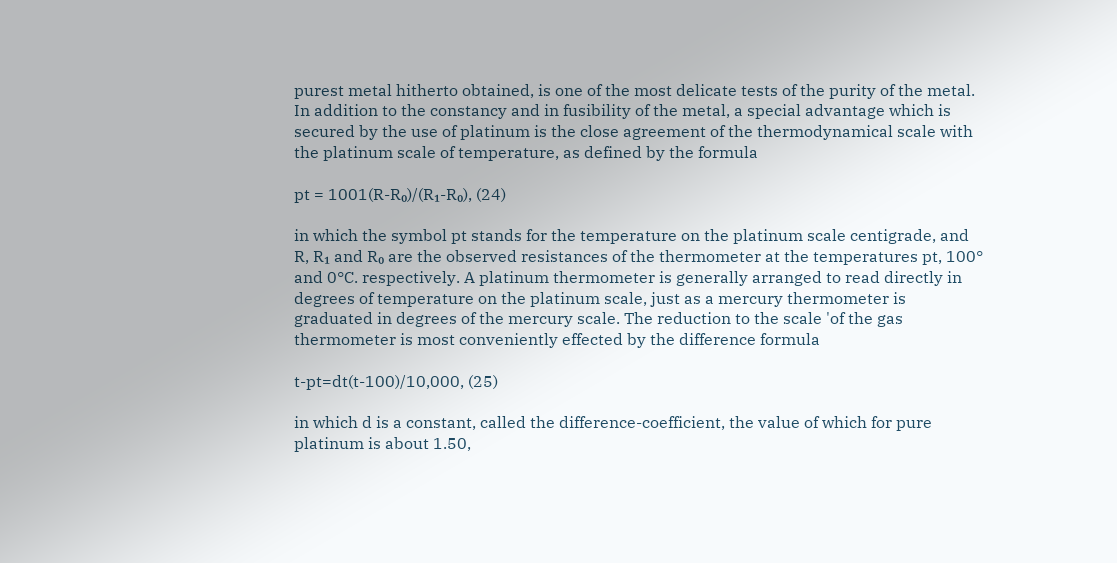purest metal hitherto obtained, is one of the most delicate tests of the purity of the metal. In addition to the constancy and in fusibility of the metal, a special advantage which is secured by the use of platinum is the close agreement of the thermodynamical scale with the platinum scale of temperature, as defined by the formula

pt = 1001(R-R₀)/(R₁-R₀), (24)

in which the symbol pt stands for the temperature on the platinum scale centigrade, and R, R₁ and R₀ are the observed resistances of the thermometer at the temperatures pt, 100° and 0°C. respectively. A platinum thermometer is generally arranged to read directly in degrees of temperature on the platinum scale, just as a mercury thermometer is graduated in degrees of the mercury scale. The reduction to the scale 'of the gas thermometer is most conveniently effected by the difference formula

t-pt=dt(t-100)/10,000, (25)

in which d is a constant, called the difference-coefficient, the value of which for pure platinum is about 1.50,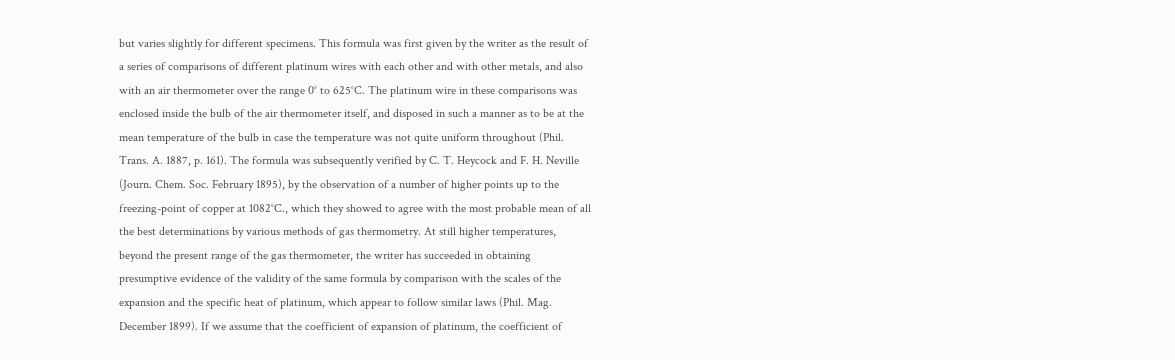but varies slightly for different specimens. This formula was first given by the writer as the result of a series of comparisons of different platinum wires with each other and with other metals, and also with an air thermometer over the range 0° to 625°C. The platinum wire in these comparisons was enclosed inside the bulb of the air thermometer itself, and disposed in such a manner as to be at the mean temperature of the bulb in case the temperature was not quite uniform throughout (Phil. Trans. A. 1887, p. 161). The formula was subsequently verified by C. T. Heycock and F. H. Neville (Journ. Chem. Soc. February 1895), by the observation of a number of higher points up to the freezing-point of copper at 1082°C., which they showed to agree with the most probable mean of all the best determinations by various methods of gas thermometry. At still higher temperatures, beyond the present range of the gas thermometer, the writer has succeeded in obtaining presumptive evidence of the validity of the same formula by comparison with the scales of the expansion and the specific heat of platinum, which appear to follow similar laws (Phil. Mag. December 1899). If we assume that the coefficient of expansion of platinum, the coefficient of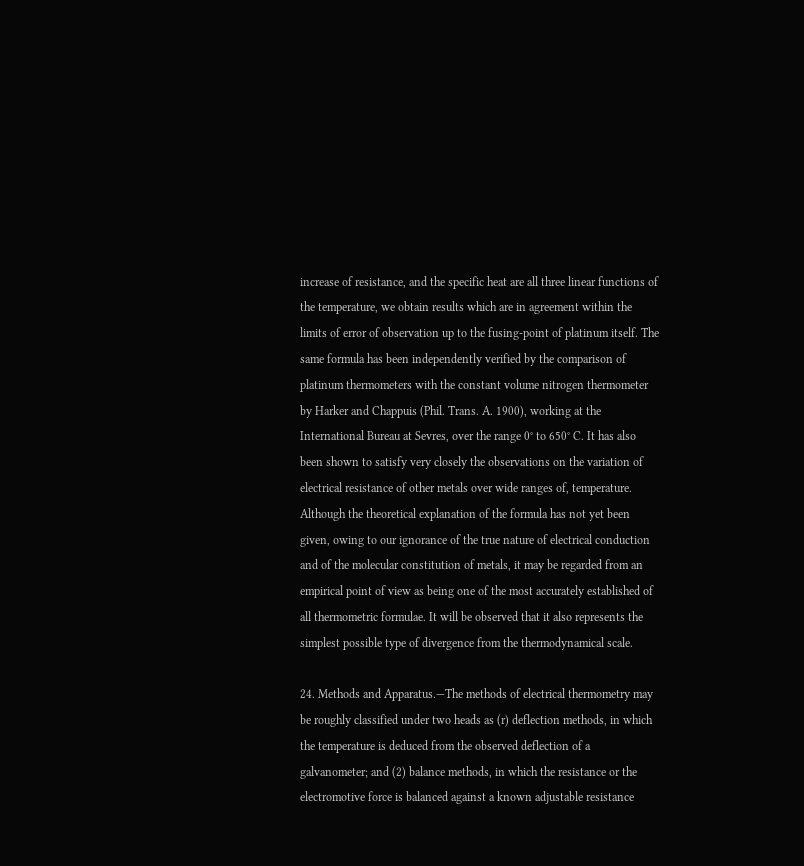increase of resistance, and the specific heat are all three linear functions of the temperature, we obtain results which are in agreement within the limits of error of observation up to the fusing-point of platinum itself. The same formula has been independently verified by the comparison of platinum thermometers with the constant volume nitrogen thermometer by Harker and Chappuis (Phil. Trans. A. 1900), working at the International Bureau at Sevres, over the range 0° to 650° C. It has also been shown to satisfy very closely the observations on the variation of electrical resistance of other metals over wide ranges of, temperature. Although the theoretical explanation of the formula has not yet been given, owing to our ignorance of the true nature of electrical conduction and of the molecular constitution of metals, it may be regarded from an empirical point of view as being one of the most accurately established of all thermometric formulae. It will be observed that it also represents the simplest possible type of divergence from the thermodynamical scale.

24. Methods and Apparatus.—The methods of electrical thermometry may be roughly classified under two heads as (r) deflection methods, in which the temperature is deduced from the observed deflection of a galvanometer; and (2) balance methods, in which the resistance or the electromotive force is balanced against a known adjustable resistance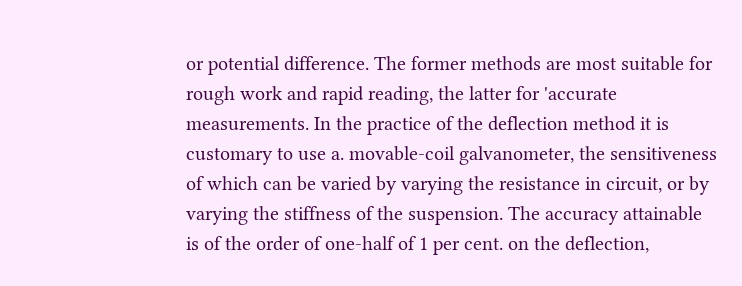or potential difference. The former methods are most suitable for rough work and rapid reading, the latter for 'accurate measurements. In the practice of the deflection method it is customary to use a. movable-coil galvanometer, the sensitiveness of which can be varied by varying the resistance in circuit, or by varying the stiffness of the suspension. The accuracy attainable is of the order of one-half of 1 per cent. on the deflection,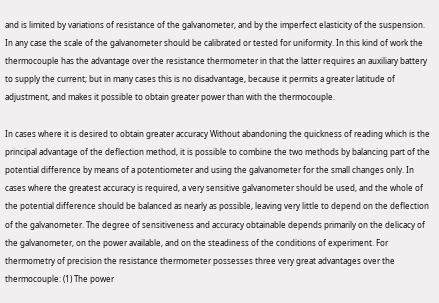and is limited by variations of resistance of the galvanometer, and by the imperfect elasticity of the suspension. In any case the scale of the galvanometer should be calibrated or tested for uniformity. In this kind of work the thermocouple has the advantage over the resistance thermometer in that the latter requires an auxiliary battery to supply the current; but in many cases this is no disadvantage, because it permits a greater latitude of adjustment, and makes it possible to obtain greater power than with the thermocouple.

In cases where it is desired to obtain greater accuracy Without abandoning the quickness of reading which is the principal advantage of the deflection method, it is possible to combine the two methods by balancing part of the potential difference by means of a potentiometer and using the galvanometer for the small changes only. In cases where the greatest accuracy is required, a very sensitive galvanometer should be used, and the whole of the potential difference should be balanced as nearly as possible, leaving very little to depend on the deflection of the galvanometer. The degree of sensitiveness and accuracy obtainable depends primarily on the delicacy of the galvanometer, on the power available, and on the steadiness of the conditions of experiment. For thermometry of precision the resistance thermometer possesses three very great advantages over the thermocouple: (1) The power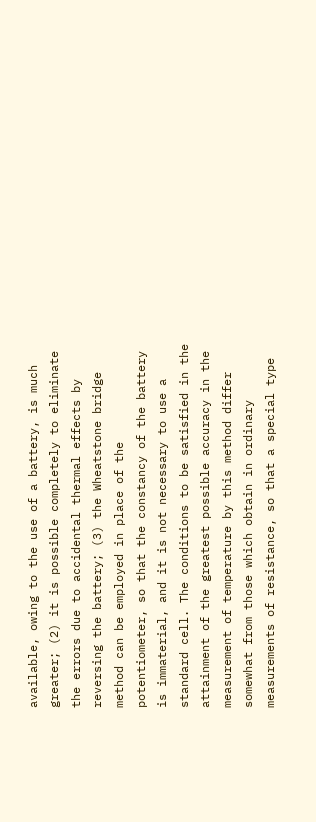available, owing to the use of a battery, is much greater; (2) it is possible completely to eliminate the errors due to accidental thermal effects by reversing the battery; (3) the Wheatstone bridge method can be employed in place of the potentiometer, so that the constancy of the battery is immaterial, and it is not necessary to use a standard cell. The conditions to be satisfied in the attainment of the greatest possible accuracy in the measurement of temperature by this method differ somewhat from those which obtain in ordinary measurements of resistance, so that a special type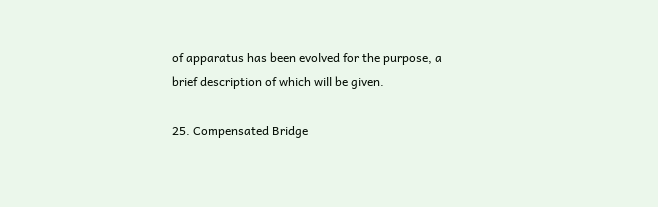of apparatus has been evolved for the purpose, a brief description of which will be given.

25. Compensated Bridge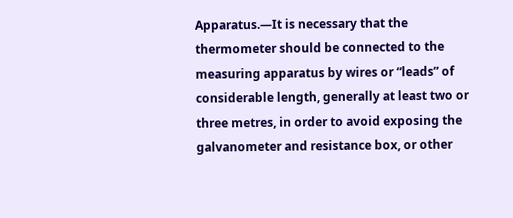Apparatus.—It is necessary that the thermometer should be connected to the measuring apparatus by wires or “leads” of considerable length, generally at least two or three metres, in order to avoid exposing the galvanometer and resistance box, or other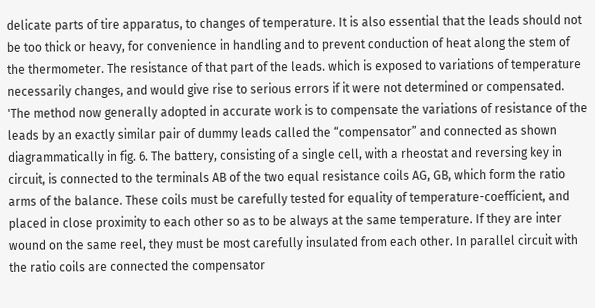delicate parts of tire apparatus, to changes of temperature. It is also essential that the leads should not be too thick or heavy, for convenience in handling and to prevent conduction of heat along the stem of the thermometer. The resistance of that part of the leads. which is exposed to variations of temperature necessarily changes, and would give rise to serious errors if it were not determined or compensated. 'The method now generally adopted in accurate work is to compensate the variations of resistance of the leads by an exactly similar pair of dummy leads called the “compensator” and connected as shown diagrammatically in fig. 6. The battery, consisting of a single cell, with a rheostat and reversing key in circuit, is connected to the terminals AB of the two equal resistance coils AG, GB, which form the ratio arms of the balance. These coils must be carefully tested for equality of temperature-coefficient, and placed in close proximity to each other so as to be always at the same temperature. If they are inter wound on the same reel, they must be most carefully insulated from each other. In parallel circuit with the ratio coils are connected the compensator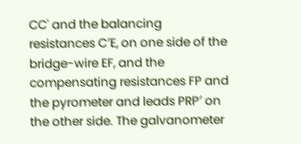CC' and the balancing resistances C′E, on one side of the bridge-wire EF, and the compensating resistances FP and the pyrometer and leads PRP′ on the other side. The galvanometer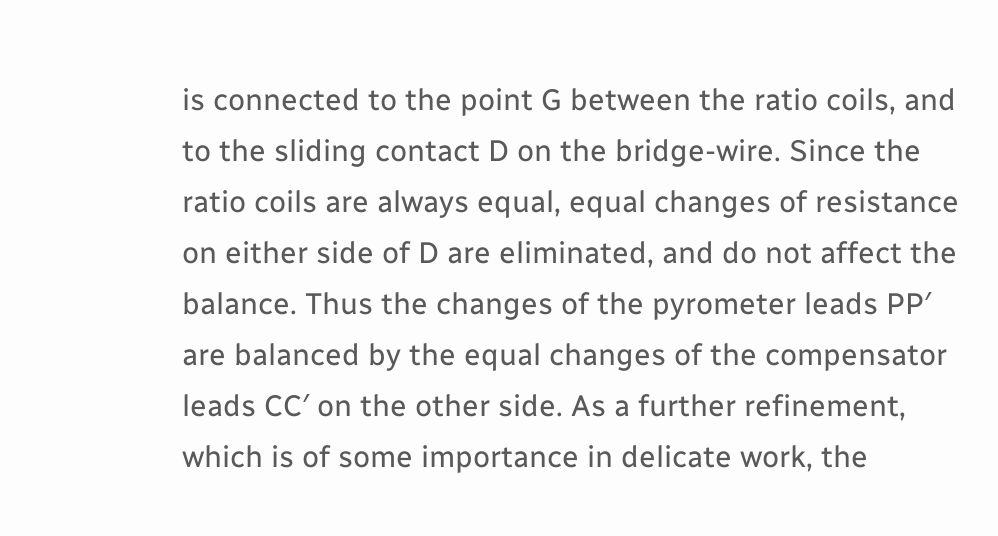is connected to the point G between the ratio coils, and to the sliding contact D on the bridge-wire. Since the ratio coils are always equal, equal changes of resistance on either side of D are eliminated, and do not affect the balance. Thus the changes of the pyrometer leads PP′ are balanced by the equal changes of the compensator leads CC′ on the other side. As a further refinement, which is of some importance in delicate work, the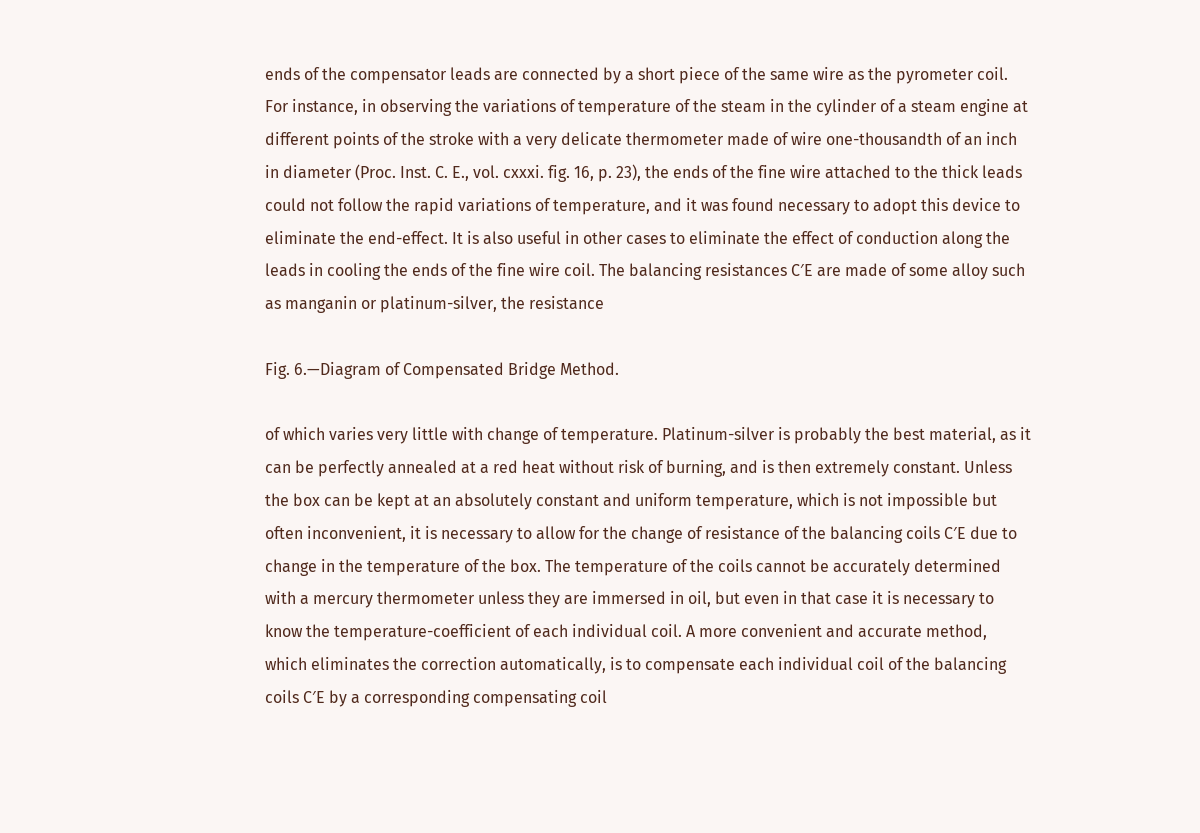ends of the compensator leads are connected by a short piece of the same wire as the pyrometer coil. For instance, in observing the variations of temperature of the steam in the cylinder of a steam engine at different points of the stroke with a very delicate thermometer made of wire one-thousandth of an inch in diameter (Proc. Inst. C. E., vol. cxxxi. fig. 16, p. 23), the ends of the fine wire attached to the thick leads could not follow the rapid variations of temperature, and it was found necessary to adopt this device to eliminate the end-effect. It is also useful in other cases to eliminate the effect of conduction along the leads in cooling the ends of the fine wire coil. The balancing resistances C′E are made of some alloy such as manganin or platinum-silver, the resistance

Fig. 6.—Diagram of Compensated Bridge Method.

of which varies very little with change of temperature. Platinum-silver is probably the best material, as it can be perfectly annealed at a red heat without risk of burning, and is then extremely constant. Unless the box can be kept at an absolutely constant and uniform temperature, which is not impossible but often inconvenient, it is necessary to allow for the change of resistance of the balancing coils C′E due to change in the temperature of the box. The temperature of the coils cannot be accurately determined with a mercury thermometer unless they are immersed in oil, but even in that case it is necessary to know the temperature-coefficient of each individual coil. A more convenient and accurate method, which eliminates the correction automatically, is to compensate each individual coil of the balancing coils C′E by a corresponding compensating coil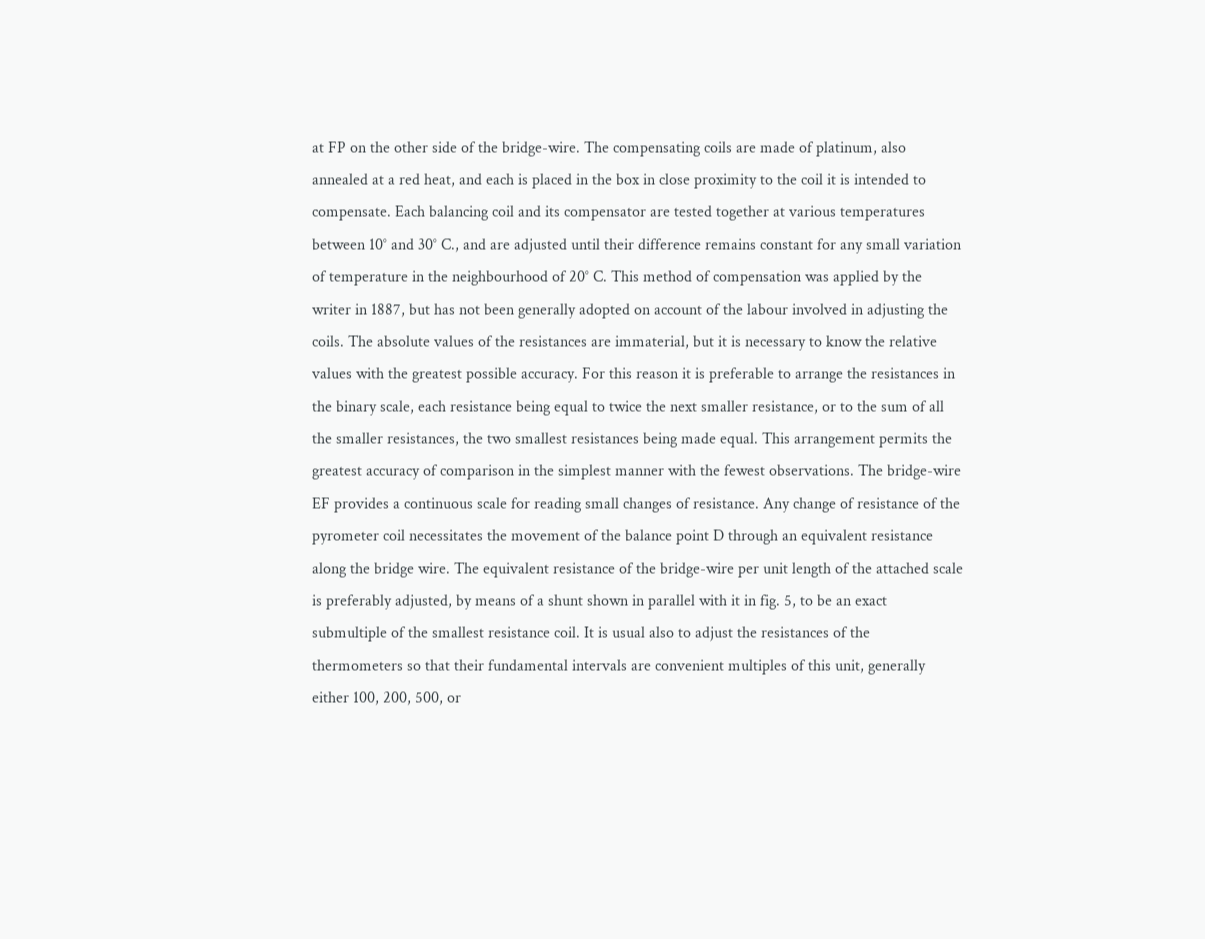at FP on the other side of the bridge-wire. The compensating coils are made of platinum, also annealed at a red heat, and each is placed in the box in close proximity to the coil it is intended to compensate. Each balancing coil and its compensator are tested together at various temperatures between 10° and 30° C., and are adjusted until their difference remains constant for any small variation of temperature in the neighbourhood of 20° C. This method of compensation was applied by the writer in 1887, but has not been generally adopted on account of the labour involved in adjusting the coils. The absolute values of the resistances are immaterial, but it is necessary to know the relative values with the greatest possible accuracy. For this reason it is preferable to arrange the resistances in the binary scale, each resistance being equal to twice the next smaller resistance, or to the sum of all the smaller resistances, the two smallest resistances being made equal. This arrangement permits the greatest accuracy of comparison in the simplest manner with the fewest observations. The bridge-wire EF provides a continuous scale for reading small changes of resistance. Any change of resistance of the pyrometer coil necessitates the movement of the balance point D through an equivalent resistance along the bridge wire. The equivalent resistance of the bridge-wire per unit length of the attached scale is preferably adjusted, by means of a shunt shown in parallel with it in fig. 5, to be an exact submultiple of the smallest resistance coil. It is usual also to adjust the resistances of the thermometers so that their fundamental intervals are convenient multiples of this unit, generally either 100, 200, 500, or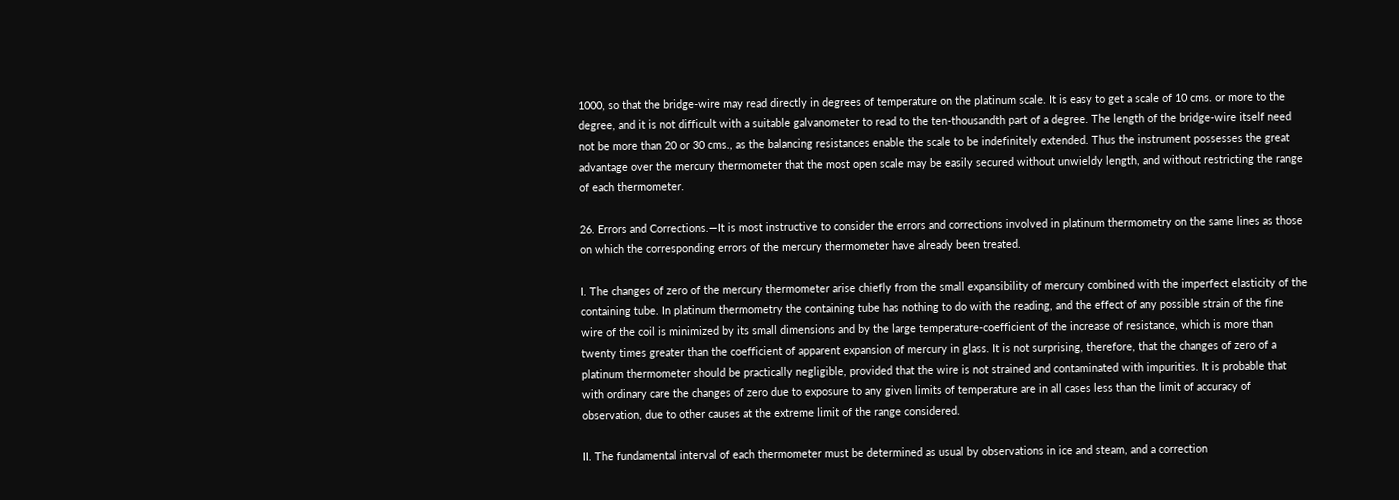1000, so that the bridge-wire may read directly in degrees of temperature on the platinum scale. It is easy to get a scale of 10 cms. or more to the degree, and it is not difficult with a suitable galvanometer to read to the ten-thousandth part of a degree. The length of the bridge-wire itself need not be more than 20 or 30 cms., as the balancing resistances enable the scale to be indefinitely extended. Thus the instrument possesses the great advantage over the mercury thermometer that the most open scale may be easily secured without unwieldy length, and without restricting the range of each thermometer.

26. Errors and Corrections.—It is most instructive to consider the errors and corrections involved in platinum thermometry on the same lines as those on which the corresponding errors of the mercury thermometer have already been treated.

I. The changes of zero of the mercury thermometer arise chiefly from the small expansibility of mercury combined with the imperfect elasticity of the containing tube. In platinum thermometry the containing tube has nothing to do with the reading, and the effect of any possible strain of the fine wire of the coil is minimized by its small dimensions and by the large temperature-coefficient of the increase of resistance, which is more than twenty times greater than the coefficient of apparent expansion of mercury in glass. It is not surprising, therefore, that the changes of zero of a platinum thermometer should be practically negligible, provided that the wire is not strained and contaminated with impurities. It is probable that with ordinary care the changes of zero due to exposure to any given limits of temperature are in all cases less than the limit of accuracy of observation, due to other causes at the extreme limit of the range considered.

II. The fundamental interval of each thermometer must be determined as usual by observations in ice and steam, and a correction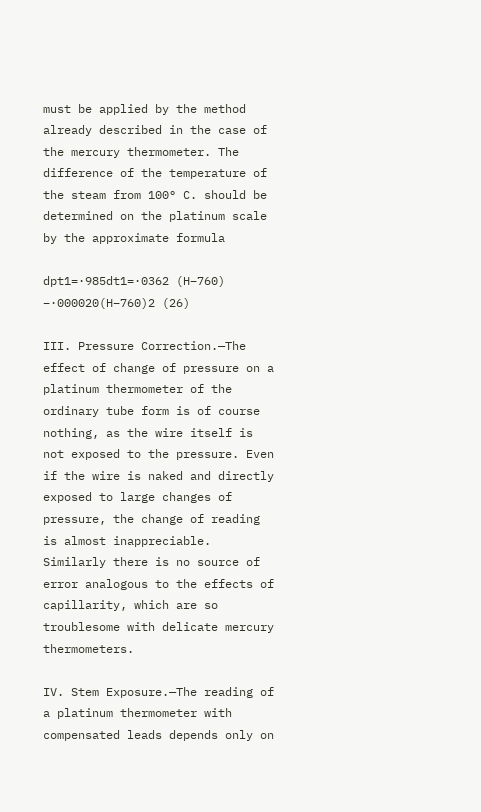must be applied by the method already described in the case of the mercury thermometer. The difference of the temperature of the steam from 100° C. should be determined on the platinum scale by the approximate formula

dpt1=·985dt1=·0362 (H−760) −·000020(H−760)2 (26)

III. Pressure Correction.—The effect of change of pressure on a platinum thermometer of the ordinary tube form is of course nothing, as the wire itself is not exposed to the pressure. Even if the wire is naked and directly exposed to large changes of pressure, the change of reading is almost inappreciable. Similarly there is no source of error analogous to the effects of capillarity, which are so troublesome with delicate mercury thermometers.

IV. Stem Exposure.—The reading of a platinum thermometer with compensated leads depends only on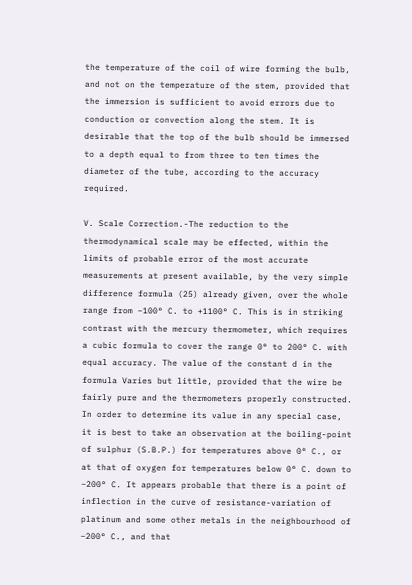the temperature of the coil of wire forming the bulb, and not on the temperature of the stem, provided that the immersion is sufficient to avoid errors due to conduction or convection along the stem. It is desirable that the top of the bulb should be immersed to a depth equal to from three to ten times the diameter of the tube, according to the accuracy required.

V. Scale Correction.-The reduction to the thermodynamical scale may be effected, within the limits of probable error of the most accurate measurements at present available, by the very simple difference formula (25) already given, over the whole range from −100° C. to +1100° C. This is in striking contrast with the mercury thermometer, which requires a cubic formula to cover the range 0° to 200° C. with equal accuracy. The value of the constant d in the formula Varies but little, provided that the wire be fairly pure and the thermometers properly constructed. In order to determine its value in any special case, it is best to take an observation at the boiling-point of sulphur (S.B.P.) for temperatures above 0° C., or at that of oxygen for temperatures below 0° C. down to −200° C. It appears probable that there is a point of inflection in the curve of resistance-variation of platinum and some other metals in the neighbourhood of −200° C., and that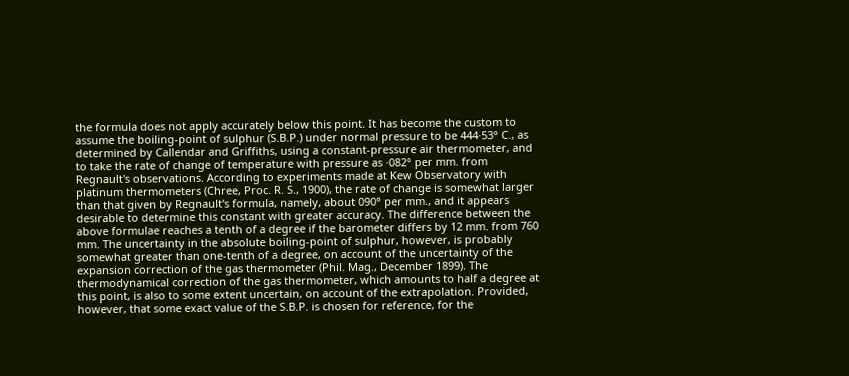the formula does not apply accurately below this point. It has become the custom to assume the boiling-point of sulphur (S.B.P.) under normal pressure to be 444·53° C., as determined by Callendar and Griffiths, using a constant-pressure air thermometer, and to take the rate of change of temperature with pressure as ·082° per mm. from Regnault's observations. According to experiments made at Kew Observatory with platinum thermometers (Chree, Proc. R. S., 1900), the rate of change is somewhat larger than that given by Regnault's formula, namely, about 090° per mm., and it appears desirable to determine this constant with greater accuracy. The difference between the above formulae reaches a tenth of a degree if the barometer differs by 12 mm. from 760 mm. The uncertainty in the absolute boiling-point of sulphur, however, is probably somewhat greater than one-tenth of a degree, on account of the uncertainty of the expansion correction of the gas thermometer (Phil. Mag., December 1899). The thermodynamical correction of the gas thermometer, which amounts to half a degree at this point, is also to some extent uncertain, on account of the extrapolation. Provided, however, that some exact value of the S.B.P. is chosen for reference, for the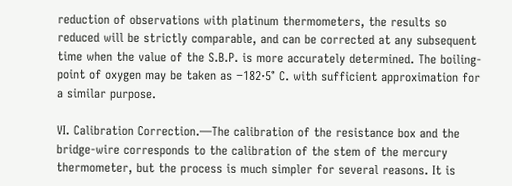reduction of observations with platinum thermometers, the results so reduced will be strictly comparable, and can be corrected at any subsequent time when the value of the S.B.P. is more accurately determined. The boiling-point of oxygen may be taken as −182·5° C. with sufficient approximation for a similar purpose.

VI. Calibration Correction.—The calibration of the resistance box and the bridge-wire corresponds to the calibration of the stem of the mercury thermometer, but the process is much simpler for several reasons. It is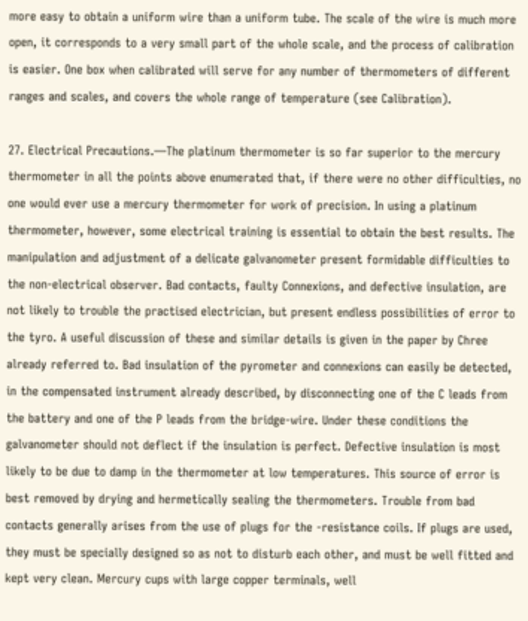more easy to obtain a uniform wire than a uniform tube. The scale of the wire is much more open, it corresponds to a very small part of the whole scale, and the process of calibration is easier. One box when calibrated will serve for any number of thermometers of different ranges and scales, and covers the whole range of temperature (see Calibration).

27. Electrical Precautions.—The platinum thermometer is so far superior to the mercury thermometer in all the points above enumerated that, if there were no other difficulties, no one would ever use a mercury thermometer for work of precision. In using a platinum thermometer, however, some electrical training is essential to obtain the best results. The manipulation and adjustment of a delicate galvanometer present formidable difficulties to the non-electrical observer. Bad contacts, faulty Connexions, and defective insulation, are not likely to trouble the practised electrician, but present endless possibilities of error to the tyro. A useful discussion of these and similar details is given in the paper by Chree already referred to. Bad insulation of the pyrometer and connexions can easily be detected, in the compensated instrument already described, by disconnecting one of the C leads from the battery and one of the P leads from the bridge-wire. Under these conditions the galvanometer should not deflect if the insulation is perfect. Defective insulation is most likely to be due to damp in the thermometer at low temperatures. This source of error is best removed by drying and hermetically sealing the thermometers. Trouble from bad contacts generally arises from the use of plugs for the -resistance coils. If plugs are used, they must be specially designed so as not to disturb each other, and must be well fitted and kept very clean. Mercury cups with large copper terminals, well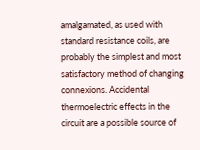amalgamated, as used with standard resistance coils, are probably the simplest and most satisfactory method of changing connexions. Accidental thermoelectric effects in the circuit are a possible source of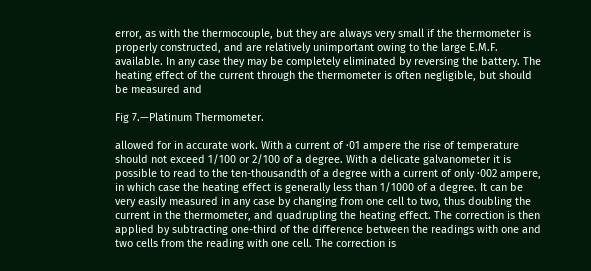error, as with the thermocouple, but they are always very small if the thermometer is properly constructed, and are relatively unimportant owing to the large E.M.F. available. In any case they may be completely eliminated by reversing the battery. The heating effect of the current through the thermometer is often negligible, but should be measured and

Fig 7.—Platinum Thermometer.

allowed for in accurate work. With a current of ·01 ampere the rise of temperature should not exceed 1/100 or 2/100 of a degree. With a delicate galvanometer it is possible to read to the ten-thousandth of a degree with a current of only ·002 ampere, in which case the heating effect is generally less than 1/1000 of a degree. It can be very easily measured in any case by changing from one cell to two, thus doubling the current in the thermometer, and quadrupling the heating effect. The correction is then applied by subtracting one-third of the difference between the readings with one and two cells from the reading with one cell. The correction is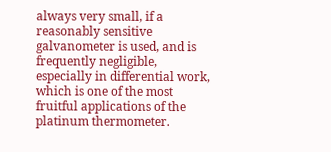always very small, if a reasonably sensitive galvanometer is used, and is frequently negligible, especially in differential work, which is one of the most fruitful applications of the platinum thermometer.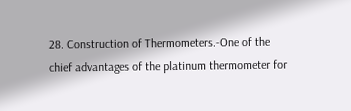28. Construction of Thermometers.-One of the chief advantages of the platinum thermometer for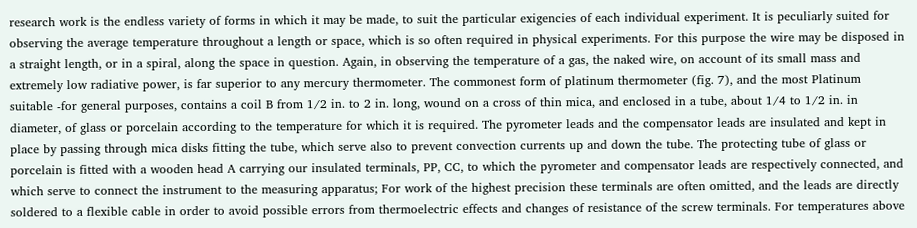research work is the endless variety of forms in which it may be made, to suit the particular exigencies of each individual experiment. It is peculiarly suited for observing the average temperature throughout a length or space, which is so often required in physical experiments. For this purpose the wire may be disposed in a straight length, or in a spiral, along the space in question. Again, in observing the temperature of a gas, the naked wire, on account of its small mass and extremely low radiative power, is far superior to any mercury thermometer. The commonest form of platinum thermometer (fig. 7), and the most Platinum suitable -for general purposes, contains a coil B from 1/2 in. to 2 in. long, wound on a cross of thin mica, and enclosed in a tube, about 1/4 to 1/2 in. in diameter, of glass or porcelain according to the temperature for which it is required. The pyrometer leads and the compensator leads are insulated and kept in place by passing through mica disks fitting the tube, which serve also to prevent convection currents up and down the tube. The protecting tube of glass or porcelain is fitted with a wooden head A carrying our insulated terminals, PP, CC, to which the pyrometer and compensator leads are respectively connected, and which serve to connect the instrument to the measuring apparatus; For work of the highest precision these terminals are often omitted, and the leads are directly soldered to a flexible cable in order to avoid possible errors from thermoelectric effects and changes of resistance of the screw terminals. For temperatures above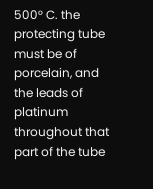500° C. the protecting tube must be of porcelain, and the leads of platinum throughout that part of the tube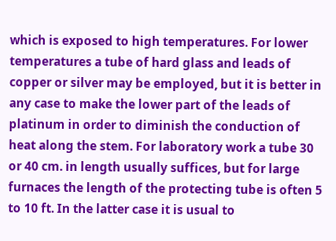which is exposed to high temperatures. For lower temperatures a tube of hard glass and leads of copper or silver may be employed, but it is better in any case to make the lower part of the leads of platinum in order to diminish the conduction of heat along the stem. For laboratory work a tube 30 or 40 cm. in length usually suffices, but for large furnaces the length of the protecting tube is often 5 to 10 ft. In the latter case it is usual to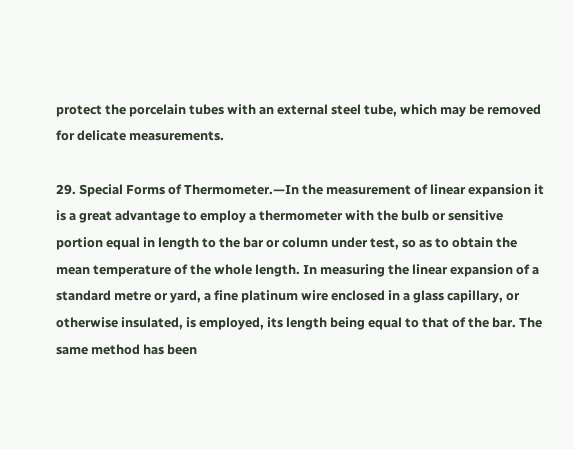protect the porcelain tubes with an external steel tube, which may be removed for delicate measurements.

29. Special Forms of Thermometer.—In the measurement of linear expansion it is a great advantage to employ a thermometer with the bulb or sensitive portion equal in length to the bar or column under test, so as to obtain the mean temperature of the whole length. In measuring the linear expansion of a standard metre or yard, a fine platinum wire enclosed in a glass capillary, or otherwise insulated, is employed, its length being equal to that of the bar. The same method has been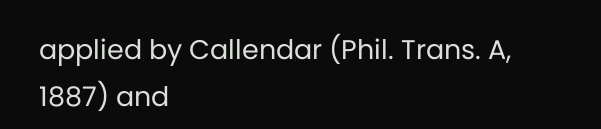applied by Callendar (Phil. Trans. A, 1887) and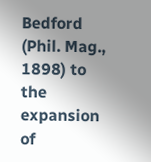Bedford (Phil. Mag., 1898) to the expansion of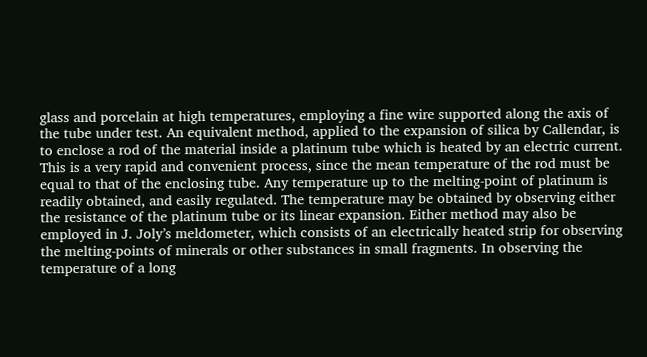glass and porcelain at high temperatures, employing a fine wire supported along the axis of the tube under test. An equivalent method, applied to the expansion of silica by Callendar, is to enclose a rod of the material inside a platinum tube which is heated by an electric current. This is a very rapid and convenient process, since the mean temperature of the rod must be equal to that of the enclosing tube. Any temperature up to the melting-point of platinum is readily obtained, and easily regulated. The temperature may be obtained by observing either the resistance of the platinum tube or its linear expansion. Either method may also be employed in J. Joly’s meldometer, which consists of an electrically heated strip for observing the melting-points of minerals or other substances in small fragments. In observing the temperature of a long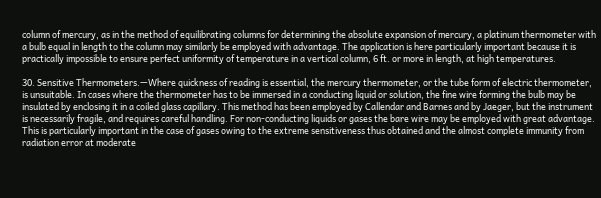column of mercury, as in the method of equilibrating columns for determining the absolute expansion of mercury, a platinum thermometer with a bulb equal in length to the column may similarly be employed with advantage. The application is here particularly important because it is practically impossible to ensure perfect uniformity of temperature in a vertical column, 6 ft. or more in length, at high temperatures.

30. Sensitive Thermometers.—Where quickness of reading is essential, the mercury thermometer, or the tube form of electric thermometer, is unsuitable. In cases where the thermometer has to be immersed in a conducting liquid or solution, the fine wire forming the bulb may be insulated by enclosing it in a coiled glass capillary. This method has been employed by Callendar and Barnes and by Jaeger, but the instrument is necessarily fragile, and requires careful handling. For non-conducting liquids or gases the bare wire may be employed with great advantage. This is particularly important in the case of gases owing to the extreme sensitiveness thus obtained and the almost complete immunity from radiation error at moderate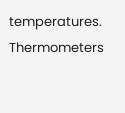temperatures. Thermometers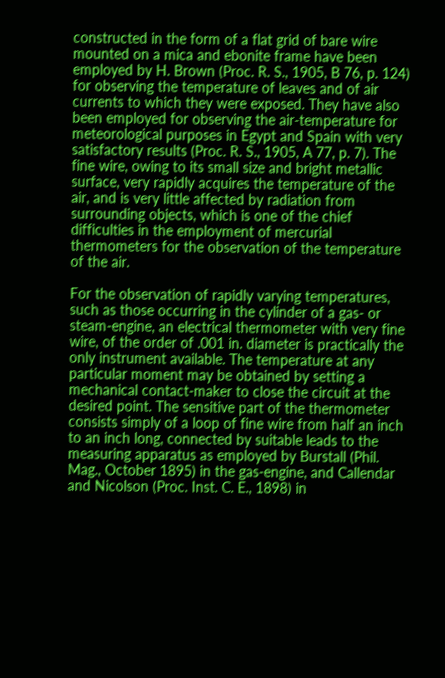constructed in the form of a flat grid of bare wire mounted on a mica and ebonite frame have been employed by H. Brown (Proc. R. S., 1905, B 76, p. 124) for observing the temperature of leaves and of air currents to which they were exposed. They have also been employed for observing the air-temperature for meteorological purposes in Egypt and Spain with very satisfactory results (Proc. R. S., 1905, A 77, p. 7). The fine wire, owing to its small size and bright metallic surface, very rapidly acquires the temperature of the air, and is very little affected by radiation from surrounding objects, which is one of the chief difficulties in the employment of mercurial thermometers for the observation of the temperature of the air.

For the observation of rapidly varying temperatures, such as those occurring in the cylinder of a gas- or steam-engine, an electrical thermometer with very fine wire, of the order of .001 in. diameter is practically the only instrument available. The temperature at any particular moment may be obtained by setting a mechanical contact-maker to close the circuit at the desired point. The sensitive part of the thermometer consists simply of a loop of fine wire from half an inch to an inch long, connected by suitable leads to the measuring apparatus as employed by Burstall (Phil. Mag., October 1895) in the gas-engine, and Callendar and Nicolson (Proc. Inst. C. E., 1898) in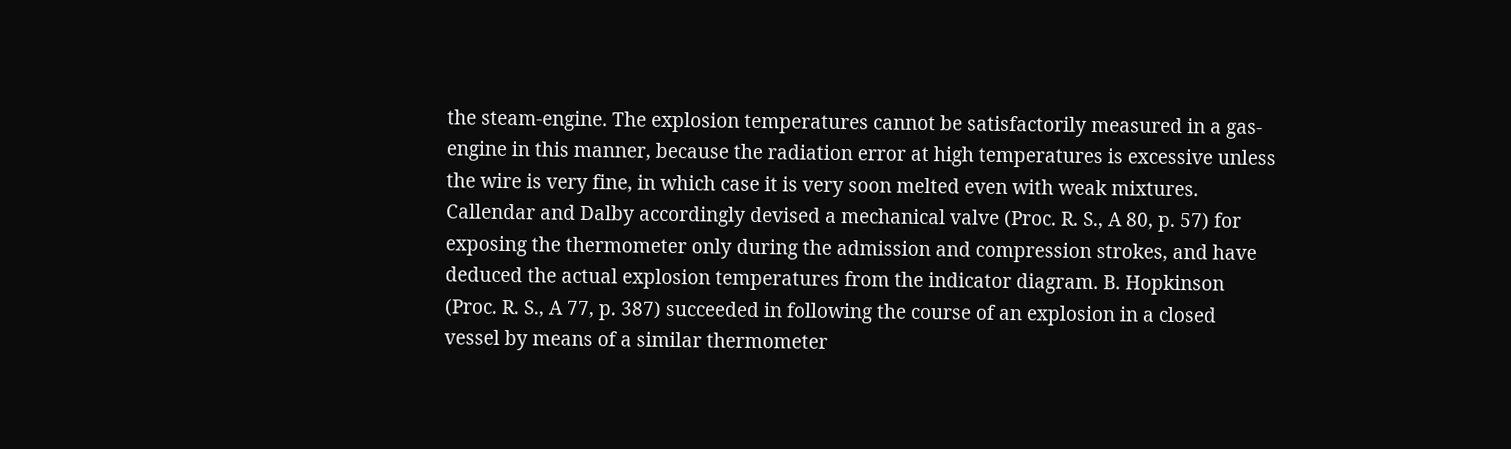the steam-engine. The explosion temperatures cannot be satisfactorily measured in a gas-engine in this manner, because the radiation error at high temperatures is excessive unless the wire is very fine, in which case it is very soon melted even with weak mixtures. Callendar and Dalby accordingly devised a mechanical valve (Proc. R. S., A 80, p. 57) for exposing the thermometer only during the admission and compression strokes, and have deduced the actual explosion temperatures from the indicator diagram. B. Hopkinson (Proc. R. S., A 77, p. 387) succeeded in following the course of an explosion in a closed vessel by means of a similar thermometer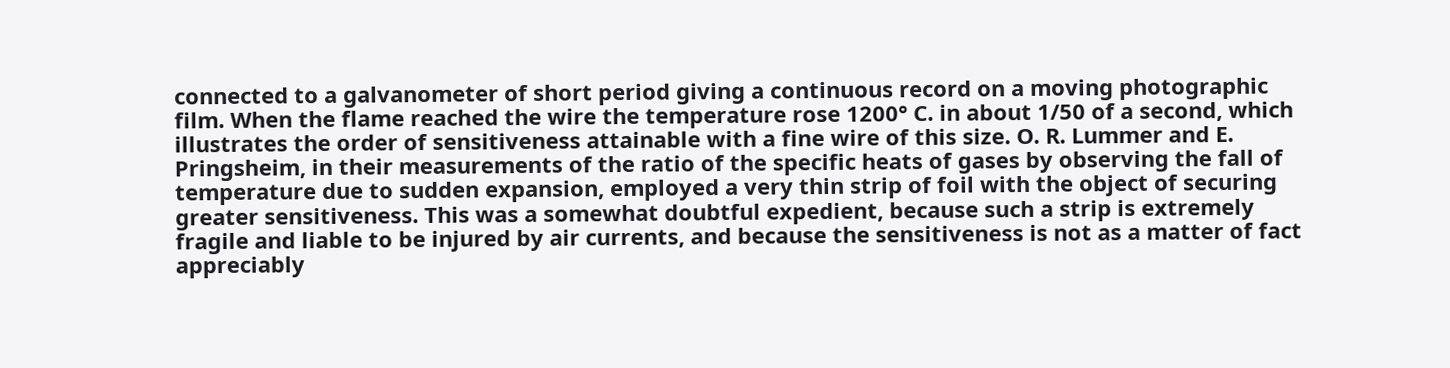connected to a galvanometer of short period giving a continuous record on a moving photographic film. When the flame reached the wire the temperature rose 1200° C. in about 1/50 of a second, which illustrates the order of sensitiveness attainable with a fine wire of this size. O. R. Lummer and E. Pringsheim, in their measurements of the ratio of the specific heats of gases by observing the fall of temperature due to sudden expansion, employed a very thin strip of foil with the object of securing greater sensitiveness. This was a somewhat doubtful expedient, because such a strip is extremely fragile and liable to be injured by air currents, and because the sensitiveness is not as a matter of fact appreciably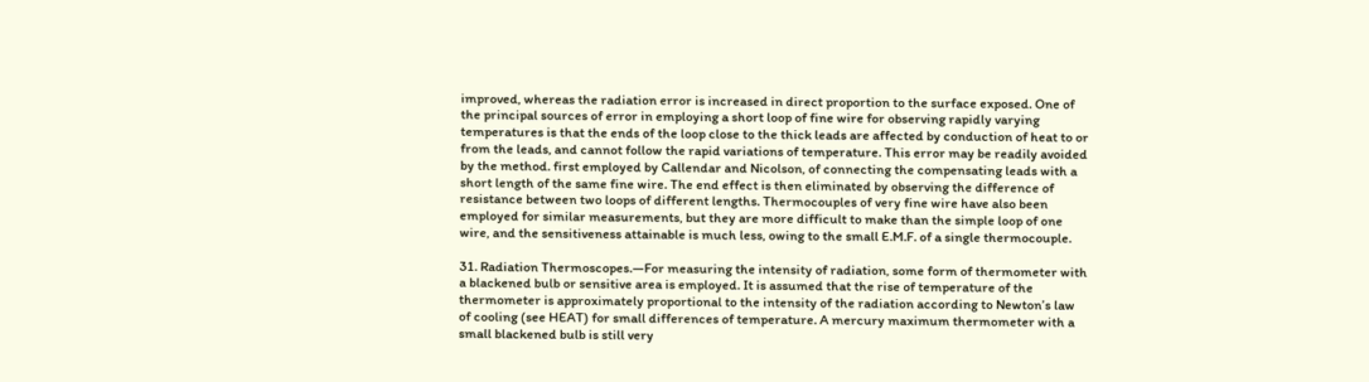improved, whereas the radiation error is increased in direct proportion to the surface exposed. One of the principal sources of error in employing a short loop of fine wire for observing rapidly varying temperatures is that the ends of the loop close to the thick leads are affected by conduction of heat to or from the leads, and cannot follow the rapid variations of temperature. This error may be readily avoided by the method. first employed by Callendar and Nicolson, of connecting the compensating leads with a short length of the same fine wire. The end effect is then eliminated by observing the difference of resistance between two loops of different lengths. Thermocouples of very fine wire have also been employed for similar measurements, but they are more difficult to make than the simple loop of one wire, and the sensitiveness attainable is much less, owing to the small E.M.F. of a single thermocouple.

31. Radiation Thermoscopes.—For measuring the intensity of radiation, some form of thermometer with a blackened bulb or sensitive area is employed. It is assumed that the rise of temperature of the thermometer is approximately proportional to the intensity of the radiation according to Newton’s law of cooling (see HEAT) for small differences of temperature. A mercury maximum thermometer with a small blackened bulb is still very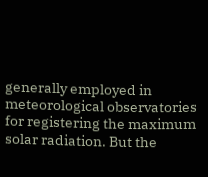generally employed in meteorological observatories for registering the maximum solar radiation. But the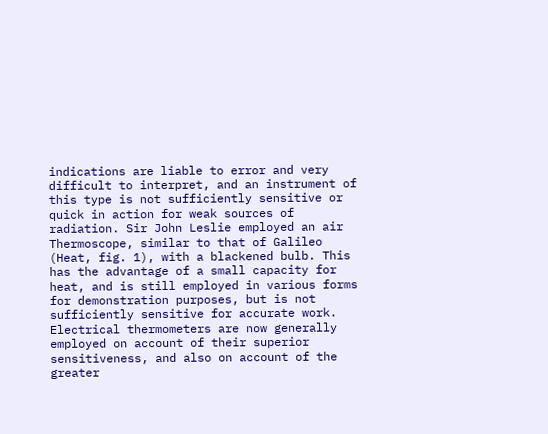indications are liable to error and very difficult to interpret, and an instrument of this type is not sufficiently sensitive or quick in action for weak sources of radiation. Sir John Leslie employed an air Thermoscope, similar to that of Galileo (Heat, fig. 1), with a blackened bulb. This has the advantage of a small capacity for heat, and is still employed in various forms for demonstration purposes, but is not sufficiently sensitive for accurate work. Electrical thermometers are now generally employed on account of their superior sensitiveness, and also on account of the greater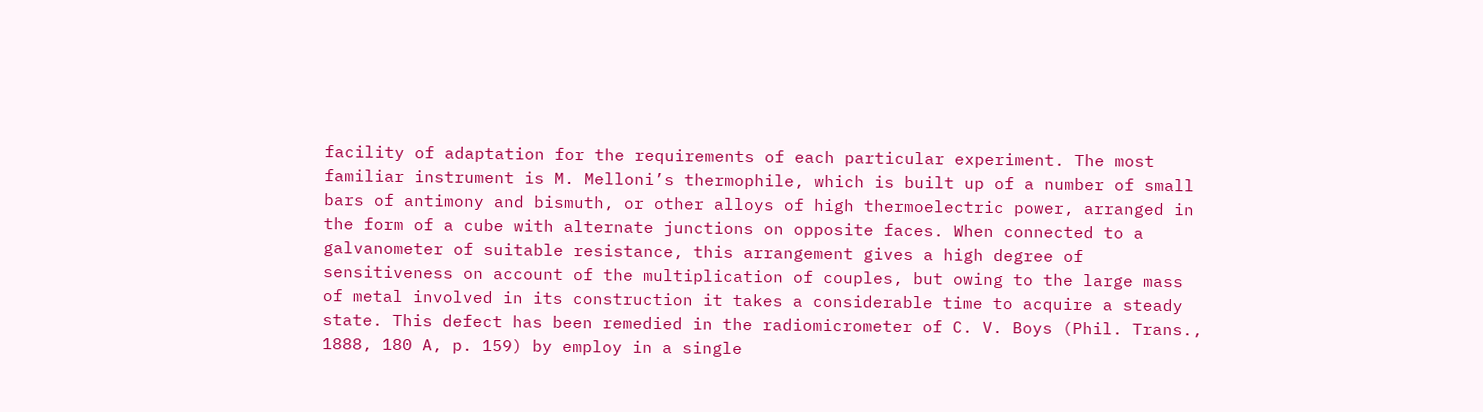facility of adaptation for the requirements of each particular experiment. The most familiar instrument is M. Melloni’s thermophile, which is built up of a number of small bars of antimony and bismuth, or other alloys of high thermoelectric power, arranged in the form of a cube with alternate junctions on opposite faces. When connected to a galvanometer of suitable resistance, this arrangement gives a high degree of sensitiveness on account of the multiplication of couples, but owing to the large mass of metal involved in its construction it takes a considerable time to acquire a steady state. This defect has been remedied in the radiomicrometer of C. V. Boys (Phil. Trans., 1888, 180 A, p. 159) by employ in a single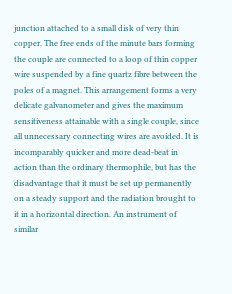junction attached to a small disk of very thin copper. The free ends of the minute bars forming the couple are connected to a loop of thin copper wire suspended by a fine quartz fibre between the poles of a magnet. This arrangement forms a very delicate galvanometer and gives the maximum sensitiveness attainable with a single couple, since all unnecessary connecting wires are avoided. It is incomparably quicker and more dead-beat in action than the ordinary thermophile, but has the disadvantage that it must be set up permanently on a steady support and the radiation brought to it in a horizontal direction. An instrument of similar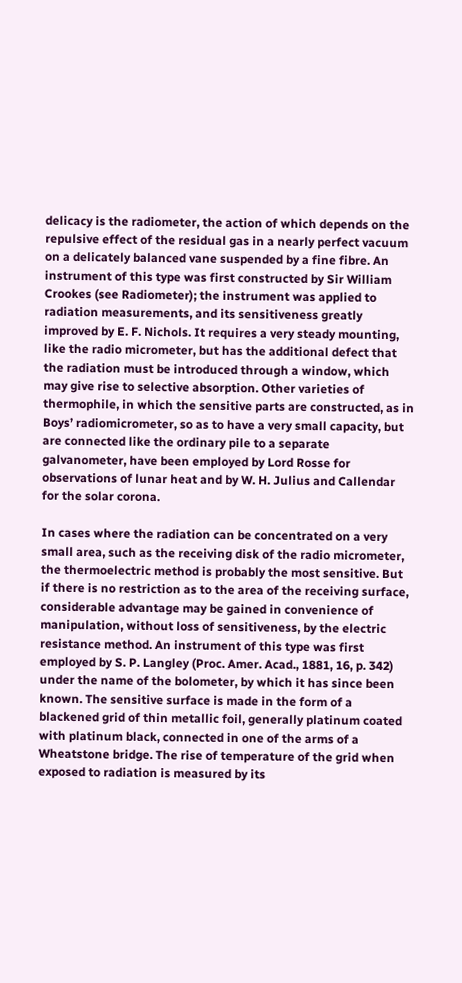delicacy is the radiometer, the action of which depends on the repulsive effect of the residual gas in a nearly perfect vacuum on a delicately balanced vane suspended by a fine fibre. An instrument of this type was first constructed by Sir William Crookes (see Radiometer); the instrument was applied to radiation measurements, and its sensitiveness greatly improved by E. F. Nichols. It requires a very steady mounting, like the radio micrometer, but has the additional defect that the radiation must be introduced through a window, which may give rise to selective absorption. Other varieties of thermophile, in which the sensitive parts are constructed, as in Boys’ radiomicrometer, so as to have a very small capacity, but are connected like the ordinary pile to a separate galvanometer, have been employed by Lord Rosse for observations of lunar heat and by W. H. Julius and Callendar for the solar corona.

In cases where the radiation can be concentrated on a very small area, such as the receiving disk of the radio micrometer, the thermoelectric method is probably the most sensitive. But if there is no restriction as to the area of the receiving surface, considerable advantage may be gained in convenience of manipulation, without loss of sensitiveness, by the electric resistance method. An instrument of this type was first employed by S. P. Langley (Proc. Amer. Acad., 1881, 16, p. 342) under the name of the bolometer, by which it has since been known. The sensitive surface is made in the form of a blackened grid of thin metallic foil, generally platinum coated with platinum black, connected in one of the arms of a Wheatstone bridge. The rise of temperature of the grid when exposed to radiation is measured by its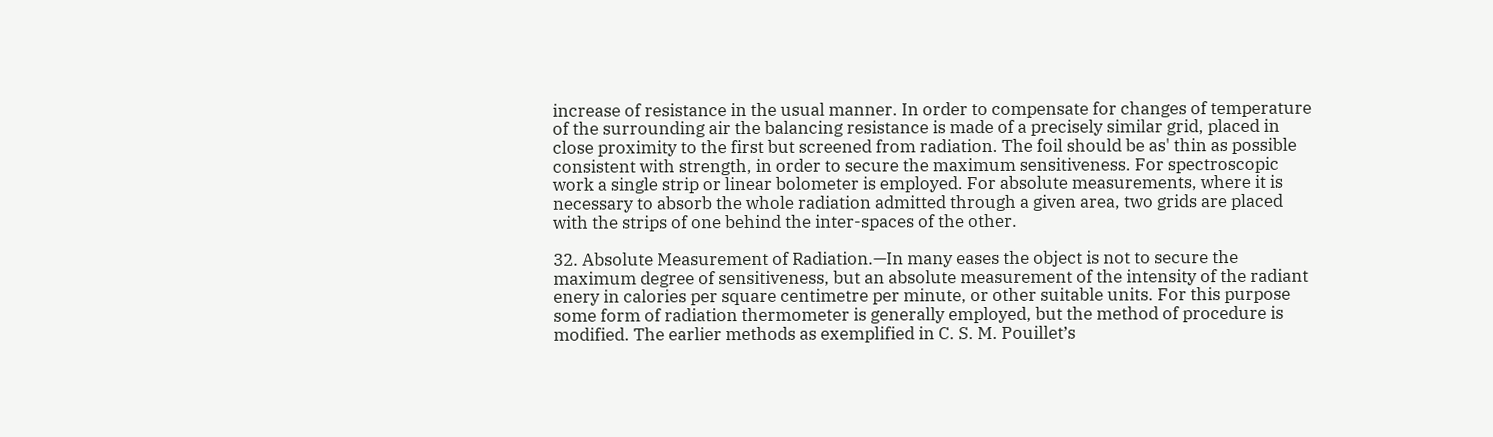increase of resistance in the usual manner. In order to compensate for changes of temperature of the surrounding air the balancing resistance is made of a precisely similar grid, placed in close proximity to the first but screened from radiation. The foil should be as' thin as possible consistent with strength, in order to secure the maximum sensitiveness. For spectroscopic work a single strip or linear bolometer is employed. For absolute measurements, where it is necessary to absorb the whole radiation admitted through a given area, two grids are placed with the strips of one behind the inter-spaces of the other.

32. Absolute Measurement of Radiation.—In many eases the object is not to secure the maximum degree of sensitiveness, but an absolute measurement of the intensity of the radiant enery in calories per square centimetre per minute, or other suitable units. For this purpose some form of radiation thermometer is generally employed, but the method of procedure is modified. The earlier methods as exemplified in C. S. M. Pouillet’s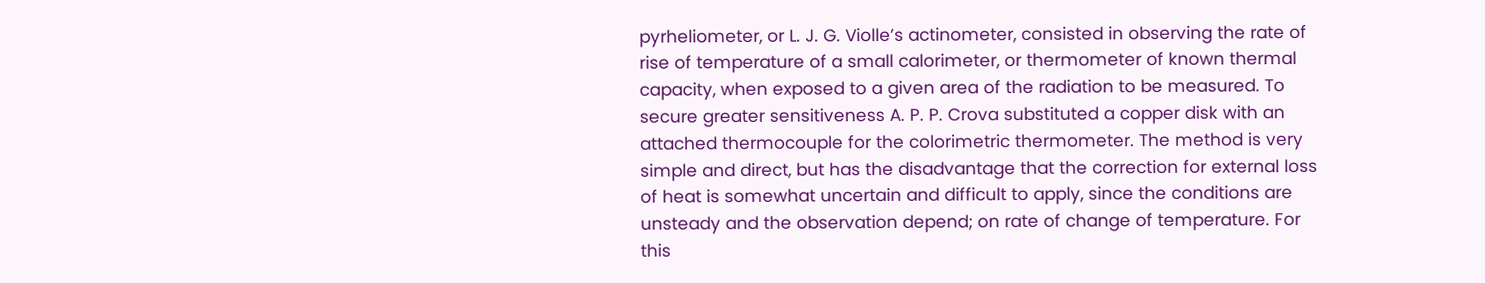pyrheliometer, or L. J. G. Violle’s actinometer, consisted in observing the rate of rise of temperature of a small calorimeter, or thermometer of known thermal capacity, when exposed to a given area of the radiation to be measured. To secure greater sensitiveness A. P. P. Crova substituted a copper disk with an attached thermocouple for the colorimetric thermometer. The method is very simple and direct, but has the disadvantage that the correction for external loss of heat is somewhat uncertain and difficult to apply, since the conditions are unsteady and the observation depend; on rate of change of temperature. For this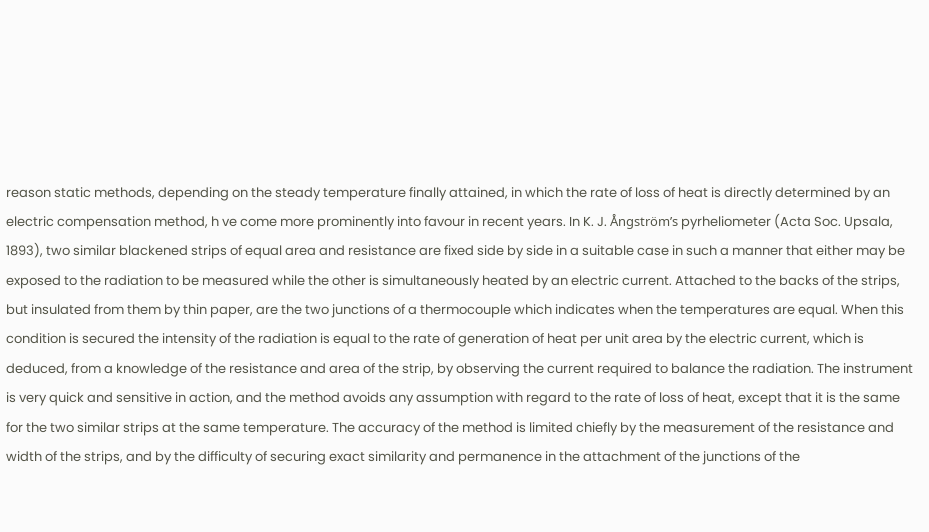reason static methods, depending on the steady temperature finally attained, in which the rate of loss of heat is directly determined by an electric compensation method, h ve come more prominently into favour in recent years. In K. J. Ångström’s pyrheliometer (Acta Soc. Upsala, 1893), two similar blackened strips of equal area and resistance are fixed side by side in a suitable case in such a manner that either may be exposed to the radiation to be measured while the other is simultaneously heated by an electric current. Attached to the backs of the strips, but insulated from them by thin paper, are the two junctions of a thermocouple which indicates when the temperatures are equal. When this condition is secured the intensity of the radiation is equal to the rate of generation of heat per unit area by the electric current, which is deduced, from a knowledge of the resistance and area of the strip, by observing the current required to balance the radiation. The instrument is very quick and sensitive in action, and the method avoids any assumption with regard to the rate of loss of heat, except that it is the same for the two similar strips at the same temperature. The accuracy of the method is limited chiefly by the measurement of the resistance and width of the strips, and by the difficulty of securing exact similarity and permanence in the attachment of the junctions of the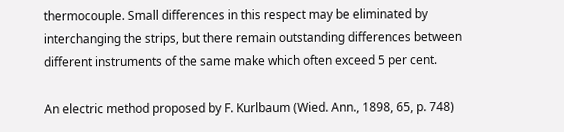thermocouple. Small differences in this respect may be eliminated by interchanging the strips, but there remain outstanding differences between different instruments of the same make which often exceed 5 per cent.

An electric method proposed by F. Kurlbaum (Wied. Ann., 1898, 65, p. 748)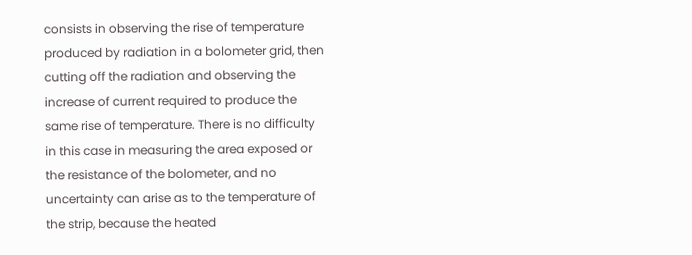consists in observing the rise of temperature produced by radiation in a bolometer grid, then cutting off the radiation and observing the increase of current required to produce the same rise of temperature. There is no difficulty in this case in measuring the area exposed or the resistance of the bolometer, and no uncertainty can arise as to the temperature of the strip, because the heated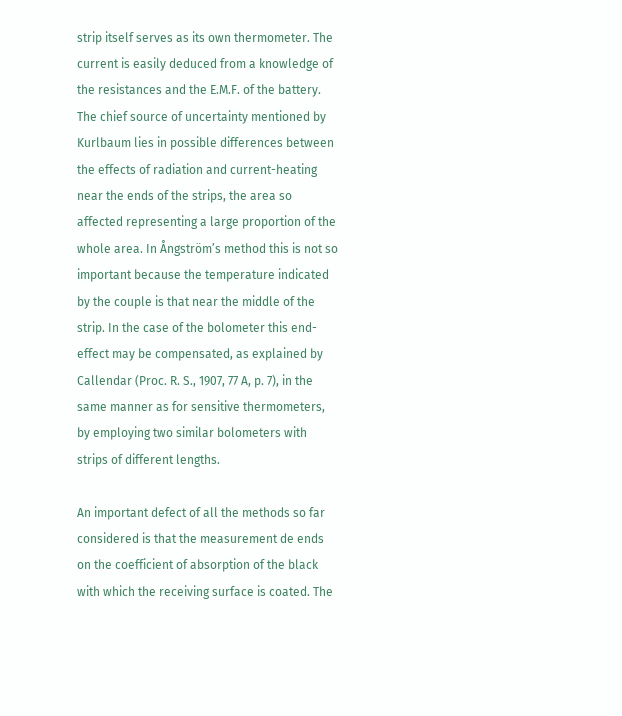strip itself serves as its own thermometer. The current is easily deduced from a knowledge of the resistances and the E.M.F. of the battery. The chief source of uncertainty mentioned by Kurlbaum lies in possible differences between the effects of radiation and current-heating near the ends of the strips, the area so affected representing a large proportion of the whole area. In Ångström’s method this is not so important because the temperature indicated by the couple is that near the middle of the strip. In the case of the bolometer this end-effect may be compensated, as explained by Callendar (Proc. R. S., 1907, 77 A, p. 7), in the same manner as for sensitive thermometers, by employing two similar bolometers with strips of different lengths.

An important defect of all the methods so far considered is that the measurement de ends on the coefficient of absorption of the black with which the receiving surface is coated. The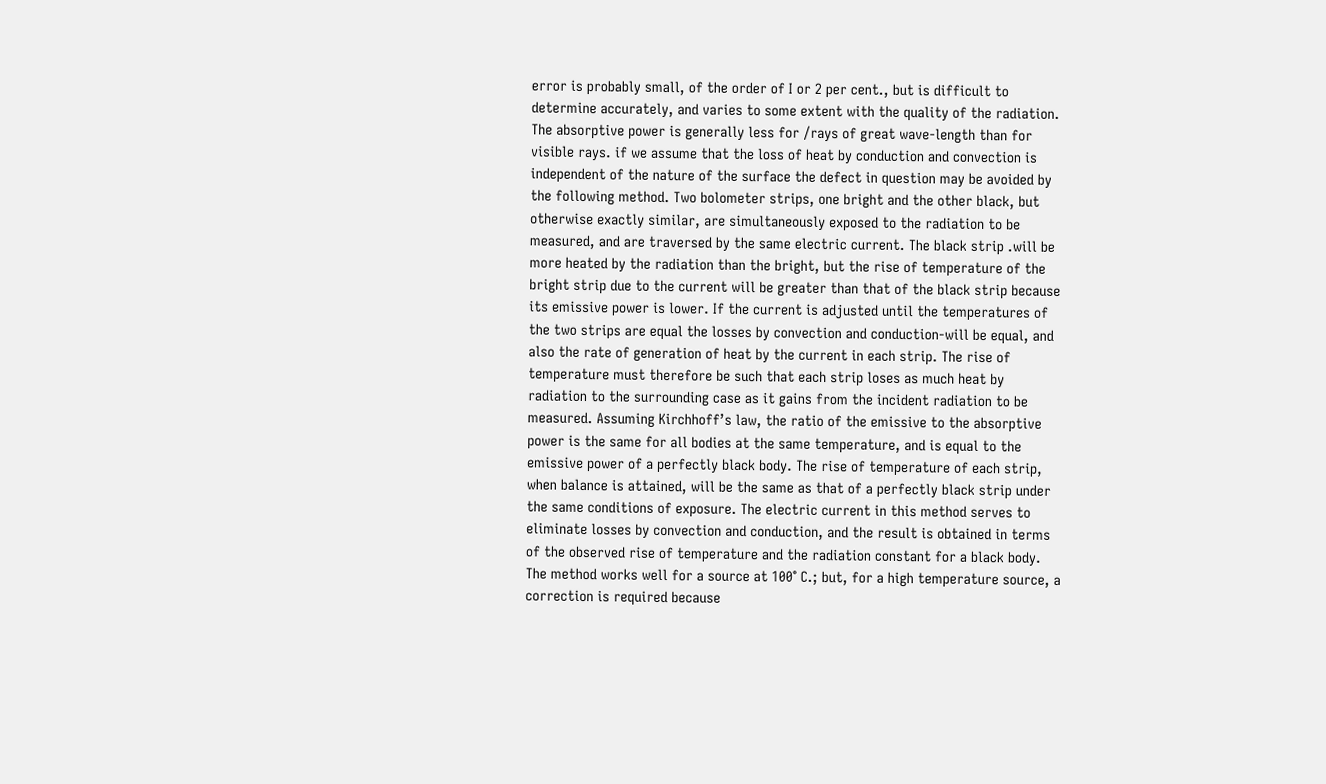error is probably small, of the order of I or 2 per cent., but is difficult to determine accurately, and varies to some extent with the quality of the radiation. The absorptive power is generally less for /rays of great wave-length than for visible rays. if we assume that the loss of heat by conduction and convection is independent of the nature of the surface the defect in question may be avoided by the following method. Two bolometer strips, one bright and the other black, but otherwise exactly similar, are simultaneously exposed to the radiation to be measured, and are traversed by the same electric current. The black strip .will be more heated by the radiation than the bright, but the rise of temperature of the bright strip due to the current will be greater than that of the black strip because its emissive power is lower. If the current is adjusted until the temperatures of the two strips are equal the losses by convection and conduction-will be equal, and also the rate of generation of heat by the current in each strip. The rise of temperature must therefore be such that each strip loses as much heat by radiation to the surrounding case as it gains from the incident radiation to be measured. Assuming Kirchhoff’s law, the ratio of the emissive to the absorptive power is the same for all bodies at the same temperature, and is equal to the emissive power of a perfectly black body. The rise of temperature of each strip, when balance is attained, will be the same as that of a perfectly black strip under the same conditions of exposure. The electric current in this method serves to eliminate losses by convection and conduction, and the result is obtained in terms of the observed rise of temperature and the radiation constant for a black body. The method works well for a source at 100° C.; but, for a high temperature source, a correction is required because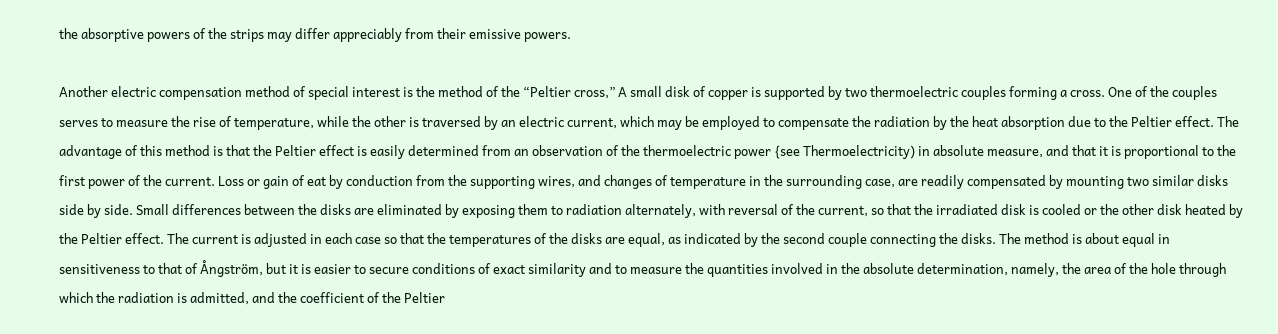the absorptive powers of the strips may differ appreciably from their emissive powers.

Another electric compensation method of special interest is the method of the “Peltier cross,” A small disk of copper is supported by two thermoelectric couples forming a cross. One of the couples serves to measure the rise of temperature, while the other is traversed by an electric current, which may be employed to compensate the radiation by the heat absorption due to the Peltier effect. The advantage of this method is that the Peltier effect is easily determined from an observation of the thermoelectric power {see Thermoelectricity) in absolute measure, and that it is proportional to the first power of the current. Loss or gain of eat by conduction from the supporting wires, and changes of temperature in the surrounding case, are readily compensated by mounting two similar disks side by side. Small differences between the disks are eliminated by exposing them to radiation alternately, with reversal of the current, so that the irradiated disk is cooled or the other disk heated by the Peltier effect. The current is adjusted in each case so that the temperatures of the disks are equal, as indicated by the second couple connecting the disks. The method is about equal in sensitiveness to that of Ångström, but it is easier to secure conditions of exact similarity and to measure the quantities involved in the absolute determination, namely, the area of the hole through which the radiation is admitted, and the coefficient of the Peltier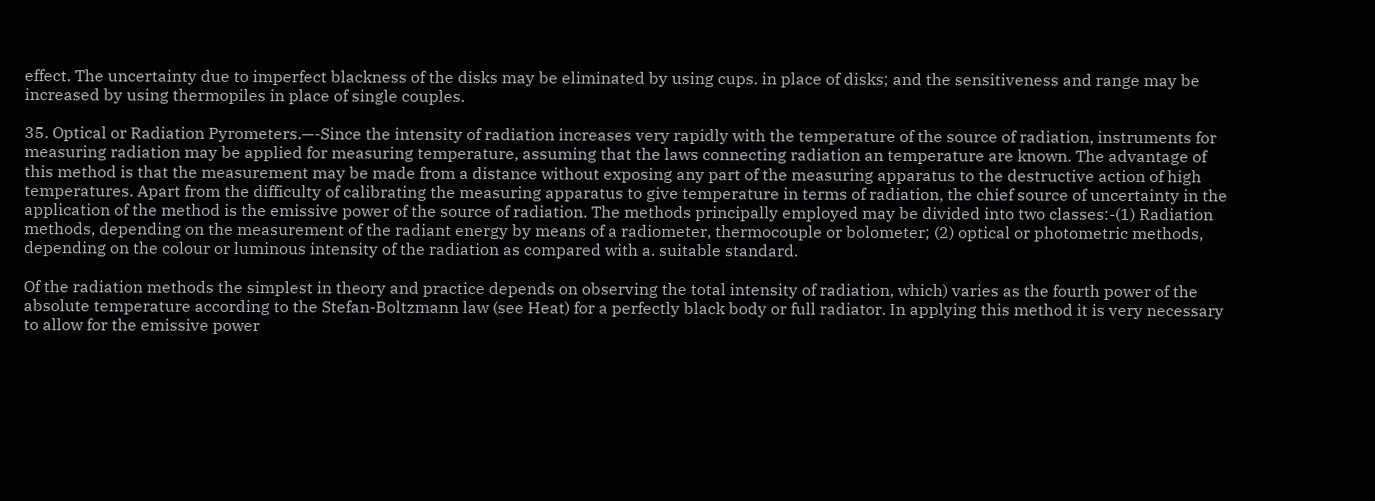effect. The uncertainty due to imperfect blackness of the disks may be eliminated by using cups. in place of disks; and the sensitiveness and range may be increased by using thermopiles in place of single couples.

35. Optical or Radiation Pyrometers.—-Since the intensity of radiation increases very rapidly with the temperature of the source of radiation, instruments for measuring radiation may be applied for measuring temperature, assuming that the laws connecting radiation an temperature are known. The advantage of this method is that the measurement may be made from a distance without exposing any part of the measuring apparatus to the destructive action of high temperatures. Apart from the difficulty of calibrating the measuring apparatus to give temperature in terms of radiation, the chief source of uncertainty in the application of the method is the emissive power of the source of radiation. The methods principally employed may be divided into two classes:-(1) Radiation methods, depending on the measurement of the radiant energy by means of a radiometer, thermocouple or bolometer; (2) optical or photometric methods, depending on the colour or luminous intensity of the radiation as compared with a. suitable standard.

Of the radiation methods the simplest in theory and practice depends on observing the total intensity of radiation, which) varies as the fourth power of the absolute temperature according to the Stefan-Boltzmann law (see Heat) for a perfectly black body or full radiator. In applying this method it is very necessary to allow for the emissive power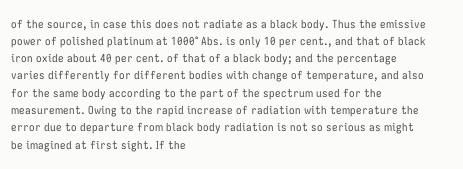of the source, in case this does not radiate as a black body. Thus the emissive power of polished platinum at 1000° Abs. is only 10 per cent., and that of black iron oxide about 40 per cent. of that of a black body; and the percentage varies differently for different bodies with change of temperature, and also for the same body according to the part of the spectrum used for the measurement. Owing to the rapid increase of radiation with temperature the error due to departure from black body radiation is not so serious as might be imagined at first sight. If the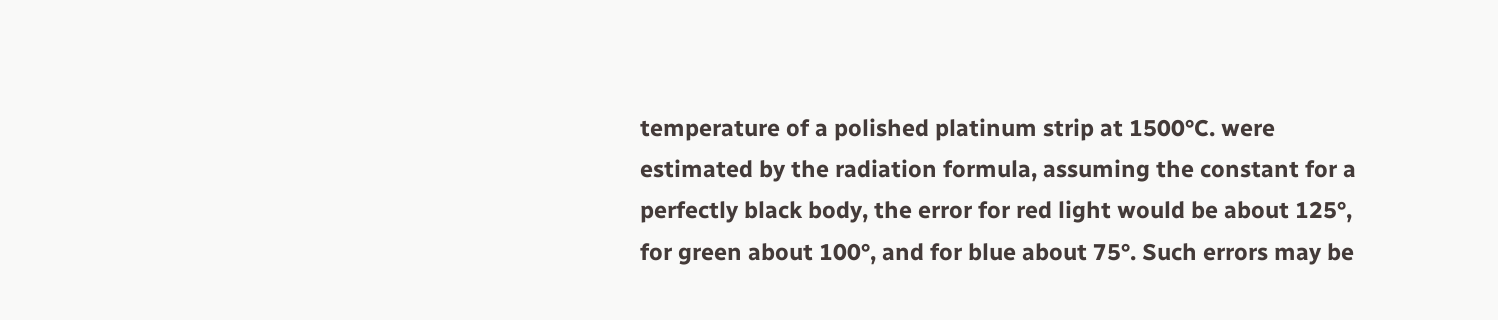temperature of a polished platinum strip at 1500°C. were estimated by the radiation formula, assuming the constant for a perfectly black body, the error for red light would be about 125°, for green about 100°, and for blue about 75°. Such errors may be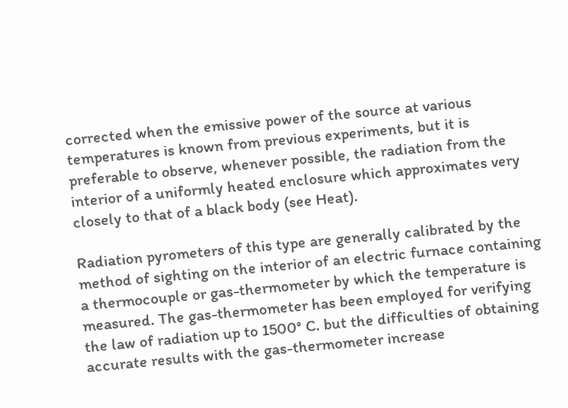corrected when the emissive power of the source at various temperatures is known from previous experiments, but it is preferable to observe, whenever possible, the radiation from the interior of a uniformly heated enclosure which approximates very closely to that of a black body (see Heat).

Radiation pyrometers of this type are generally calibrated by the method of sighting on the interior of an electric furnace containing a thermocouple or gas-thermometer by which the temperature is measured. The gas-thermometer has been employed for verifying the law of radiation up to 1500° C. but the difficulties of obtaining accurate results with the gas-thermometer increase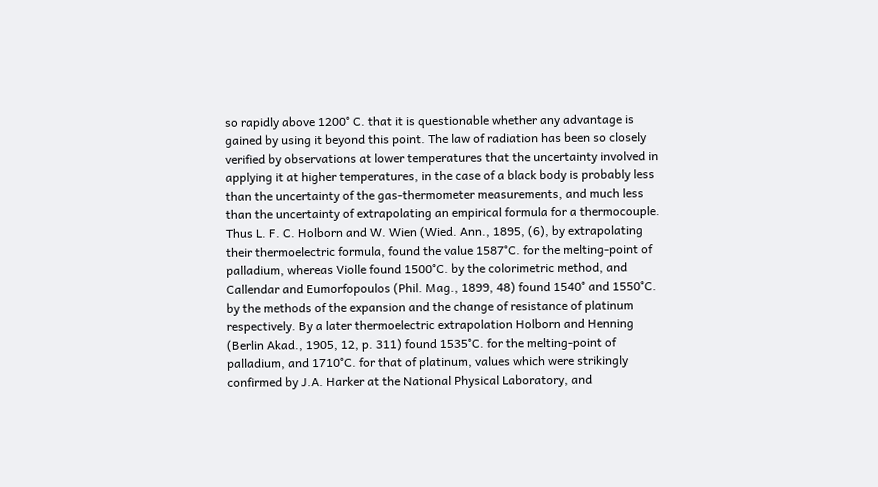so rapidly above 1200° C. that it is questionable whether any advantage is gained by using it beyond this point. The law of radiation has been so closely verified by observations at lower temperatures that the uncertainty involved in applying it at higher temperatures, in the case of a black body is probably less than the uncertainty of the gas-thermometer measurements, and much less than the uncertainty of extrapolating an empirical formula for a thermocouple. Thus L. F. C. Holborn and W. Wien (Wied. Ann., 1895, (6), by extrapolating their thermoelectric formula, found the value 1587°C. for the melting-point of palladium, whereas Violle found 1500°C. by the colorimetric method, and Callendar and Eumorfopoulos (Phil. Mag., 1899, 48) found 1540° and 1550°C. by the methods of the expansion and the change of resistance of platinum respectively. By a later thermoelectric extrapolation Holborn and Henning (Berlin Akad., 1905, 12, p. 311) found 1535°C. for the melting-point of palladium, and 1710°C. for that of platinum, values which were strikingly confirmed by J.A. Harker at the National Physical Laboratory, and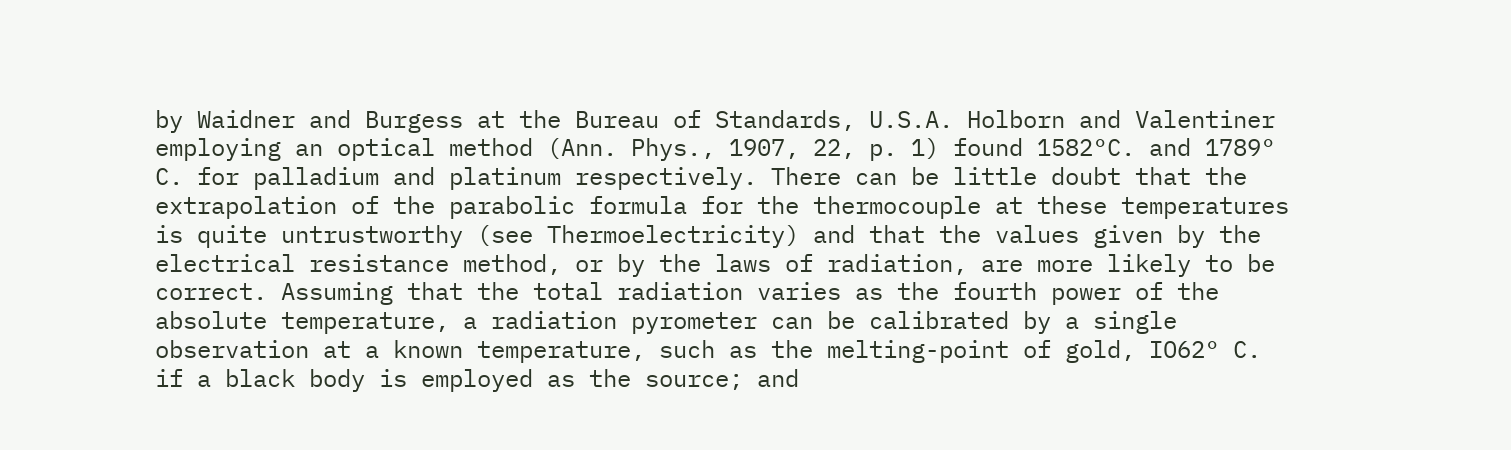by Waidner and Burgess at the Bureau of Standards, U.S.A. Holborn and Valentiner employing an optical method (Ann. Phys., 1907, 22, p. 1) found 1582°C. and 1789° C. for palladium and platinum respectively. There can be little doubt that the extrapolation of the parabolic formula for the thermocouple at these temperatures is quite untrustworthy (see Thermoelectricity) and that the values given by the electrical resistance method, or by the laws of radiation, are more likely to be correct. Assuming that the total radiation varies as the fourth power of the absolute temperature, a radiation pyrometer can be calibrated by a single observation at a known temperature, such as the melting-point of gold, IO62° C. if a black body is employed as the source; and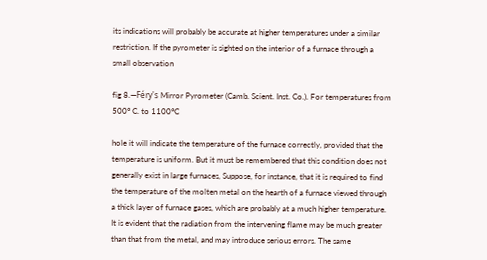its indications will probably be accurate at higher temperatures under a similar restriction. If the pyrometer is sighted on the interior of a furnace through a small observation

fig 8.—Féry's Mirror Pyrometer (Camb. Scient. Inst. Co.). For temperatures from 500° C. to 1100°C

hole it will indicate the temperature of the furnace correctly, provided that the temperature is uniform. But it must be remembered that this condition does not generally exist in large furnaces, Suppose, for instance, that it is required to find the temperature of the molten metal on the hearth of a furnace viewed through a thick layer of furnace gases, which are probably at a much higher temperature. It is evident that the radiation from the intervening flame may be much greater than that from the metal, and may introduce serious errors. The same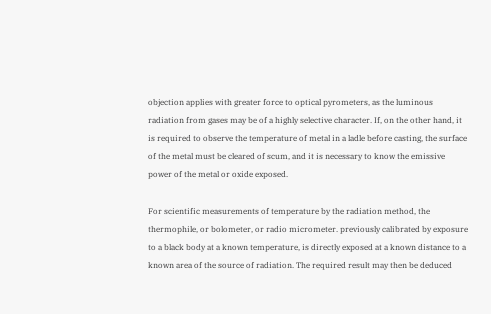objection applies with greater force to optical pyrometers, as the luminous radiation from gases may be of a highly selective character. If, on the other hand, it is required to observe the temperature of metal in a ladle before casting, the surface of the metal must be cleared of scum, and it is necessary to know the emissive power of the metal or oxide exposed.

For scientific measurements of temperature by the radiation method, the thermophile, or bolometer, or radio micrometer. previously calibrated by exposure to a black body at a known temperature, is directly exposed at a known distance to a known area of the source of radiation. The required result may then be deduced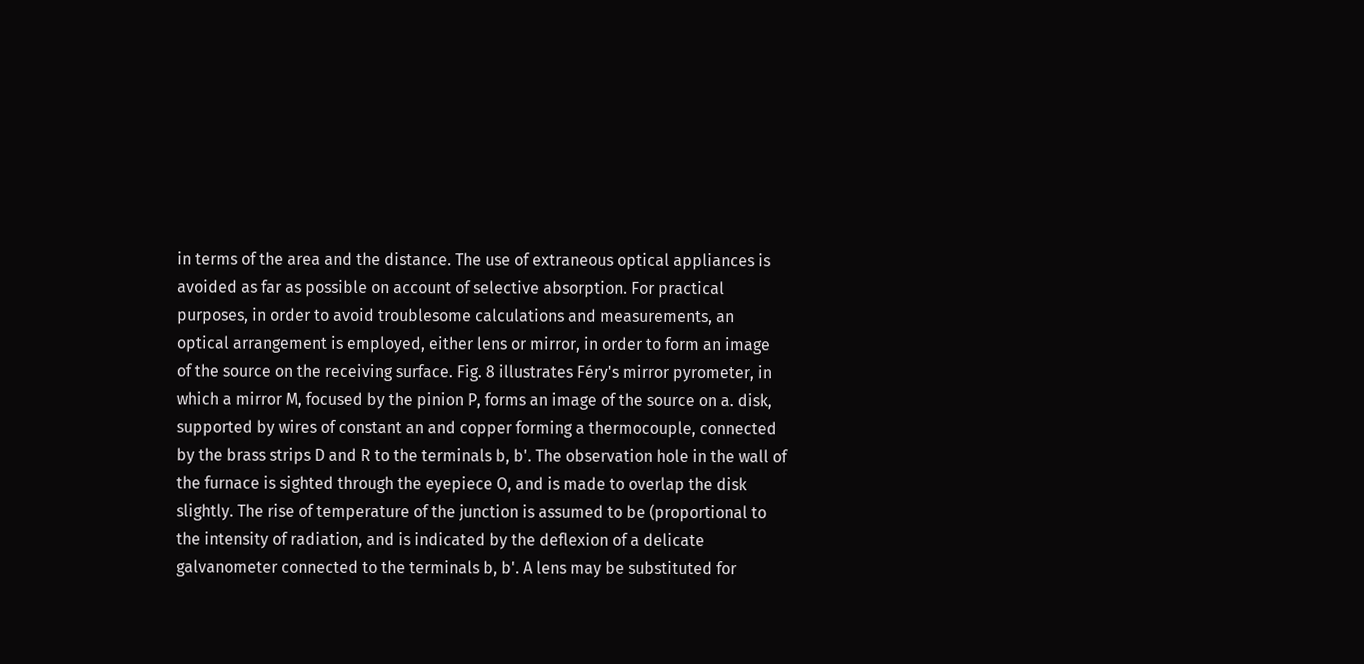in terms of the area and the distance. The use of extraneous optical appliances is avoided as far as possible on account of selective absorption. For practical purposes, in order to avoid troublesome calculations and measurements, an optical arrangement is employed, either lens or mirror, in order to form an image of the source on the receiving surface. Fig. 8 illustrates Féry's mirror pyrometer, in which a mirror M, focused by the pinion P, forms an image of the source on a. disk, supported by wires of constant an and copper forming a thermocouple, connected by the brass strips D and R to the terminals b, b'. The observation hole in the wall of the furnace is sighted through the eyepiece O, and is made to overlap the disk slightly. The rise of temperature of the junction is assumed to be (proportional to the intensity of radiation, and is indicated by the deflexion of a delicate galvanometer connected to the terminals b, b'. A lens may be substituted for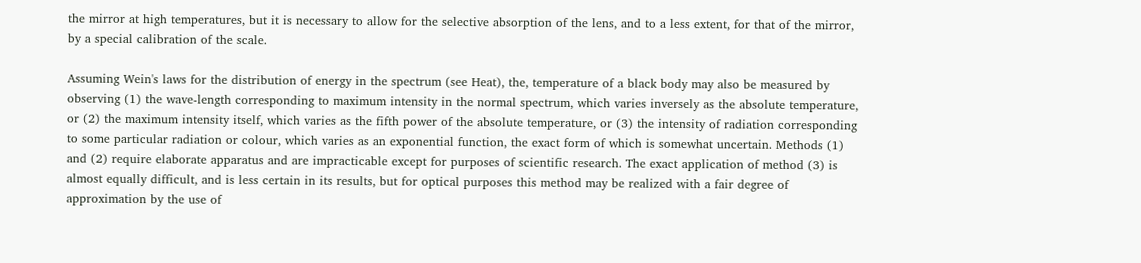the mirror at high temperatures, but it is necessary to allow for the selective absorption of the lens, and to a less extent, for that of the mirror, by a special calibration of the scale.

Assuming Wein's laws for the distribution of energy in the spectrum (see Heat), the, temperature of a black body may also be measured by observing (1) the wave-length corresponding to maximum intensity in the normal spectrum, which varies inversely as the absolute temperature, or (2) the maximum intensity itself, which varies as the fifth power of the absolute temperature, or (3) the intensity of radiation corresponding to some particular radiation or colour, which varies as an exponential function, the exact form of which is somewhat uncertain. Methods (1) and (2) require elaborate apparatus and are impracticable except for purposes of scientific research. The exact application of method (3) is almost equally difficult, and is less certain in its results, but for optical purposes this method may be realized with a fair degree of approximation by the use of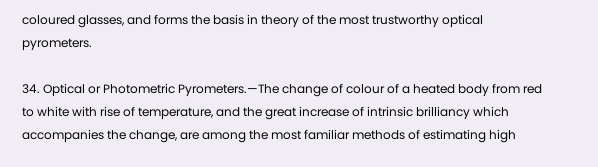coloured glasses, and forms the basis in theory of the most trustworthy optical pyrometers.

34. Optical or Photometric Pyrometers.—The change of colour of a heated body from red to white with rise of temperature, and the great increase of intrinsic brilliancy which accompanies the change, are among the most familiar methods of estimating high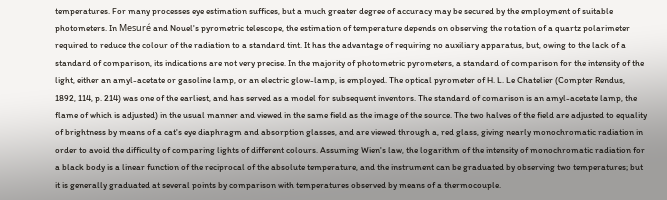temperatures. For many processes eye estimation suffices, but a much greater degree of accuracy may be secured by the employment of suitable photometers. In Mesuré and Nouel's pyrometric telescope, the estimation of temperature depends on observing the rotation of a quartz polarimeter required to reduce the colour of the radiation to a standard tint. It has the advantage of requiring no auxiliary apparatus, but, owing to the lack of a standard of comparison, its indications are not very precise. In the majority of photometric pyrometers, a standard of comparison for the intensity of the light, either an amyl-acetate or gasoline lamp, or an electric glow-lamp, is employed. The optical pyrometer of H. L. Le Chatelier (Compter Rendus, 1892, 114, p. 214) was one of the earliest, and has served as a model for subsequent inventors. The standard of comarison is an amyl-acetate lamp, the flame of which is adjusted) in the usual manner and viewed in the same field as the image of the source. The two halves of the field are adjusted to equality of brightness by means of a cat's eye diaphragm and absorption glasses, and are viewed through a, red glass, giving nearly monochromatic radiation in order to avoid the difficulty of comparing lights of different colours. Assuming Wien's law, the logarithm of the intensity of monochromatic radiation for a black body is a linear function of the reciprocal of the absolute temperature, and the instrument can be graduated by observing two temperatures; but it is generally graduated at several points by comparison with temperatures observed by means of a thermocouple.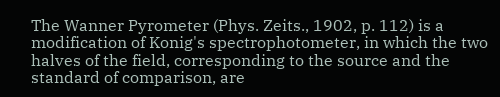The Wanner Pyrometer (Phys. Zeits., 1902, p. 112) is a modification of Konig's spectrophotometer, in which the two halves of the field, corresponding to the source and the standard of comparison, are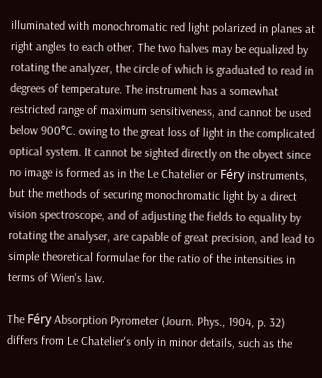illuminated with monochromatic red light polarized in planes at right angles to each other. The two halves may be equalized by rotating the analyzer, the circle of which is graduated to read in degrees of temperature. The instrument has a somewhat restricted range of maximum sensitiveness, and cannot be used below 900°C. owing to the great loss of light in the complicated optical system. It cannot be sighted directly on the obyect since no image is formed as in the Le Chatelier or Féry instruments, but the methods of securing monochromatic light by a direct vision spectroscope, and of adjusting the fields to equality by rotating the analyser, are capable of great precision, and lead to simple theoretical formulae for the ratio of the intensities in terms of Wien's law.

The Féry Absorption Pyrometer (Journ. Phys., 1904, p. 32) differs from Le Chatelier's only in minor details, such as the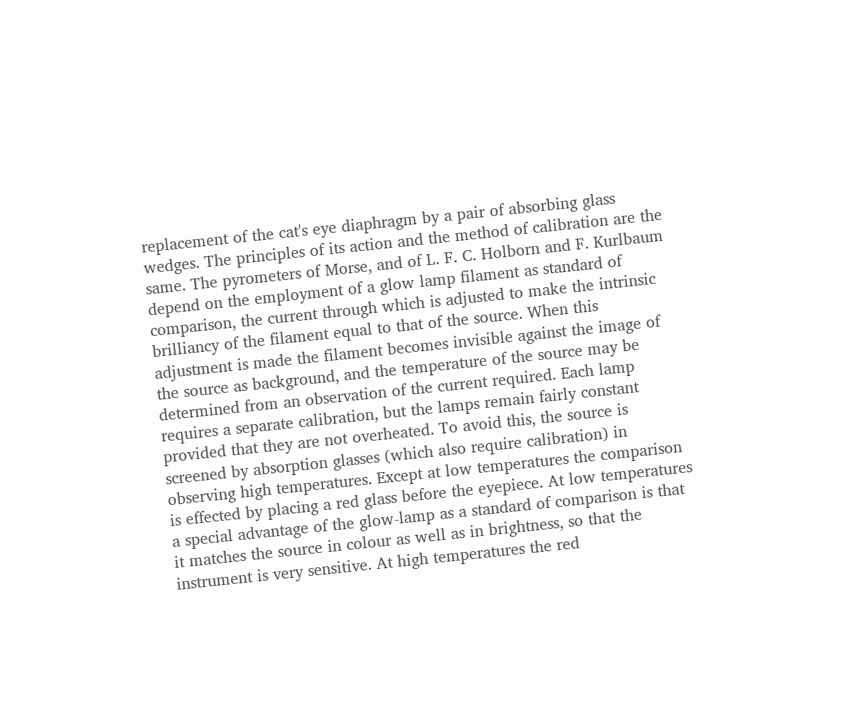replacement of the cat's eye diaphragm by a pair of absorbing glass wedges. The principles of its action and the method of calibration are the same. The pyrometers of Morse, and of L. F. C. Holborn and F. Kurlbaum depend on the employment of a glow lamp filament as standard of comparison, the current through which is adjusted to make the intrinsic brilliancy of the filament equal to that of the source. When this adjustment is made the filament becomes invisible against the image of the source as background, and the temperature of the source may be determined from an observation of the current required. Each lamp requires a separate calibration, but the lamps remain fairly constant provided that they are not overheated. To avoid this, the source is screened by absorption glasses (which also require calibration) in observing high temperatures. Except at low temperatures the comparison is effected by placing a red glass before the eyepiece. At low temperatures a special advantage of the glow-lamp as a standard of comparison is that it matches the source in colour as well as in brightness, so that the instrument is very sensitive. At high temperatures the red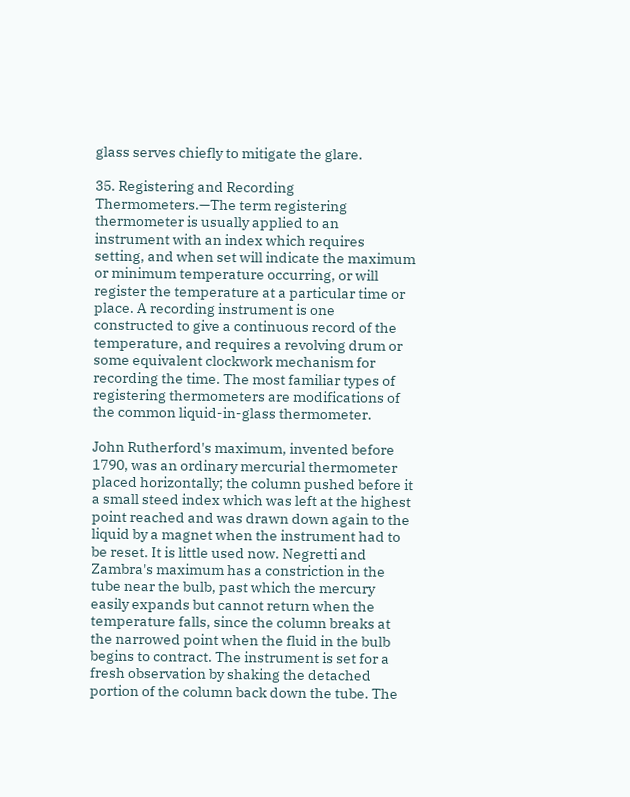glass serves chiefly to mitigate the glare.

35. Registering and Recording Thermometers.—The term registering thermometer is usually applied to an instrument with an index which requires setting, and when set will indicate the maximum or minimum temperature occurring, or will register the temperature at a particular time or place. A recording instrument is one constructed to give a continuous record of the temperature, and requires a revolving drum or some equivalent clockwork mechanism for recording the time. The most familiar types of registering thermometers are modifications of the common liquid-in-glass thermometer.

John Rutherford's maximum, invented before 1790, was an ordinary mercurial thermometer placed horizontally; the column pushed before it a small steed index which was left at the highest point reached and was drawn down again to the liquid by a magnet when the instrument had to be reset. It is little used now. Negretti and Zambra's maximum has a constriction in the tube near the bulb, past which the mercury easily expands but cannot return when the temperature falls, since the column breaks at the narrowed point when the fluid in the bulb begins to contract. The instrument is set for a fresh observation by shaking the detached portion of the column back down the tube. The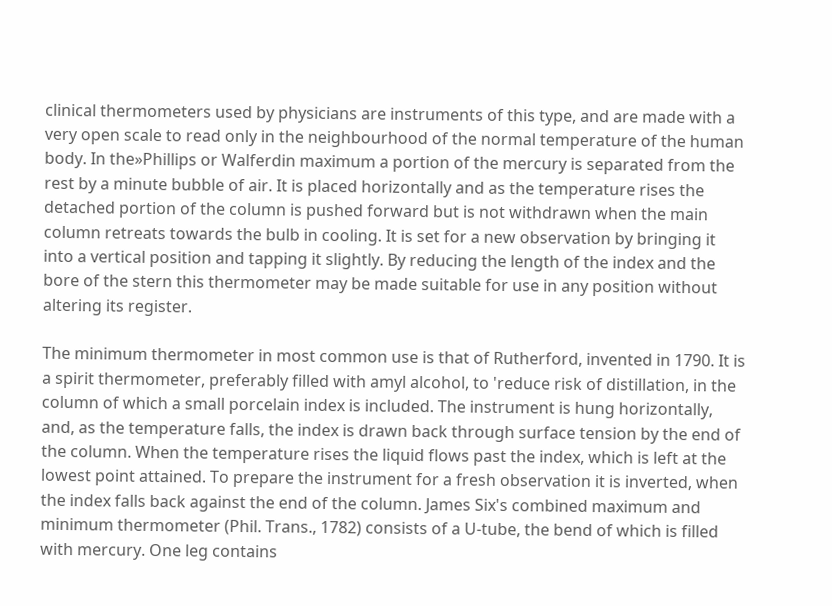clinical thermometers used by physicians are instruments of this type, and are made with a very open scale to read only in the neighbourhood of the normal temperature of the human body. In the»Phillips or Walferdin maximum a portion of the mercury is separated from the rest by a minute bubble of air. It is placed horizontally and as the temperature rises the detached portion of the column is pushed forward but is not withdrawn when the main column retreats towards the bulb in cooling. It is set for a new observation by bringing it into a vertical position and tapping it slightly. By reducing the length of the index and the bore of the stern this thermometer may be made suitable for use in any position without altering its register.

The minimum thermometer in most common use is that of Rutherford, invented in 1790. It is a spirit thermometer, preferably filled with amyl alcohol, to 'reduce risk of distillation, in the column of which a small porcelain index is included. The instrument is hung horizontally, and, as the temperature falls, the index is drawn back through surface tension by the end of the column. When the temperature rises the liquid flows past the index, which is left at the lowest point attained. To prepare the instrument for a fresh observation it is inverted, when the index falls back against the end of the column. James Six's combined maximum and minimum thermometer (Phil. Trans., 1782) consists of a U-tube, the bend of which is filled with mercury. One leg contains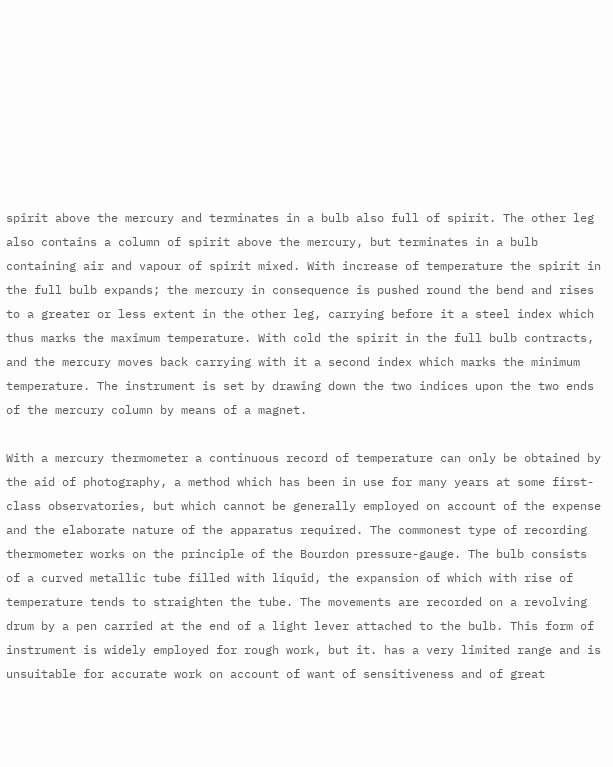spirit above the mercury and terminates in a bulb also full of spirit. The other leg also contains a column of spirit above the mercury, but terminates in a bulb containing air and vapour of spirit mixed. With increase of temperature the spirit in the full bulb expands; the mercury in consequence is pushed round the bend and rises to a greater or less extent in the other leg, carrying before it a steel index which thus marks the maximum temperature. With cold the spirit in the full bulb contracts, and the mercury moves back carrying with it a second index which marks the minimum temperature. The instrument is set by drawing down the two indices upon the two ends of the mercury column by means of a magnet.

With a mercury thermometer a continuous record of temperature can only be obtained by the aid of photography, a method which has been in use for many years at some first-class observatories, but which cannot be generally employed on account of the expense and the elaborate nature of the apparatus required. The commonest type of recording thermometer works on the principle of the Bourdon pressure-gauge. The bulb consists of a curved metallic tube filled with liquid, the expansion of which with rise of temperature tends to straighten the tube. The movements are recorded on a revolving drum by a pen carried at the end of a light lever attached to the bulb. This form of instrument is widely employed for rough work, but it. has a very limited range and is unsuitable for accurate work on account of want of sensitiveness and of great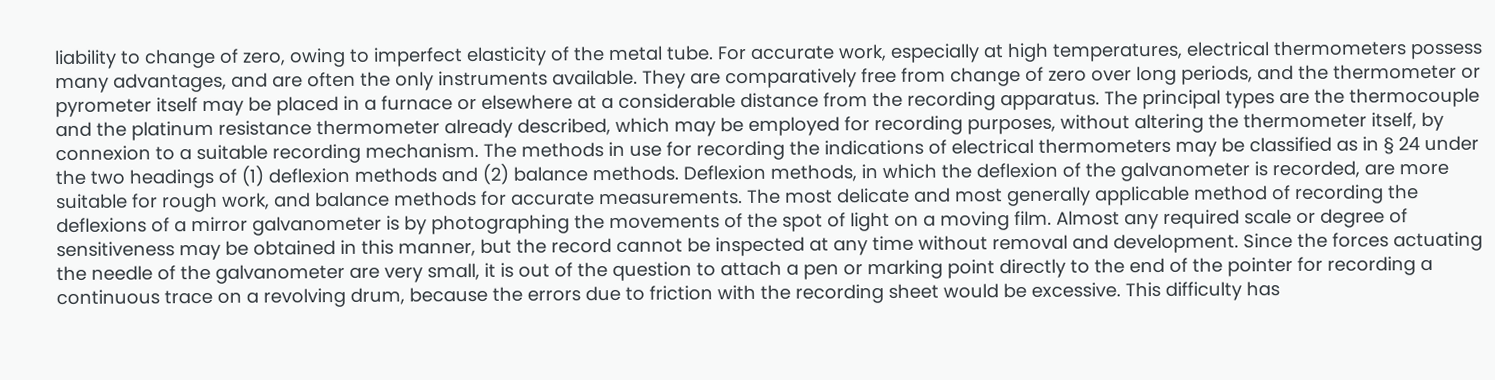liability to change of zero, owing to imperfect elasticity of the metal tube. For accurate work, especially at high temperatures, electrical thermometers possess many advantages, and are often the only instruments available. They are comparatively free from change of zero over long periods, and the thermometer or pyrometer itself may be placed in a furnace or elsewhere at a considerable distance from the recording apparatus. The principal types are the thermocouple and the platinum resistance thermometer already described, which may be employed for recording purposes, without altering the thermometer itself, by connexion to a suitable recording mechanism. The methods in use for recording the indications of electrical thermometers may be classified as in § 24 under the two headings of (1) deflexion methods and (2) balance methods. Deflexion methods, in which the deflexion of the galvanometer is recorded, are more suitable for rough work, and balance methods for accurate measurements. The most delicate and most generally applicable method of recording the deflexions of a mirror galvanometer is by photographing the movements of the spot of light on a moving film. Almost any required scale or degree of sensitiveness may be obtained in this manner, but the record cannot be inspected at any time without removal and development. Since the forces actuating the needle of the galvanometer are very small, it is out of the question to attach a pen or marking point directly to the end of the pointer for recording a continuous trace on a revolving drum, because the errors due to friction with the recording sheet would be excessive. This difficulty has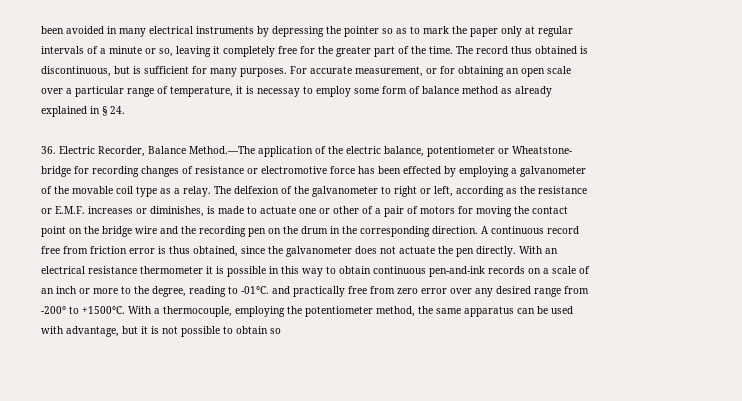been avoided in many electrical instruments by depressing the pointer so as to mark the paper only at regular intervals of a minute or so, leaving it completely free for the greater part of the time. The record thus obtained is discontinuous, but is sufficient for many purposes. For accurate measurement, or for obtaining an open scale over a particular range of temperature, it is necessay to employ some form of balance method as already explained in § 24.

36. Electric Recorder, Balance Method.—The application of the electric balance, potentiometer or Wheatstone-bridge for recording changes of resistance or electromotive force has been effected by employing a galvanometer of the movable coil type as a relay. The delfexion of the galvanometer to right or left, according as the resistance or E.M.F. increases or diminishes, is made to actuate one or other of a pair of motors for moving the contact point on the bridge wire and the recording pen on the drum in the corresponding direction. A continuous record free from friction error is thus obtained, since the galvanometer does not actuate the pen directly. With an electrical resistance thermometer it is possible in this way to obtain continuous pen-and-ink records on a scale of an inch or more to the degree, reading to -01°C. and practically free from zero error over any desired range from -200° to +1500°C. With a thermocouple, employing the potentiometer method, the same apparatus can be used with advantage, but it is not possible to obtain so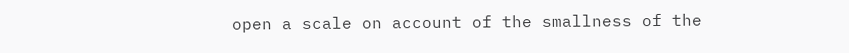open a scale on account of the smallness of the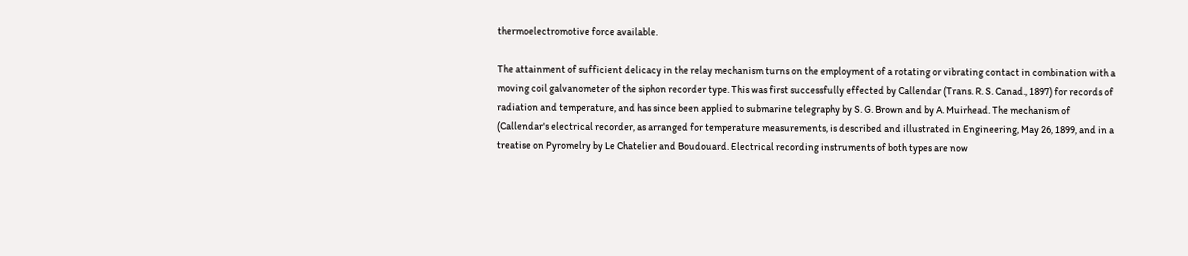thermoelectromotive force available.

The attainment of sufficient delicacy in the relay mechanism turns on the employment of a rotating or vibrating contact in combination with a moving coil galvanometer of the siphon recorder type. This was first successfully effected by Callendar (Trans. R. S. Canad., 1897) for records of radiation and temperature, and has since been applied to submarine telegraphy by S. G. Brown and by A. Muirhead. The mechanism of (Callendar's electrical recorder, as arranged for temperature measurements, is described and illustrated in Engineering, May 26, 1899, and in a treatise on Pyromelry by Le Chatelier and Boudouard. Electrical recording instruments of both types are now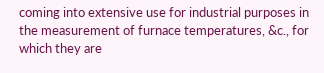coming into extensive use for industrial purposes in the measurement of furnace temperatures, &c., for which they are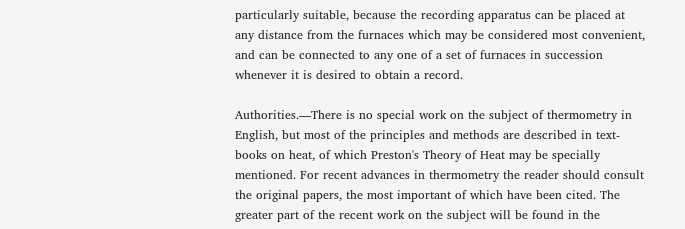particularly suitable, because the recording apparatus can be placed at any distance from the furnaces which may be considered most convenient, and can be connected to any one of a set of furnaces in succession whenever it is desired to obtain a record.

Authorities.—There is no special work on the subject of thermometry in English, but most of the principles and methods are described in text-books on heat, of which Preston's Theory of Heat may be specially mentioned. For recent advances in thermometry the reader should consult the original papers, the most important of which have been cited. The greater part of the recent work on the subject will be found in the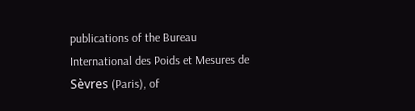publications of the Bureau International des Poids et Mesures de Sèvres (Paris), of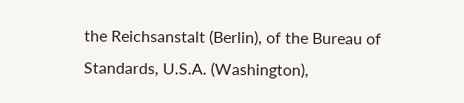the Reichsanstalt (Berlin), of the Bureau of Standards, U.S.A. (Washington),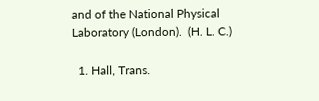and of the National Physical Laboratory (London).  (H. L. C.)

  1. Hall, Trans.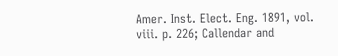Amer. Inst. Elect. Eng. 1891, vol. viii. p. 226; Callendar and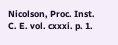Nicolson, Proc. Inst. C. E. vol. cxxxi. p. 1.